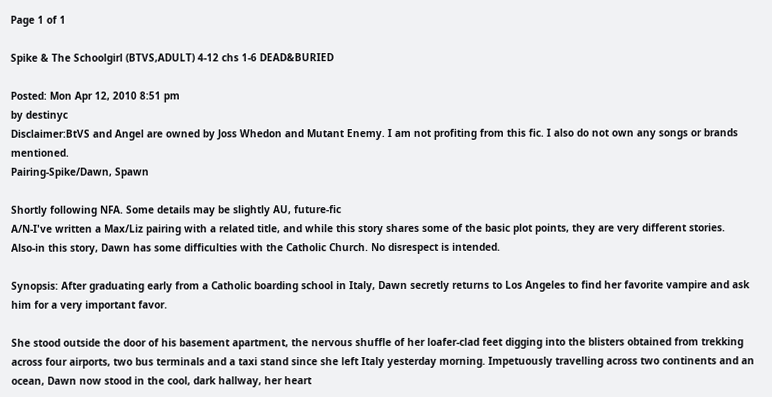Page 1 of 1

Spike & The Schoolgirl (BTVS,ADULT) 4-12 chs 1-6 DEAD&BURIED

Posted: Mon Apr 12, 2010 8:51 pm
by destinyc
Disclaimer:BtVS and Angel are owned by Joss Whedon and Mutant Enemy. I am not profiting from this fic. I also do not own any songs or brands mentioned.
Pairing-Spike/Dawn, Spawn

Shortly following NFA. Some details may be slightly AU, future-fic
A/N-I've written a Max/Liz pairing with a related title, and while this story shares some of the basic plot points, they are very different stories.
Also-in this story, Dawn has some difficulties with the Catholic Church. No disrespect is intended.

Synopsis: After graduating early from a Catholic boarding school in Italy, Dawn secretly returns to Los Angeles to find her favorite vampire and ask him for a very important favor.

She stood outside the door of his basement apartment, the nervous shuffle of her loafer-clad feet digging into the blisters obtained from trekking across four airports, two bus terminals and a taxi stand since she left Italy yesterday morning. Impetuously travelling across two continents and an ocean, Dawn now stood in the cool, dark hallway, her heart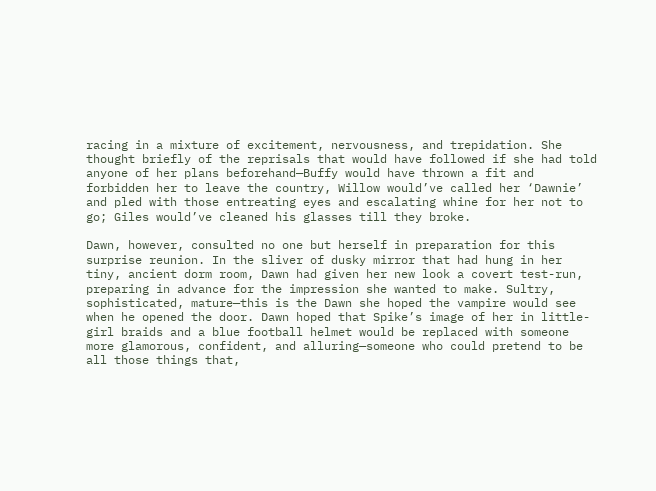racing in a mixture of excitement, nervousness, and trepidation. She thought briefly of the reprisals that would have followed if she had told anyone of her plans beforehand—Buffy would have thrown a fit and forbidden her to leave the country, Willow would’ve called her ‘Dawnie’ and pled with those entreating eyes and escalating whine for her not to go; Giles would’ve cleaned his glasses till they broke.

Dawn, however, consulted no one but herself in preparation for this surprise reunion. In the sliver of dusky mirror that had hung in her tiny, ancient dorm room, Dawn had given her new look a covert test-run, preparing in advance for the impression she wanted to make. Sultry, sophisticated, mature—this is the Dawn she hoped the vampire would see when he opened the door. Dawn hoped that Spike’s image of her in little-girl braids and a blue football helmet would be replaced with someone more glamorous, confident, and alluring—someone who could pretend to be all those things that,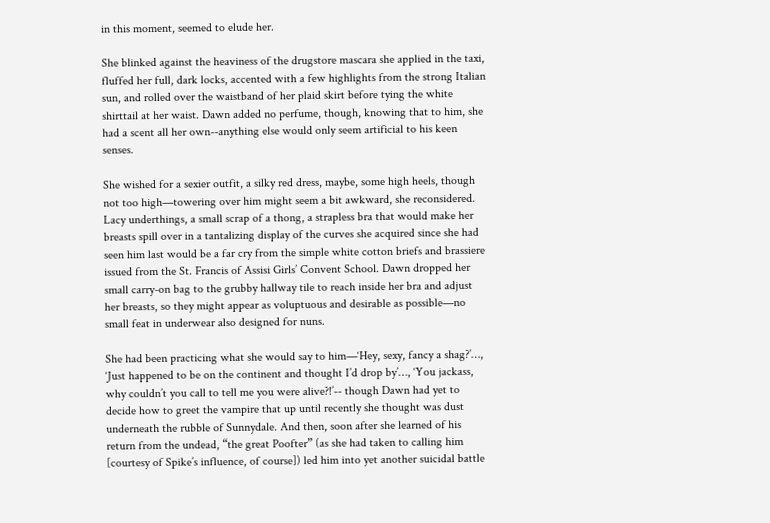in this moment, seemed to elude her.

She blinked against the heaviness of the drugstore mascara she applied in the taxi, fluffed her full, dark locks, accented with a few highlights from the strong Italian sun, and rolled over the waistband of her plaid skirt before tying the white shirttail at her waist. Dawn added no perfume, though, knowing that to him, she had a scent all her own--anything else would only seem artificial to his keen senses.

She wished for a sexier outfit, a silky red dress, maybe, some high heels, though not too high—towering over him might seem a bit awkward, she reconsidered. Lacy underthings, a small scrap of a thong, a strapless bra that would make her breasts spill over in a tantalizing display of the curves she acquired since she had seen him last would be a far cry from the simple white cotton briefs and brassiere issued from the St. Francis of Assisi Girls’ Convent School. Dawn dropped her small carry-on bag to the grubby hallway tile to reach inside her bra and adjust her breasts, so they might appear as voluptuous and desirable as possible—no small feat in underwear also designed for nuns.

She had been practicing what she would say to him—‘Hey, sexy, fancy a shag?’…, ‘Just happened to be on the continent and thought I’d drop by’…, ‘You jackass, why couldn’t you call to tell me you were alive?!’-- though Dawn had yet to decide how to greet the vampire that up until recently she thought was dust underneath the rubble of Sunnydale. And then, soon after she learned of his return from the undead, “the great Poofter” (as she had taken to calling him [courtesy of Spike’s influence, of course]) led him into yet another suicidal battle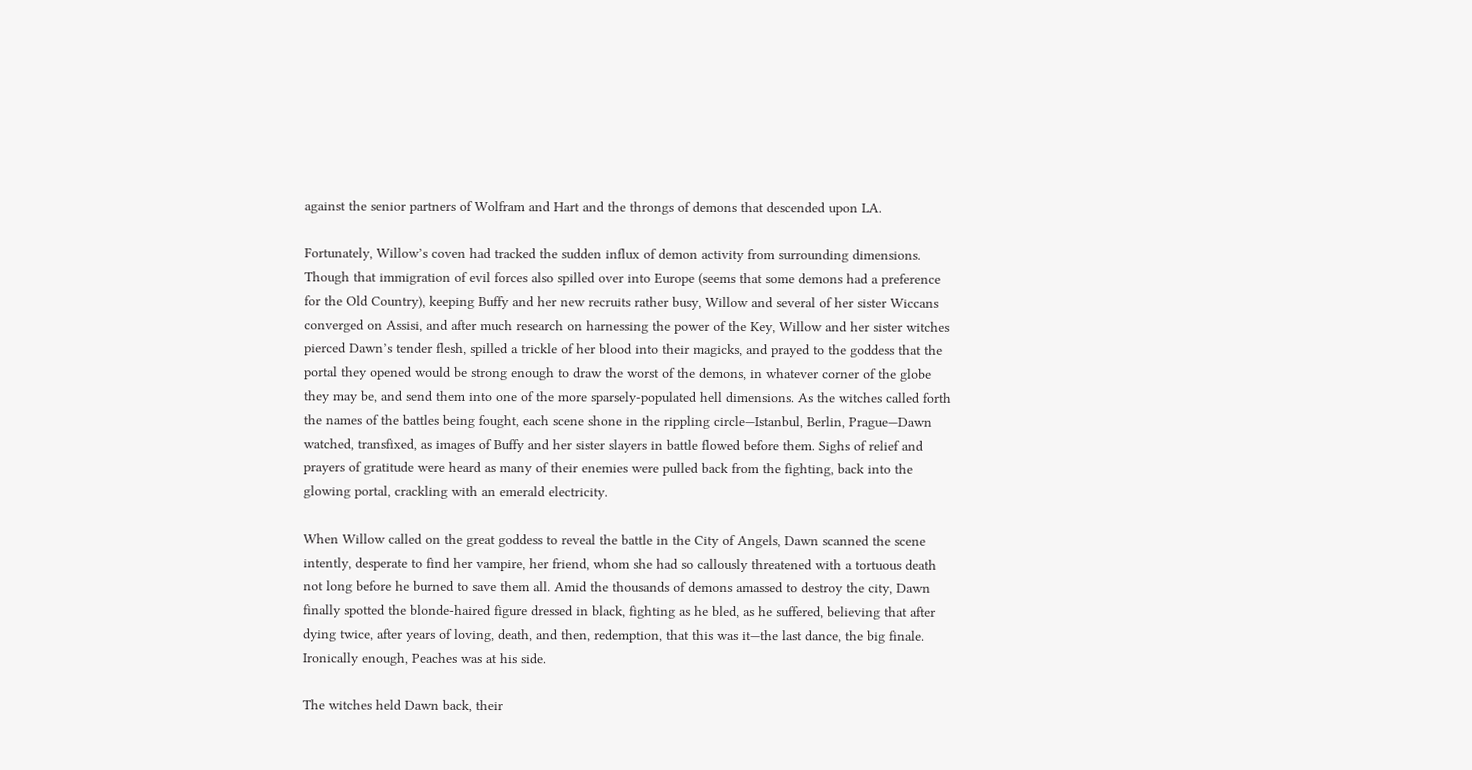against the senior partners of Wolfram and Hart and the throngs of demons that descended upon LA.

Fortunately, Willow’s coven had tracked the sudden influx of demon activity from surrounding dimensions. Though that immigration of evil forces also spilled over into Europe (seems that some demons had a preference for the Old Country), keeping Buffy and her new recruits rather busy, Willow and several of her sister Wiccans converged on Assisi, and after much research on harnessing the power of the Key, Willow and her sister witches pierced Dawn’s tender flesh, spilled a trickle of her blood into their magicks, and prayed to the goddess that the portal they opened would be strong enough to draw the worst of the demons, in whatever corner of the globe they may be, and send them into one of the more sparsely-populated hell dimensions. As the witches called forth the names of the battles being fought, each scene shone in the rippling circle—Istanbul, Berlin, Prague—Dawn watched, transfixed, as images of Buffy and her sister slayers in battle flowed before them. Sighs of relief and prayers of gratitude were heard as many of their enemies were pulled back from the fighting, back into the glowing portal, crackling with an emerald electricity.

When Willow called on the great goddess to reveal the battle in the City of Angels, Dawn scanned the scene intently, desperate to find her vampire, her friend, whom she had so callously threatened with a tortuous death not long before he burned to save them all. Amid the thousands of demons amassed to destroy the city, Dawn finally spotted the blonde-haired figure dressed in black, fighting as he bled, as he suffered, believing that after dying twice, after years of loving, death, and then, redemption, that this was it—the last dance, the big finale. Ironically enough, Peaches was at his side.

The witches held Dawn back, their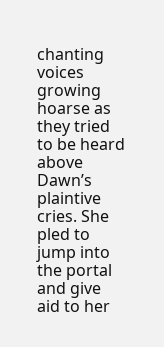chanting voices growing hoarse as they tried to be heard above Dawn’s plaintive cries. She pled to jump into the portal and give aid to her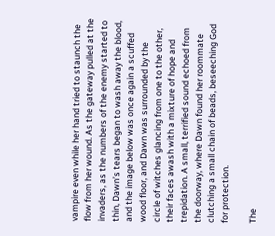vampire even while her hand tried to staunch the flow from her wound. As the gateway pulled at the invaders, as the numbers of the enemy started to thin, Dawn’s tears began to wash away the blood, and the image below was once again a scuffed wood floor, and Dawn was surrounded by the circle of witches glancing from one to the other, their faces awash with a mixture of hope and trepidation. A small, terrified sound echoed from the doorway, where Dawn found her roommate clutching a small chain of beads, beseeching God for protection.

The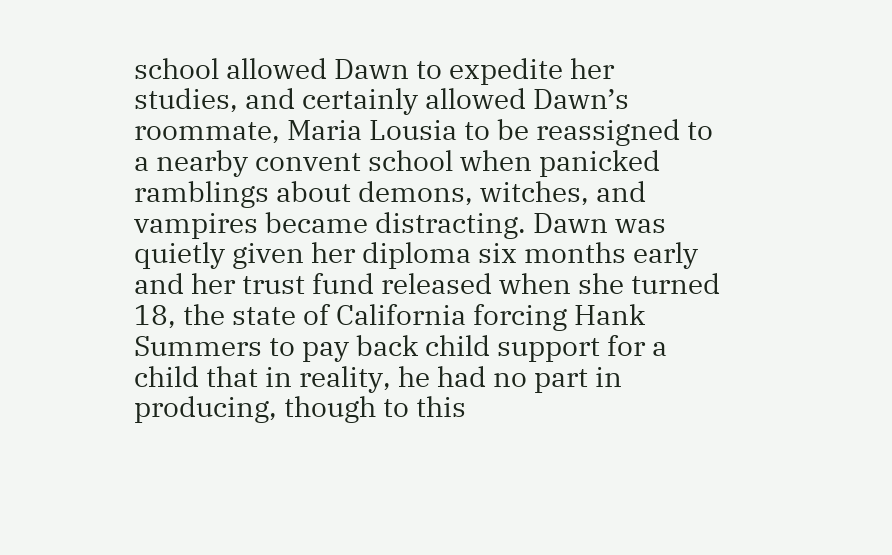school allowed Dawn to expedite her studies, and certainly allowed Dawn’s roommate, Maria Lousia to be reassigned to a nearby convent school when panicked ramblings about demons, witches, and vampires became distracting. Dawn was quietly given her diploma six months early and her trust fund released when she turned 18, the state of California forcing Hank Summers to pay back child support for a child that in reality, he had no part in producing, though to this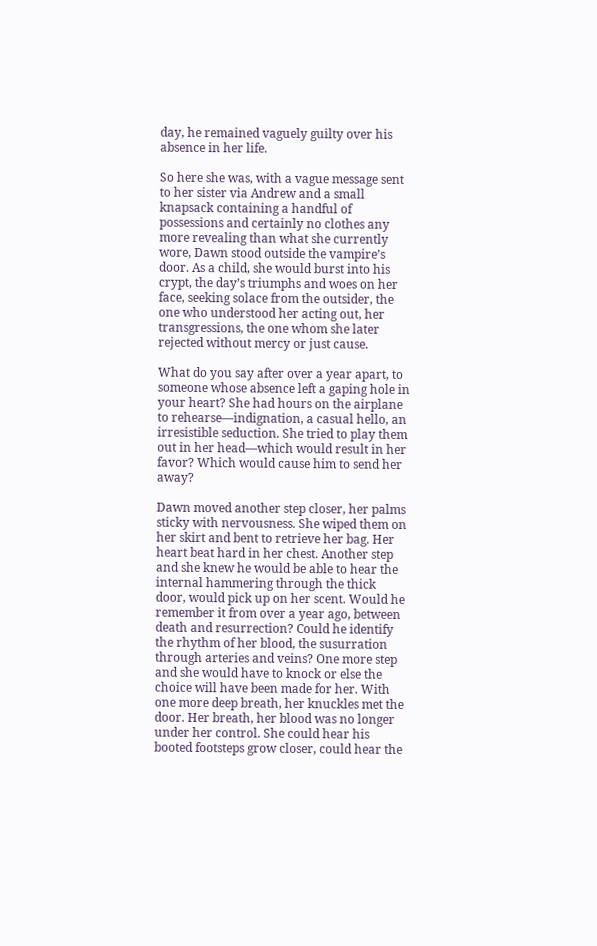day, he remained vaguely guilty over his absence in her life.

So here she was, with a vague message sent to her sister via Andrew and a small knapsack containing a handful of possessions and certainly no clothes any more revealing than what she currently wore, Dawn stood outside the vampire’s door. As a child, she would burst into his crypt, the day’s triumphs and woes on her face, seeking solace from the outsider, the one who understood her acting out, her transgressions, the one whom she later rejected without mercy or just cause.

What do you say after over a year apart, to someone whose absence left a gaping hole in your heart? She had hours on the airplane to rehearse—indignation, a casual hello, an irresistible seduction. She tried to play them out in her head—which would result in her favor? Which would cause him to send her away?

Dawn moved another step closer, her palms sticky with nervousness. She wiped them on her skirt and bent to retrieve her bag. Her heart beat hard in her chest. Another step and she knew he would be able to hear the internal hammering through the thick door, would pick up on her scent. Would he remember it from over a year ago, between death and resurrection? Could he identify the rhythm of her blood, the susurration through arteries and veins? One more step and she would have to knock or else the choice will have been made for her. With one more deep breath, her knuckles met the door. Her breath, her blood was no longer under her control. She could hear his booted footsteps grow closer, could hear the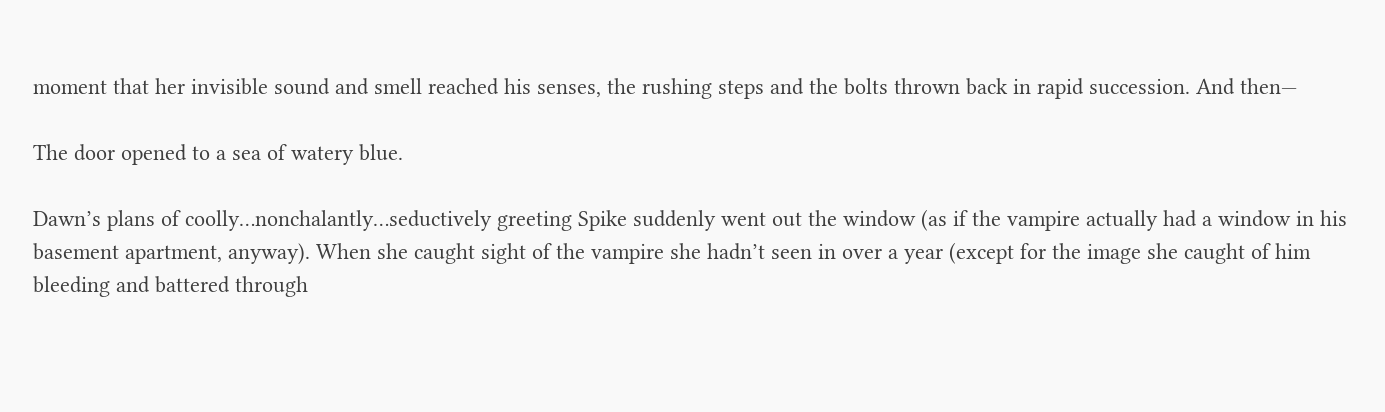moment that her invisible sound and smell reached his senses, the rushing steps and the bolts thrown back in rapid succession. And then—

The door opened to a sea of watery blue.

Dawn’s plans of coolly…nonchalantly…seductively greeting Spike suddenly went out the window (as if the vampire actually had a window in his basement apartment, anyway). When she caught sight of the vampire she hadn’t seen in over a year (except for the image she caught of him bleeding and battered through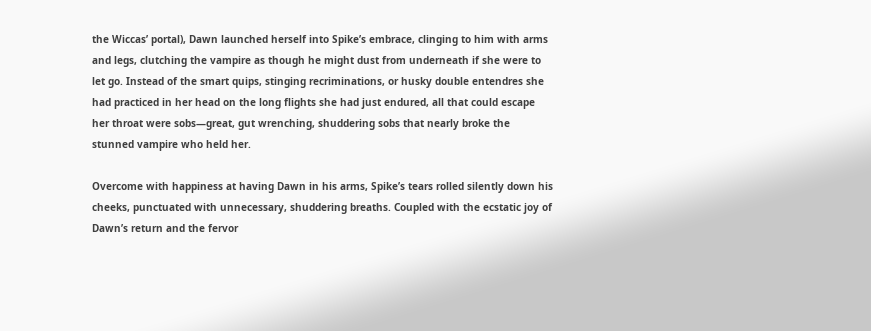the Wiccas’ portal), Dawn launched herself into Spike’s embrace, clinging to him with arms and legs, clutching the vampire as though he might dust from underneath if she were to let go. Instead of the smart quips, stinging recriminations, or husky double entendres she had practiced in her head on the long flights she had just endured, all that could escape her throat were sobs—great, gut wrenching, shuddering sobs that nearly broke the stunned vampire who held her.

Overcome with happiness at having Dawn in his arms, Spike’s tears rolled silently down his cheeks, punctuated with unnecessary, shuddering breaths. Coupled with the ecstatic joy of Dawn’s return and the fervor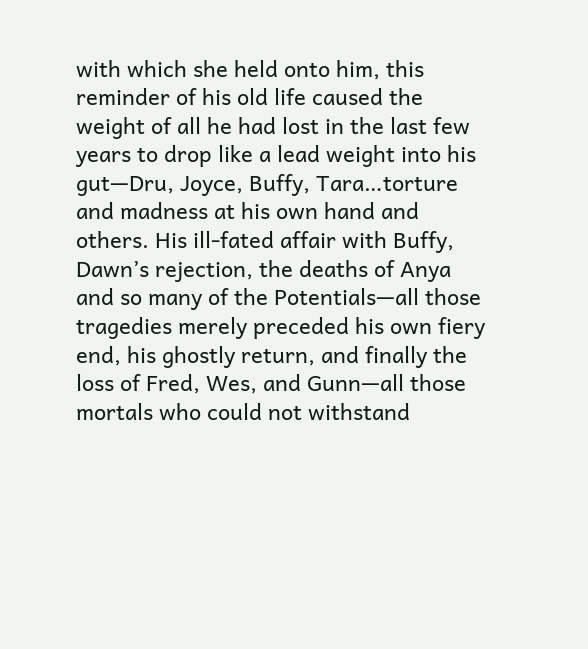with which she held onto him, this reminder of his old life caused the weight of all he had lost in the last few years to drop like a lead weight into his gut—Dru, Joyce, Buffy, Tara…torture and madness at his own hand and others. His ill-fated affair with Buffy, Dawn’s rejection, the deaths of Anya and so many of the Potentials—all those tragedies merely preceded his own fiery end, his ghostly return, and finally the loss of Fred, Wes, and Gunn—all those mortals who could not withstand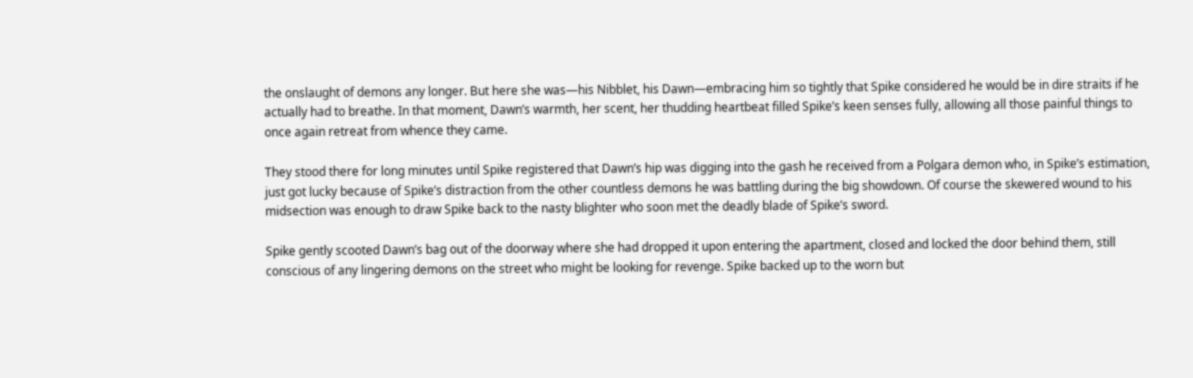the onslaught of demons any longer. But here she was—his Nibblet, his Dawn—embracing him so tightly that Spike considered he would be in dire straits if he actually had to breathe. In that moment, Dawn’s warmth, her scent, her thudding heartbeat filled Spike’s keen senses fully, allowing all those painful things to once again retreat from whence they came.

They stood there for long minutes until Spike registered that Dawn’s hip was digging into the gash he received from a Polgara demon who, in Spike’s estimation, just got lucky because of Spike’s distraction from the other countless demons he was battling during the big showdown. Of course the skewered wound to his midsection was enough to draw Spike back to the nasty blighter who soon met the deadly blade of Spike’s sword.

Spike gently scooted Dawn’s bag out of the doorway where she had dropped it upon entering the apartment, closed and locked the door behind them, still conscious of any lingering demons on the street who might be looking for revenge. Spike backed up to the worn but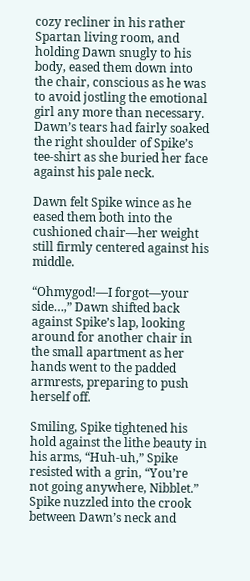cozy recliner in his rather Spartan living room, and holding Dawn snugly to his body, eased them down into the chair, conscious as he was to avoid jostling the emotional girl any more than necessary. Dawn’s tears had fairly soaked the right shoulder of Spike’s tee-shirt as she buried her face against his pale neck.

Dawn felt Spike wince as he eased them both into the cushioned chair—her weight still firmly centered against his middle.

“Ohmygod!—I forgot—your side…,” Dawn shifted back against Spike’s lap, looking around for another chair in the small apartment as her hands went to the padded armrests, preparing to push herself off.

Smiling, Spike tightened his hold against the lithe beauty in his arms, “Huh-uh,” Spike resisted with a grin, “You’re not going anywhere, Nibblet.” Spike nuzzled into the crook between Dawn’s neck and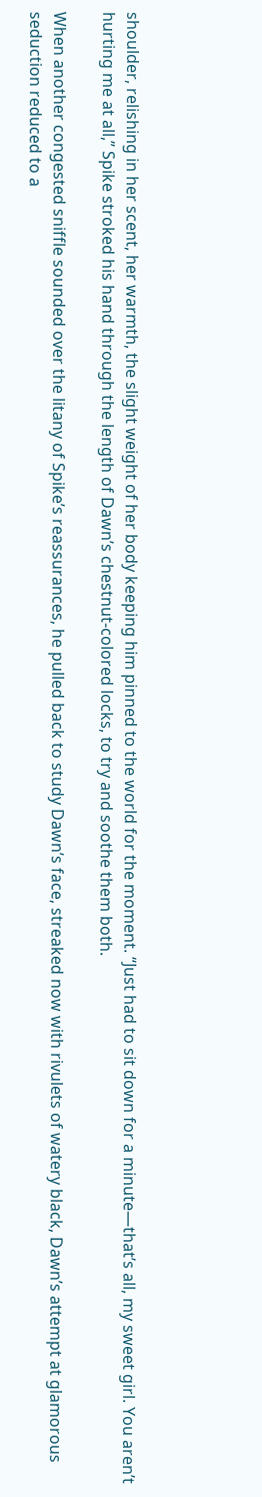shoulder, relishing in her scent, her warmth, the slight weight of her body keeping him pinned to the world for the moment. “Just had to sit down for a minute—that’s all, my sweet girl. You aren’t hurting me at all,” Spike stroked his hand through the length of Dawn’s chestnut-colored locks, to try and soothe them both.

When another congested sniffle sounded over the litany of Spike’s reassurances, he pulled back to study Dawn’s face, streaked now with rivulets of watery black, Dawn’s attempt at glamorous seduction reduced to a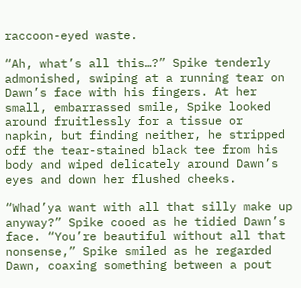raccoon-eyed waste.

“Ah, what’s all this…?” Spike tenderly admonished, swiping at a running tear on Dawn’s face with his fingers. At her small, embarrassed smile, Spike looked around fruitlessly for a tissue or napkin, but finding neither, he stripped off the tear-stained black tee from his body and wiped delicately around Dawn’s eyes and down her flushed cheeks.

“Whad’ya want with all that silly make up anyway?” Spike cooed as he tidied Dawn’s face. “You’re beautiful without all that nonsense,” Spike smiled as he regarded Dawn, coaxing something between a pout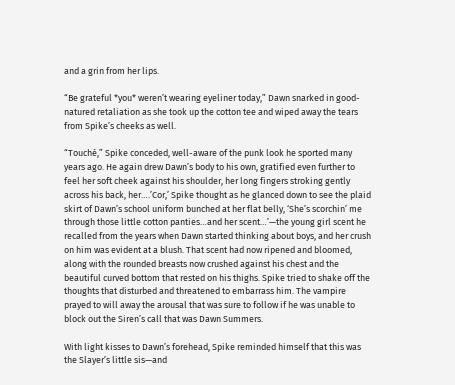and a grin from her lips.

“Be grateful *you* weren’t wearing eyeliner today,” Dawn snarked in good-natured retaliation as she took up the cotton tee and wiped away the tears from Spike’s cheeks as well.

“Touché,” Spike conceded, well-aware of the punk look he sported many years ago. He again drew Dawn’s body to his own, gratified even further to feel her soft cheek against his shoulder, her long fingers stroking gently across his back, her….’Cor,’ Spike thought as he glanced down to see the plaid skirt of Dawn’s school uniform bunched at her flat belly, ‘She’s scorchin’ me through those little cotton panties…and her scent…’—the young girl scent he recalled from the years when Dawn started thinking about boys, and her crush on him was evident at a blush. That scent had now ripened and bloomed, along with the rounded breasts now crushed against his chest and the beautiful curved bottom that rested on his thighs. Spike tried to shake off the thoughts that disturbed and threatened to embarrass him. The vampire prayed to will away the arousal that was sure to follow if he was unable to block out the Siren’s call that was Dawn Summers.

With light kisses to Dawn’s forehead, Spike reminded himself that this was the Slayer’s little sis—and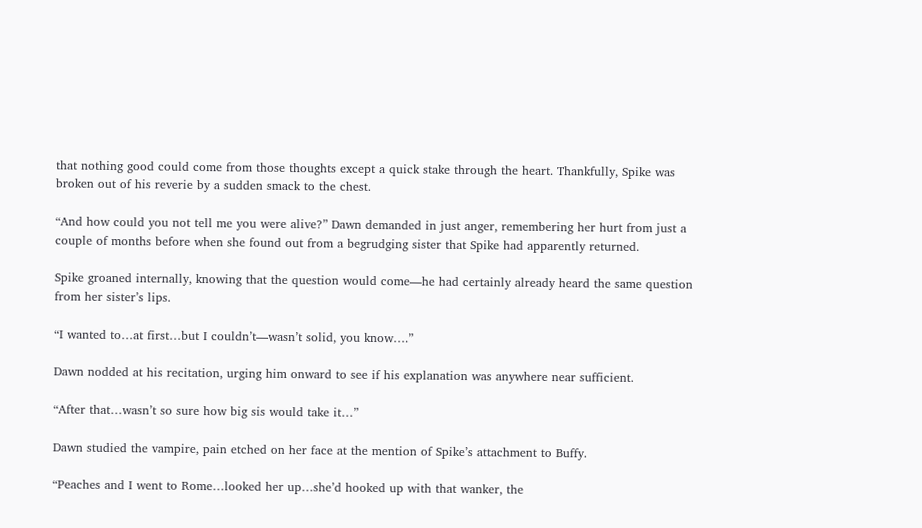that nothing good could come from those thoughts except a quick stake through the heart. Thankfully, Spike was broken out of his reverie by a sudden smack to the chest.

“And how could you not tell me you were alive?” Dawn demanded in just anger, remembering her hurt from just a couple of months before when she found out from a begrudging sister that Spike had apparently returned.

Spike groaned internally, knowing that the question would come—he had certainly already heard the same question from her sister’s lips.

“I wanted to…at first…but I couldn’t—wasn’t solid, you know….”

Dawn nodded at his recitation, urging him onward to see if his explanation was anywhere near sufficient.

“After that…wasn’t so sure how big sis would take it…”

Dawn studied the vampire, pain etched on her face at the mention of Spike’s attachment to Buffy.

“Peaches and I went to Rome…looked her up…she’d hooked up with that wanker, the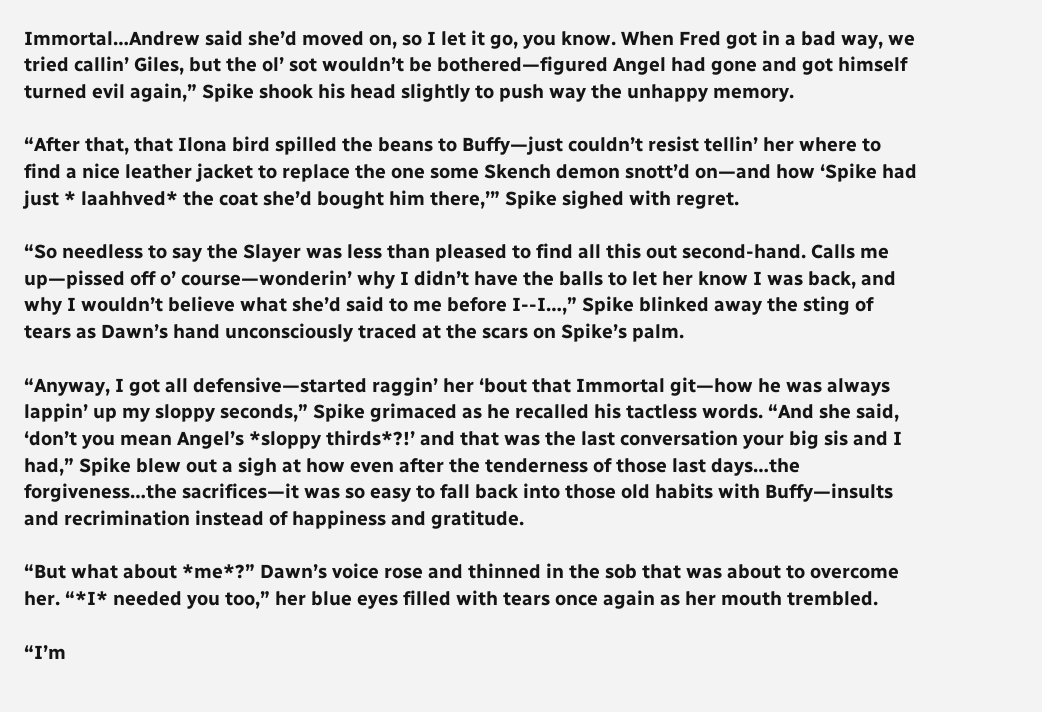Immortal…Andrew said she’d moved on, so I let it go, you know. When Fred got in a bad way, we tried callin’ Giles, but the ol’ sot wouldn’t be bothered—figured Angel had gone and got himself turned evil again,” Spike shook his head slightly to push way the unhappy memory.

“After that, that Ilona bird spilled the beans to Buffy—just couldn’t resist tellin’ her where to find a nice leather jacket to replace the one some Skench demon snott’d on—and how ‘Spike had just * laahhved* the coat she’d bought him there,’” Spike sighed with regret.

“So needless to say the Slayer was less than pleased to find all this out second-hand. Calls me up—pissed off o’ course—wonderin’ why I didn’t have the balls to let her know I was back, and why I wouldn’t believe what she’d said to me before I--I…,” Spike blinked away the sting of tears as Dawn’s hand unconsciously traced at the scars on Spike’s palm.

“Anyway, I got all defensive—started raggin’ her ‘bout that Immortal git—how he was always lappin’ up my sloppy seconds,” Spike grimaced as he recalled his tactless words. “And she said, ‘don’t you mean Angel’s *sloppy thirds*?!’ and that was the last conversation your big sis and I had,” Spike blew out a sigh at how even after the tenderness of those last days…the forgiveness…the sacrifices—it was so easy to fall back into those old habits with Buffy—insults and recrimination instead of happiness and gratitude.

“But what about *me*?” Dawn’s voice rose and thinned in the sob that was about to overcome her. “*I* needed you too,” her blue eyes filled with tears once again as her mouth trembled.

“I’m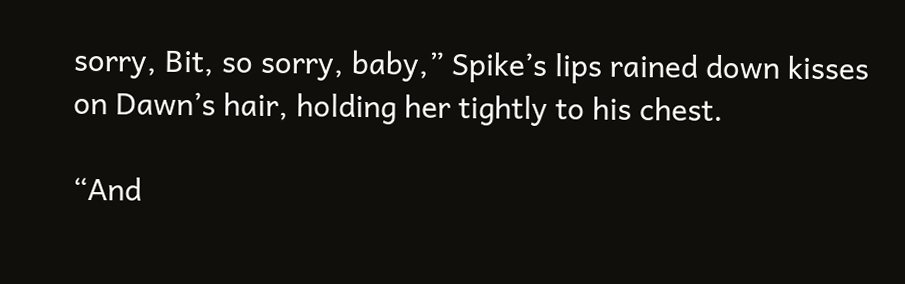sorry, Bit, so sorry, baby,” Spike’s lips rained down kisses on Dawn’s hair, holding her tightly to his chest.

“And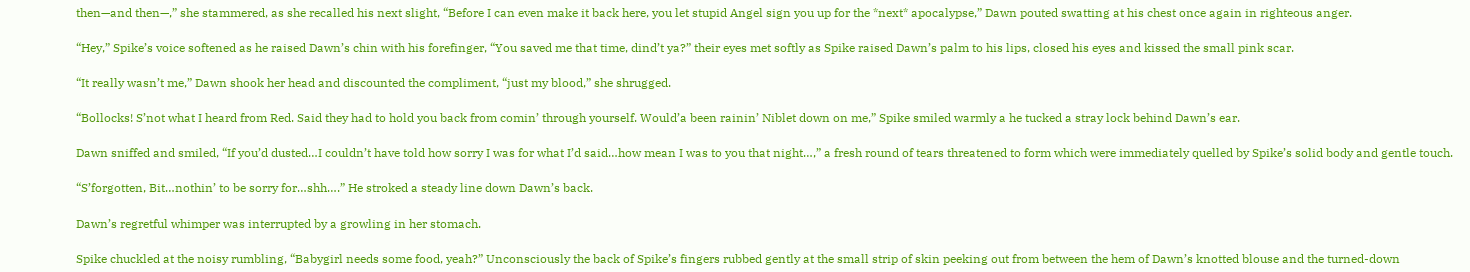then—and then—,” she stammered, as she recalled his next slight, “Before I can even make it back here, you let stupid Angel sign you up for the *next* apocalypse,” Dawn pouted swatting at his chest once again in righteous anger.

“Hey,” Spike’s voice softened as he raised Dawn’s chin with his forefinger, “You saved me that time, dind’t ya?” their eyes met softly as Spike raised Dawn’s palm to his lips, closed his eyes and kissed the small pink scar.

“It really wasn’t me,” Dawn shook her head and discounted the compliment, “just my blood,” she shrugged.

“Bollocks! S’not what I heard from Red. Said they had to hold you back from comin’ through yourself. Would’a been rainin’ Niblet down on me,” Spike smiled warmly a he tucked a stray lock behind Dawn’s ear.

Dawn sniffed and smiled, “If you’d dusted…I couldn’t have told how sorry I was for what I’d said…how mean I was to you that night…,” a fresh round of tears threatened to form which were immediately quelled by Spike’s solid body and gentle touch.

“S’forgotten, Bit…nothin’ to be sorry for…shh….” He stroked a steady line down Dawn’s back.

Dawn’s regretful whimper was interrupted by a growling in her stomach.

Spike chuckled at the noisy rumbling, “Babygirl needs some food, yeah?” Unconsciously the back of Spike’s fingers rubbed gently at the small strip of skin peeking out from between the hem of Dawn’s knotted blouse and the turned-down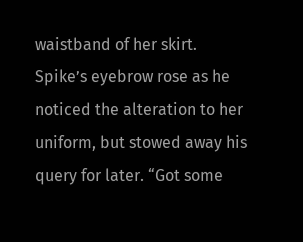waistband of her skirt. Spike’s eyebrow rose as he noticed the alteration to her uniform, but stowed away his query for later. “Got some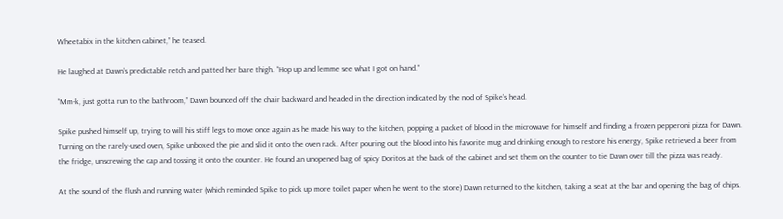Wheetabix in the kitchen cabinet,” he teased.

He laughed at Dawn’s predictable retch and patted her bare thigh. “Hop up and lemme see what I got on hand.”

“Mm-k, just gotta run to the bathroom,” Dawn bounced off the chair backward and headed in the direction indicated by the nod of Spike’s head.

Spike pushed himself up, trying to will his stiff legs to move once again as he made his way to the kitchen, popping a packet of blood in the microwave for himself and finding a frozen pepperoni pizza for Dawn. Turning on the rarely-used oven, Spike unboxed the pie and slid it onto the oven rack. After pouring out the blood into his favorite mug and drinking enough to restore his energy, Spike retrieved a beer from the fridge, unscrewing the cap and tossing it onto the counter. He found an unopened bag of spicy Doritos at the back of the cabinet and set them on the counter to tie Dawn over till the pizza was ready.

At the sound of the flush and running water (which reminded Spike to pick up more toilet paper when he went to the store) Dawn returned to the kitchen, taking a seat at the bar and opening the bag of chips.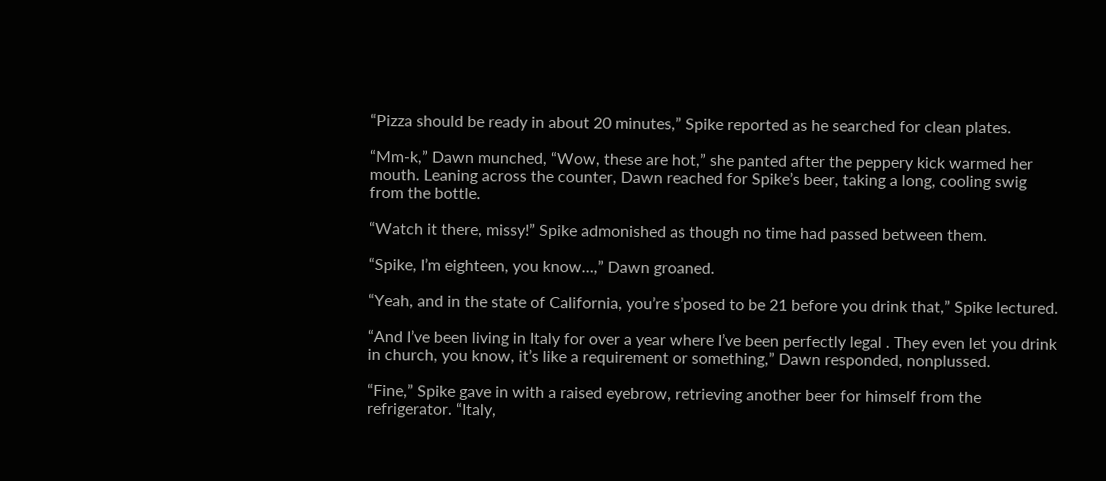“Pizza should be ready in about 20 minutes,” Spike reported as he searched for clean plates.

“Mm-k,” Dawn munched, “Wow, these are hot,” she panted after the peppery kick warmed her mouth. Leaning across the counter, Dawn reached for Spike’s beer, taking a long, cooling swig from the bottle.

“Watch it there, missy!” Spike admonished as though no time had passed between them.

“Spike, I’m eighteen, you know…,” Dawn groaned.

“Yeah, and in the state of California, you’re s’posed to be 21 before you drink that,” Spike lectured.

“And I’ve been living in Italy for over a year where I’ve been perfectly legal . They even let you drink in church, you know, it’s like a requirement or something,” Dawn responded, nonplussed.

“Fine,” Spike gave in with a raised eyebrow, retrieving another beer for himself from the refrigerator. “Italy,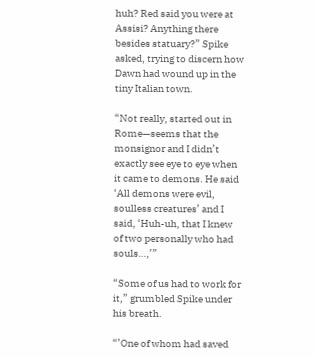huh? Red said you were at Assisi? Anything there besides statuary?” Spike asked, trying to discern how Dawn had wound up in the tiny Italian town.

“Not really, started out in Rome—seems that the monsignor and I didn’t exactly see eye to eye when it came to demons. He said ‘All demons were evil, soulless creatures’ and I said, ‘Huh-uh, that I knew of two personally who had souls…,’”

“Some of us had to work for it,” grumbled Spike under his breath.

“’One of whom had saved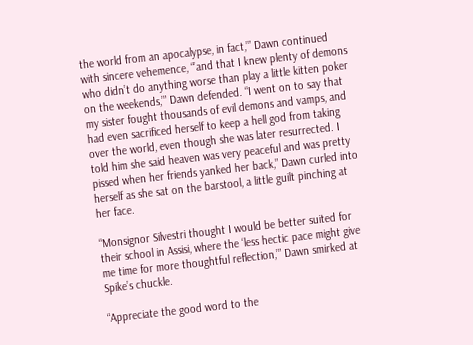the world from an apocalypse, in fact,’” Dawn continued with sincere vehemence, “’and that I knew plenty of demons who didn’t do anything worse than play a little kitten poker on the weekends,’” Dawn defended. “I went on to say that my sister fought thousands of evil demons and vamps, and had even sacrificed herself to keep a hell god from taking over the world, even though she was later resurrected. I told him she said heaven was very peaceful and was pretty pissed when her friends yanked her back,” Dawn curled into herself as she sat on the barstool, a little guilt pinching at her face.

“Monsignor Silvestri thought I would be better suited for their school in Assisi, where the ‘less hectic pace might give me time for more thoughtful reflection,’” Dawn smirked at Spike’s chuckle.

“Appreciate the good word to the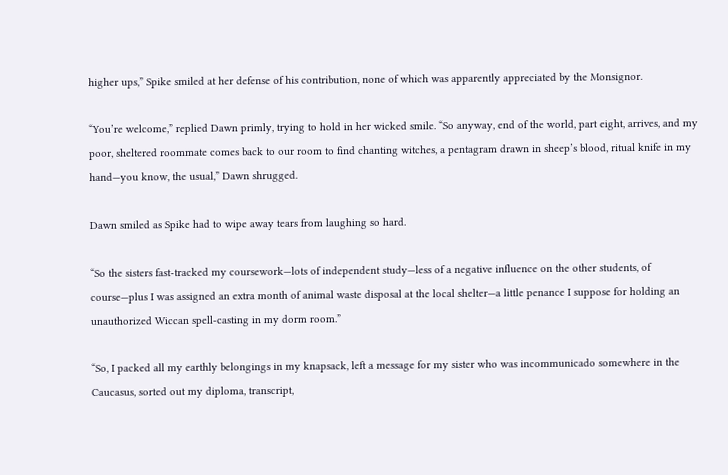higher ups,” Spike smiled at her defense of his contribution, none of which was apparently appreciated by the Monsignor.

“You’re welcome,” replied Dawn primly, trying to hold in her wicked smile. “So anyway, end of the world, part eight, arrives, and my poor, sheltered roommate comes back to our room to find chanting witches, a pentagram drawn in sheep’s blood, ritual knife in my hand—you know, the usual,” Dawn shrugged.

Dawn smiled as Spike had to wipe away tears from laughing so hard.

“So the sisters fast-tracked my coursework—lots of independent study—less of a negative influence on the other students, of course—plus I was assigned an extra month of animal waste disposal at the local shelter—a little penance I suppose for holding an unauthorized Wiccan spell-casting in my dorm room.”

“So, I packed all my earthly belongings in my knapsack, left a message for my sister who was incommunicado somewhere in the Caucasus, sorted out my diploma, transcript,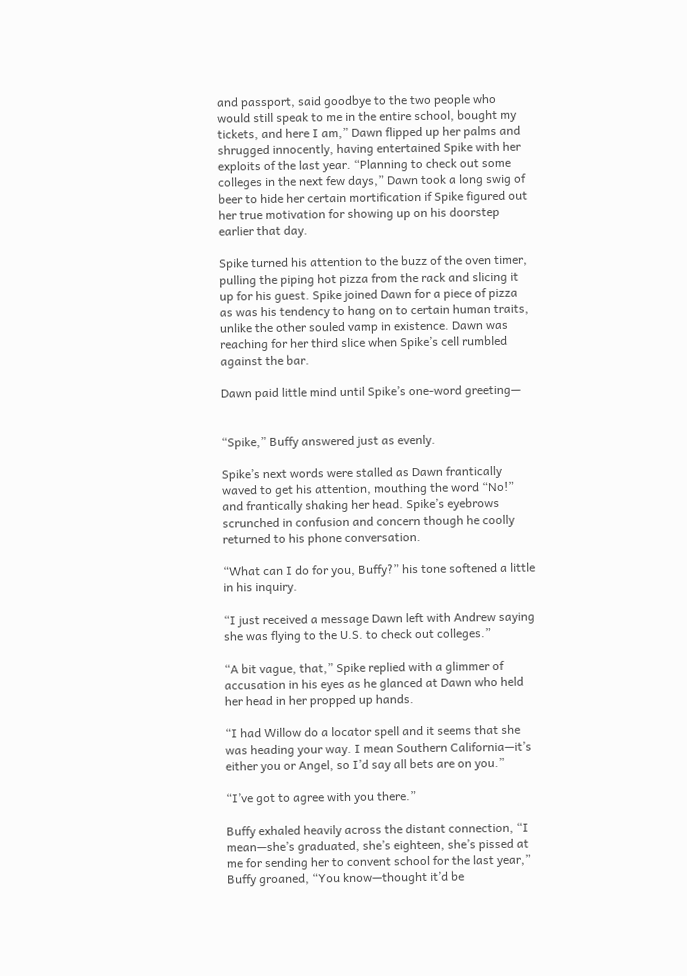and passport, said goodbye to the two people who would still speak to me in the entire school, bought my tickets, and here I am,” Dawn flipped up her palms and shrugged innocently, having entertained Spike with her exploits of the last year. “Planning to check out some colleges in the next few days,” Dawn took a long swig of beer to hide her certain mortification if Spike figured out her true motivation for showing up on his doorstep earlier that day.

Spike turned his attention to the buzz of the oven timer, pulling the piping hot pizza from the rack and slicing it up for his guest. Spike joined Dawn for a piece of pizza as was his tendency to hang on to certain human traits, unlike the other souled vamp in existence. Dawn was reaching for her third slice when Spike’s cell rumbled against the bar.

Dawn paid little mind until Spike’s one-word greeting—


“Spike,” Buffy answered just as evenly.

Spike’s next words were stalled as Dawn frantically waved to get his attention, mouthing the word “No!” and frantically shaking her head. Spike’s eyebrows scrunched in confusion and concern though he coolly returned to his phone conversation.

“What can I do for you, Buffy?” his tone softened a little in his inquiry.

“I just received a message Dawn left with Andrew saying she was flying to the U.S. to check out colleges.”

“A bit vague, that,” Spike replied with a glimmer of accusation in his eyes as he glanced at Dawn who held her head in her propped up hands.

“I had Willow do a locator spell and it seems that she was heading your way. I mean Southern California—it’s either you or Angel, so I’d say all bets are on you.”

“I’ve got to agree with you there.”

Buffy exhaled heavily across the distant connection, “I mean—she’s graduated, she’s eighteen, she’s pissed at me for sending her to convent school for the last year,” Buffy groaned, “You know—thought it’d be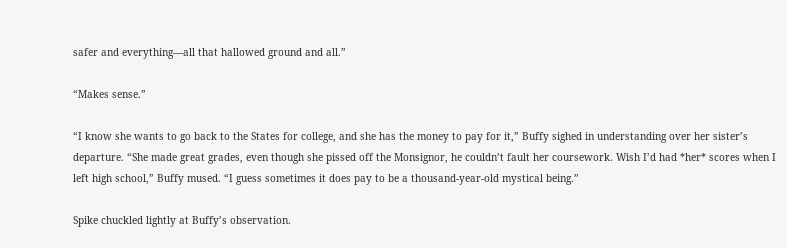safer and everything—all that hallowed ground and all.”

“Makes sense.”

“I know she wants to go back to the States for college, and she has the money to pay for it,” Buffy sighed in understanding over her sister’s departure. “She made great grades, even though she pissed off the Monsignor, he couldn’t fault her coursework. Wish I’d had *her* scores when I left high school,” Buffy mused. “I guess sometimes it does pay to be a thousand-year-old mystical being.”

Spike chuckled lightly at Buffy’s observation.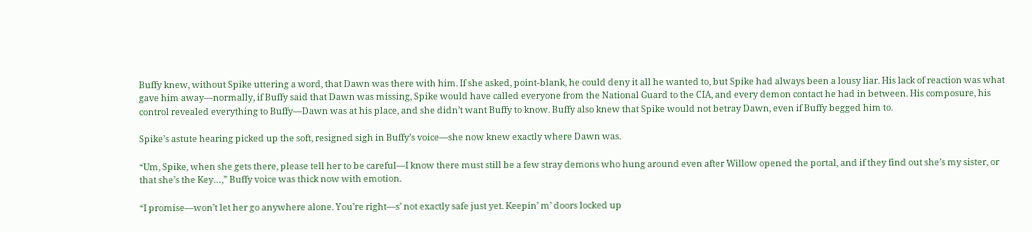Buffy knew, without Spike uttering a word, that Dawn was there with him. If she asked, point-blank, he could deny it all he wanted to, but Spike had always been a lousy liar. His lack of reaction was what gave him away—normally, if Buffy said that Dawn was missing, Spike would have called everyone from the National Guard to the CIA, and every demon contact he had in between. His composure, his control revealed everything to Buffy—Dawn was at his place, and she didn’t want Buffy to know. Buffy also knew that Spike would not betray Dawn, even if Buffy begged him to.

Spike’s astute hearing picked up the soft, resigned sigh in Buffy’s voice—she now knew exactly where Dawn was.

“Um, Spike, when she gets there, please tell her to be careful—I know there must still be a few stray demons who hung around even after Willow opened the portal, and if they find out she’s my sister, or that she’s the Key…,” Buffy voice was thick now with emotion.

“I promise—won’t let her go anywhere alone. You’re right—s’ not exactly safe just yet. Keepin’ m’ doors locked up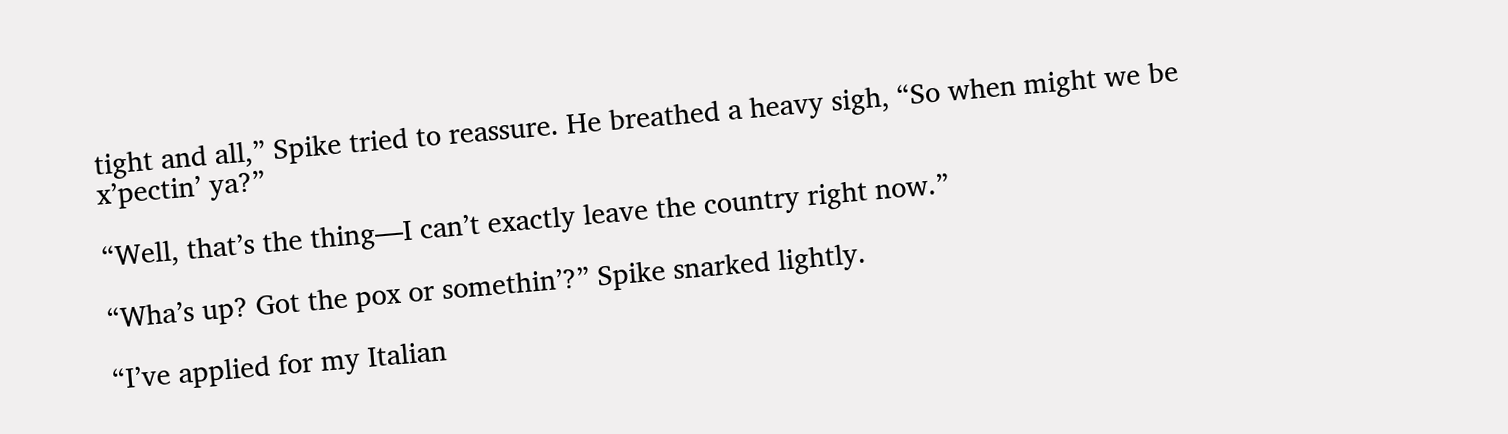tight and all,” Spike tried to reassure. He breathed a heavy sigh, “So when might we be x’pectin’ ya?”

“Well, that’s the thing—I can’t exactly leave the country right now.”

“Wha’s up? Got the pox or somethin’?” Spike snarked lightly.

“I’ve applied for my Italian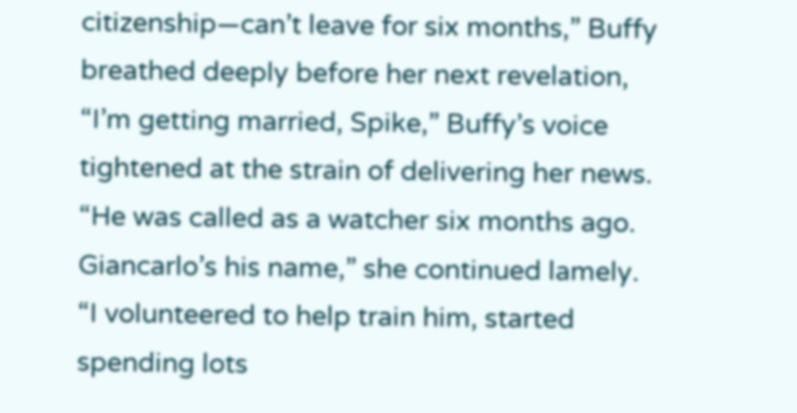citizenship—can’t leave for six months,” Buffy breathed deeply before her next revelation, “I’m getting married, Spike,” Buffy’s voice tightened at the strain of delivering her news. “He was called as a watcher six months ago. Giancarlo’s his name,” she continued lamely. “I volunteered to help train him, started spending lots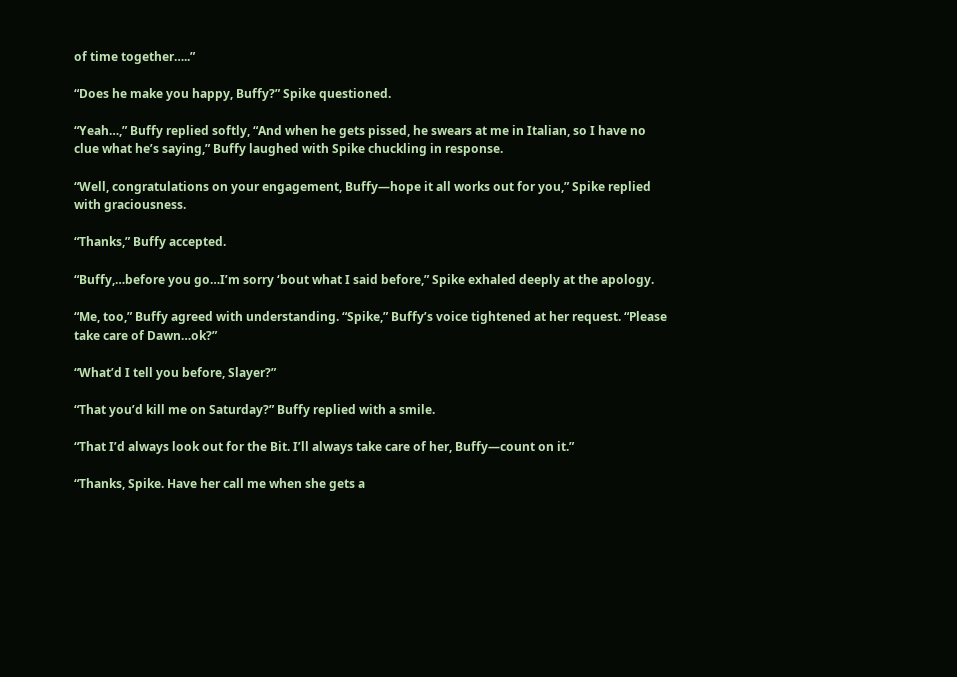of time together…..”

“Does he make you happy, Buffy?” Spike questioned.

“Yeah…,” Buffy replied softly, “And when he gets pissed, he swears at me in Italian, so I have no clue what he’s saying,” Buffy laughed with Spike chuckling in response.

“Well, congratulations on your engagement, Buffy—hope it all works out for you,” Spike replied with graciousness.

“Thanks,” Buffy accepted.

“Buffy,…before you go…I’m sorry ‘bout what I said before,” Spike exhaled deeply at the apology.

“Me, too,” Buffy agreed with understanding. “Spike,” Buffy’s voice tightened at her request. “Please take care of Dawn…ok?”

“What’d I tell you before, Slayer?”

“That you’d kill me on Saturday?” Buffy replied with a smile.

“That I’d always look out for the Bit. I’ll always take care of her, Buffy—count on it.”

“Thanks, Spike. Have her call me when she gets a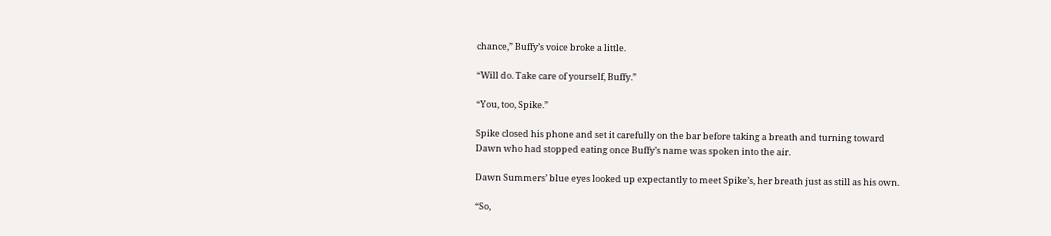chance,” Buffy’s voice broke a little.

“Will do. Take care of yourself, Buffy.”

“You, too, Spike.”

Spike closed his phone and set it carefully on the bar before taking a breath and turning toward Dawn who had stopped eating once Buffy’s name was spoken into the air.

Dawn Summers’ blue eyes looked up expectantly to meet Spike’s, her breath just as still as his own.

“So,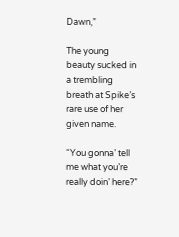Dawn,”

The young beauty sucked in a trembling breath at Spike’s rare use of her given name.

“You gonna’ tell me what you’re really doin’ here?”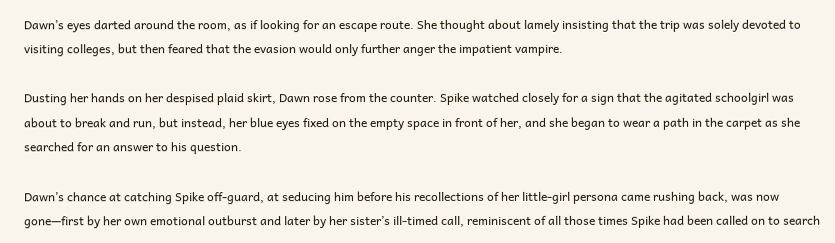Dawn’s eyes darted around the room, as if looking for an escape route. She thought about lamely insisting that the trip was solely devoted to visiting colleges, but then feared that the evasion would only further anger the impatient vampire.

Dusting her hands on her despised plaid skirt, Dawn rose from the counter. Spike watched closely for a sign that the agitated schoolgirl was about to break and run, but instead, her blue eyes fixed on the empty space in front of her, and she began to wear a path in the carpet as she searched for an answer to his question.

Dawn’s chance at catching Spike off-guard, at seducing him before his recollections of her little-girl persona came rushing back, was now gone—first by her own emotional outburst and later by her sister’s ill-timed call, reminiscent of all those times Spike had been called on to search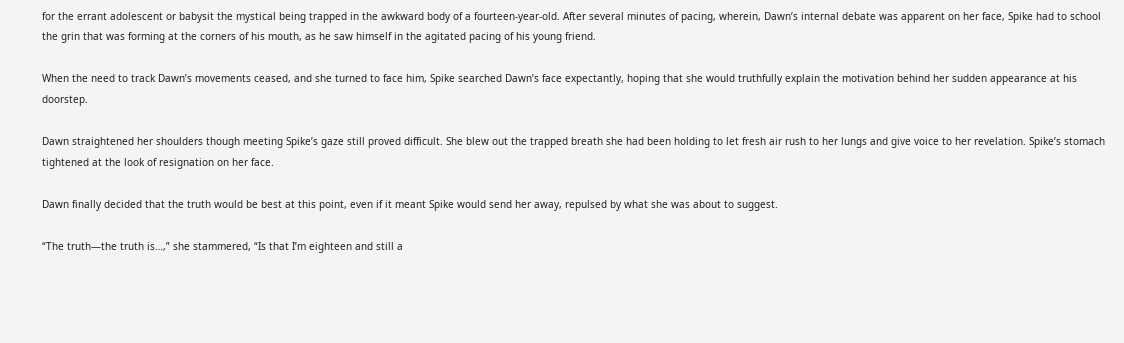for the errant adolescent or babysit the mystical being trapped in the awkward body of a fourteen-year-old. After several minutes of pacing, wherein, Dawn’s internal debate was apparent on her face, Spike had to school the grin that was forming at the corners of his mouth, as he saw himself in the agitated pacing of his young friend.

When the need to track Dawn’s movements ceased, and she turned to face him, Spike searched Dawn’s face expectantly, hoping that she would truthfully explain the motivation behind her sudden appearance at his doorstep.

Dawn straightened her shoulders though meeting Spike’s gaze still proved difficult. She blew out the trapped breath she had been holding to let fresh air rush to her lungs and give voice to her revelation. Spike’s stomach tightened at the look of resignation on her face.

Dawn finally decided that the truth would be best at this point, even if it meant Spike would send her away, repulsed by what she was about to suggest.

“The truth—the truth is…,” she stammered, “Is that I’m eighteen and still a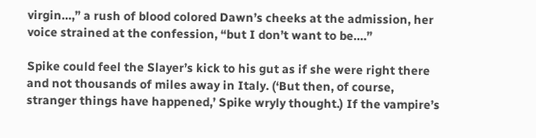virgin…,” a rush of blood colored Dawn’s cheeks at the admission, her voice strained at the confession, “but I don’t want to be….”

Spike could feel the Slayer’s kick to his gut as if she were right there and not thousands of miles away in Italy. (‘But then, of course, stranger things have happened,’ Spike wryly thought.) If the vampire’s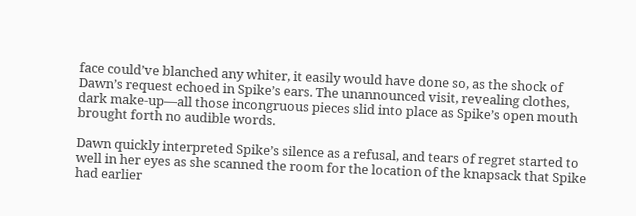face could’ve blanched any whiter, it easily would have done so, as the shock of Dawn’s request echoed in Spike’s ears. The unannounced visit, revealing clothes, dark make-up—all those incongruous pieces slid into place as Spike’s open mouth brought forth no audible words.

Dawn quickly interpreted Spike’s silence as a refusal, and tears of regret started to well in her eyes as she scanned the room for the location of the knapsack that Spike had earlier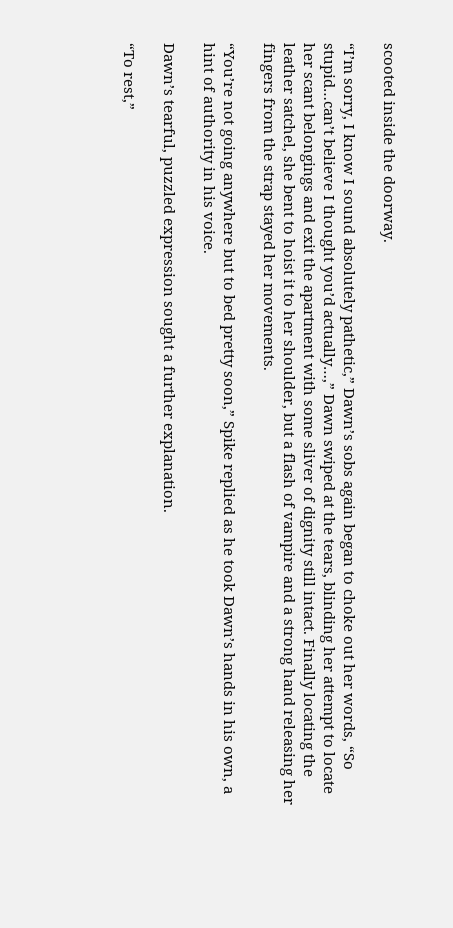scooted inside the doorway.

“I’m sorry, I know I sound absolutely pathetic,” Dawn’s sobs again began to choke out her words, “So stupid…can’t believe I thought you’d actually…,” Dawn swiped at the tears, blinding her attempt to locate her scant belongings and exit the apartment with some sliver of dignity still intact. Finally locating the leather satchel, she bent to hoist it to her shoulder, but a flash of vampire and a strong hand releasing her fingers from the strap stayed her movements.

“You’re not going anywhere but to bed pretty soon,” Spike replied as he took Dawn’s hands in his own, a hint of authority in his voice.

Dawn’s tearful, puzzled expression sought a further explanation.

“To rest,”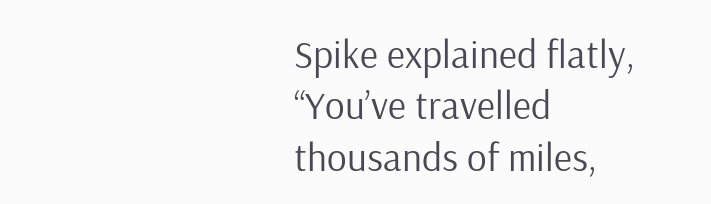Spike explained flatly, “You’ve travelled thousands of miles,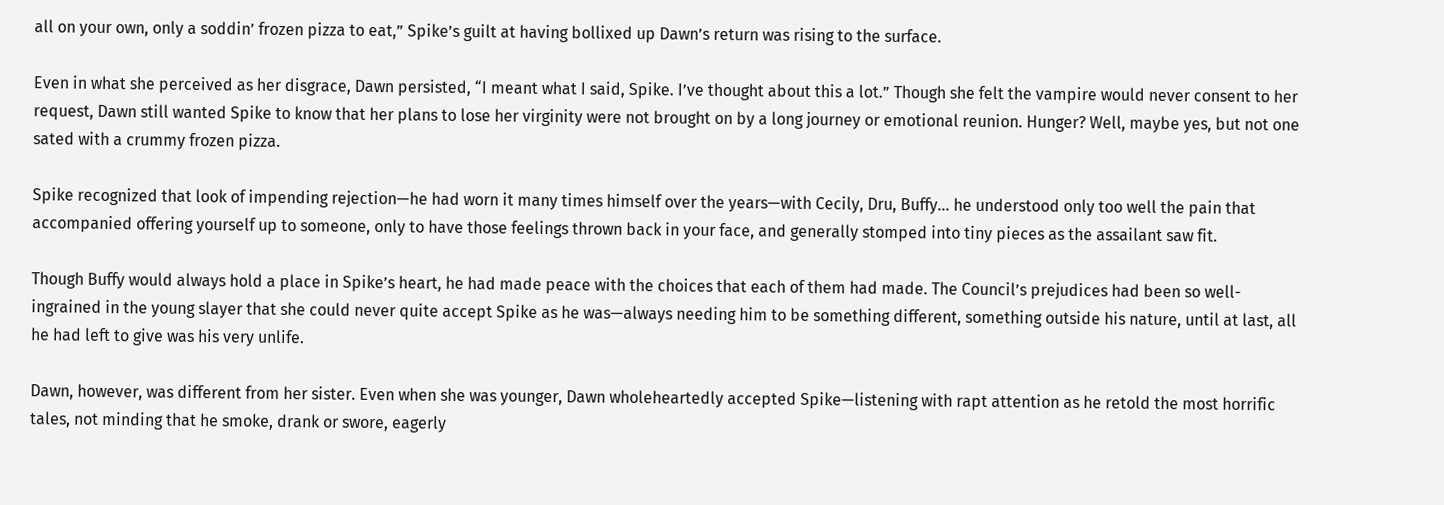all on your own, only a soddin’ frozen pizza to eat,” Spike’s guilt at having bollixed up Dawn’s return was rising to the surface.

Even in what she perceived as her disgrace, Dawn persisted, “I meant what I said, Spike. I’ve thought about this a lot.” Though she felt the vampire would never consent to her request, Dawn still wanted Spike to know that her plans to lose her virginity were not brought on by a long journey or emotional reunion. Hunger? Well, maybe yes, but not one sated with a crummy frozen pizza.

Spike recognized that look of impending rejection—he had worn it many times himself over the years—with Cecily, Dru, Buffy… he understood only too well the pain that accompanied offering yourself up to someone, only to have those feelings thrown back in your face, and generally stomped into tiny pieces as the assailant saw fit.

Though Buffy would always hold a place in Spike’s heart, he had made peace with the choices that each of them had made. The Council’s prejudices had been so well-ingrained in the young slayer that she could never quite accept Spike as he was—always needing him to be something different, something outside his nature, until at last, all he had left to give was his very unlife.

Dawn, however, was different from her sister. Even when she was younger, Dawn wholeheartedly accepted Spike—listening with rapt attention as he retold the most horrific tales, not minding that he smoke, drank or swore, eagerly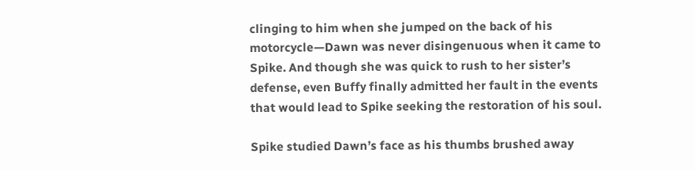clinging to him when she jumped on the back of his motorcycle—Dawn was never disingenuous when it came to Spike. And though she was quick to rush to her sister’s defense, even Buffy finally admitted her fault in the events that would lead to Spike seeking the restoration of his soul.

Spike studied Dawn’s face as his thumbs brushed away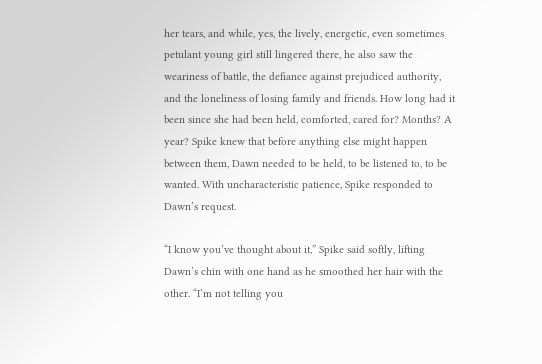her tears, and while, yes, the lively, energetic, even sometimes petulant young girl still lingered there, he also saw the weariness of battle, the defiance against prejudiced authority, and the loneliness of losing family and friends. How long had it been since she had been held, comforted, cared for? Months? A year? Spike knew that before anything else might happen between them, Dawn needed to be held, to be listened to, to be wanted. With uncharacteristic patience, Spike responded to Dawn’s request.

“I know you’ve thought about it,” Spike said softly, lifting Dawn’s chin with one hand as he smoothed her hair with the other. “I’m not telling you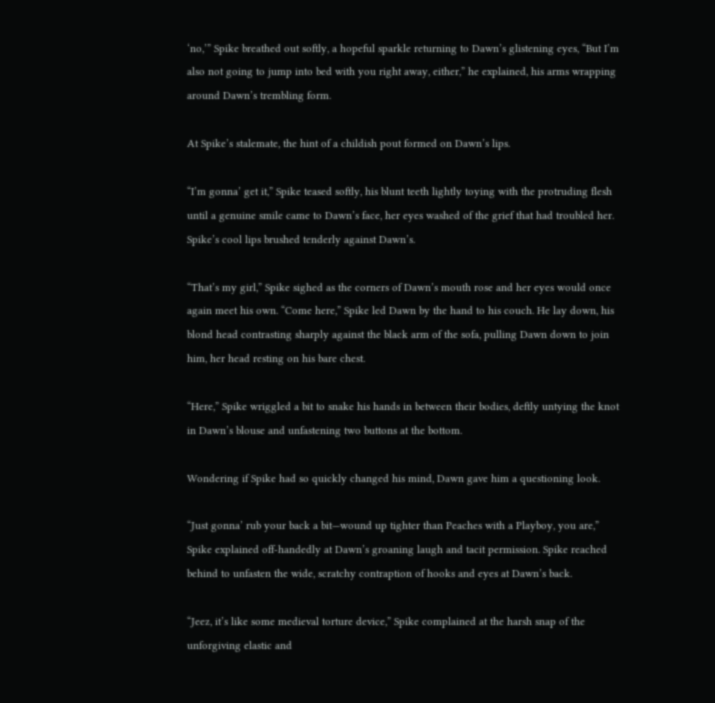‘no,’” Spike breathed out softly, a hopeful sparkle returning to Dawn’s glistening eyes, “But I’m also not going to jump into bed with you right away, either,” he explained, his arms wrapping around Dawn’s trembling form.

At Spike’s stalemate, the hint of a childish pout formed on Dawn’s lips.

“I’m gonna’ get it,” Spike teased softly, his blunt teeth lightly toying with the protruding flesh until a genuine smile came to Dawn’s face, her eyes washed of the grief that had troubled her. Spike’s cool lips brushed tenderly against Dawn’s.

“That’s my girl,” Spike sighed as the corners of Dawn’s mouth rose and her eyes would once again meet his own. “Come here,” Spike led Dawn by the hand to his couch. He lay down, his blond head contrasting sharply against the black arm of the sofa, pulling Dawn down to join him, her head resting on his bare chest.

“Here,” Spike wriggled a bit to snake his hands in between their bodies, deftly untying the knot in Dawn’s blouse and unfastening two buttons at the bottom.

Wondering if Spike had so quickly changed his mind, Dawn gave him a questioning look.

“Just gonna’ rub your back a bit—wound up tighter than Peaches with a Playboy, you are,” Spike explained off-handedly at Dawn’s groaning laugh and tacit permission. Spike reached behind to unfasten the wide, scratchy contraption of hooks and eyes at Dawn’s back.

“Jeez, it’s like some medieval torture device,” Spike complained at the harsh snap of the unforgiving elastic and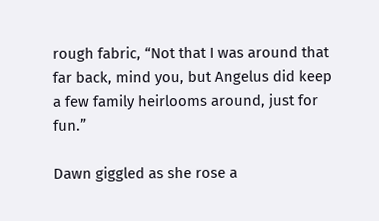rough fabric, “Not that I was around that far back, mind you, but Angelus did keep a few family heirlooms around, just for fun.”

Dawn giggled as she rose a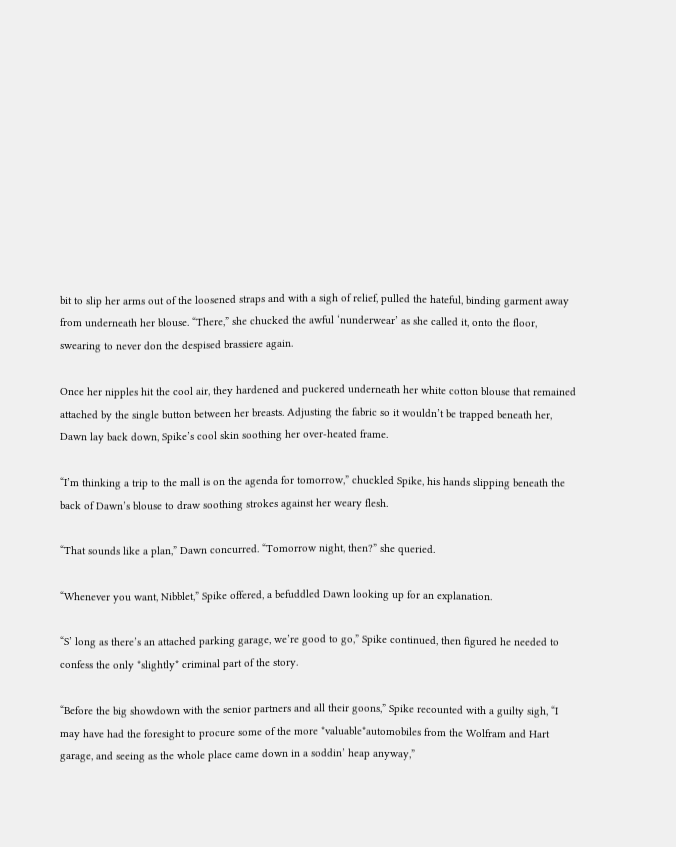bit to slip her arms out of the loosened straps and with a sigh of relief, pulled the hateful, binding garment away from underneath her blouse. “There,” she chucked the awful ‘nunderwear’ as she called it, onto the floor, swearing to never don the despised brassiere again.

Once her nipples hit the cool air, they hardened and puckered underneath her white cotton blouse that remained attached by the single button between her breasts. Adjusting the fabric so it wouldn’t be trapped beneath her, Dawn lay back down, Spike’s cool skin soothing her over-heated frame.

“I’m thinking a trip to the mall is on the agenda for tomorrow,” chuckled Spike, his hands slipping beneath the back of Dawn’s blouse to draw soothing strokes against her weary flesh.

“That sounds like a plan,” Dawn concurred. “Tomorrow night, then?” she queried.

“Whenever you want, Nibblet,” Spike offered, a befuddled Dawn looking up for an explanation.

“S’ long as there’s an attached parking garage, we’re good to go,” Spike continued, then figured he needed to confess the only *slightly* criminal part of the story.

“Before the big showdown with the senior partners and all their goons,” Spike recounted with a guilty sigh, “I may have had the foresight to procure some of the more *valuable*automobiles from the Wolfram and Hart garage, and seeing as the whole place came down in a soddin’ heap anyway,”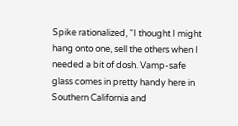Spike rationalized, “I thought I might hang onto one, sell the others when I needed a bit of dosh. Vamp-safe glass comes in pretty handy here in Southern California and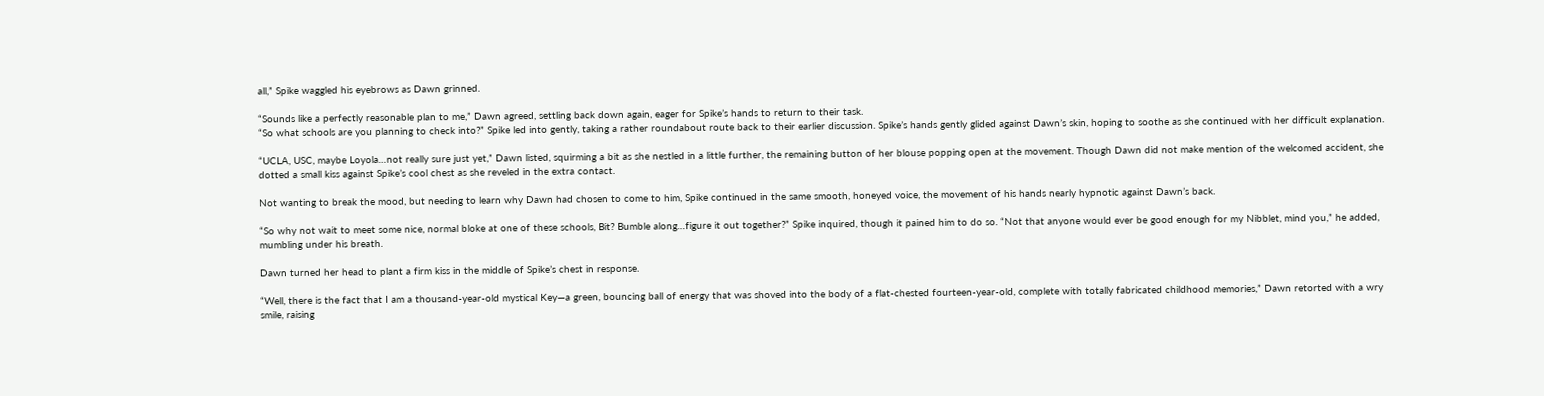all,” Spike waggled his eyebrows as Dawn grinned.

“Sounds like a perfectly reasonable plan to me,” Dawn agreed, settling back down again, eager for Spike’s hands to return to their task.
“So what schools are you planning to check into?” Spike led into gently, taking a rather roundabout route back to their earlier discussion. Spike’s hands gently glided against Dawn’s skin, hoping to soothe as she continued with her difficult explanation.

“UCLA, USC, maybe Loyola…not really sure just yet,” Dawn listed, squirming a bit as she nestled in a little further, the remaining button of her blouse popping open at the movement. Though Dawn did not make mention of the welcomed accident, she dotted a small kiss against Spike’s cool chest as she reveled in the extra contact.

Not wanting to break the mood, but needing to learn why Dawn had chosen to come to him, Spike continued in the same smooth, honeyed voice, the movement of his hands nearly hypnotic against Dawn’s back.

“So why not wait to meet some nice, normal bloke at one of these schools, Bit? Bumble along…figure it out together?” Spike inquired, though it pained him to do so. “Not that anyone would ever be good enough for my Nibblet, mind you,” he added, mumbling under his breath.

Dawn turned her head to plant a firm kiss in the middle of Spike’s chest in response.

“Well, there is the fact that I am a thousand-year-old mystical Key—a green, bouncing ball of energy that was shoved into the body of a flat-chested fourteen-year-old, complete with totally fabricated childhood memories,” Dawn retorted with a wry smile, raising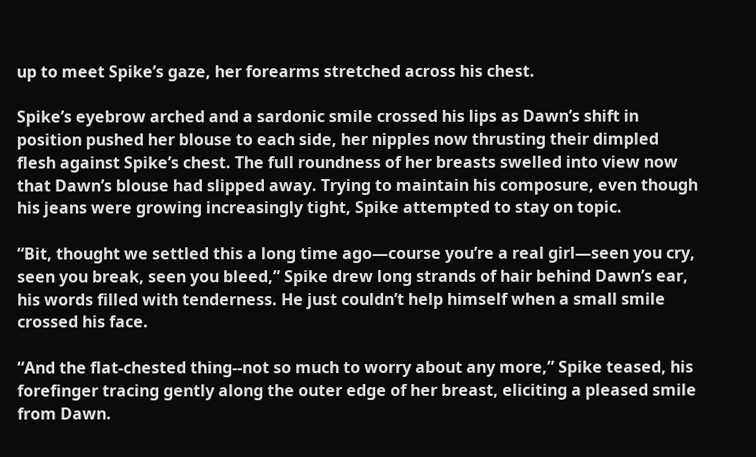up to meet Spike’s gaze, her forearms stretched across his chest.

Spike’s eyebrow arched and a sardonic smile crossed his lips as Dawn’s shift in position pushed her blouse to each side, her nipples now thrusting their dimpled flesh against Spike’s chest. The full roundness of her breasts swelled into view now that Dawn’s blouse had slipped away. Trying to maintain his composure, even though his jeans were growing increasingly tight, Spike attempted to stay on topic.

“Bit, thought we settled this a long time ago—course you’re a real girl—seen you cry, seen you break, seen you bleed,” Spike drew long strands of hair behind Dawn’s ear, his words filled with tenderness. He just couldn’t help himself when a small smile crossed his face.

“And the flat-chested thing--not so much to worry about any more,” Spike teased, his forefinger tracing gently along the outer edge of her breast, eliciting a pleased smile from Dawn.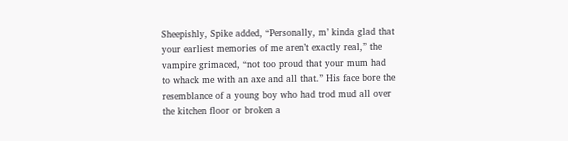Sheepishly, Spike added, “Personally, m’ kinda glad that your earliest memories of me aren’t exactly real,” the vampire grimaced, “not too proud that your mum had to whack me with an axe and all that.” His face bore the resemblance of a young boy who had trod mud all over the kitchen floor or broken a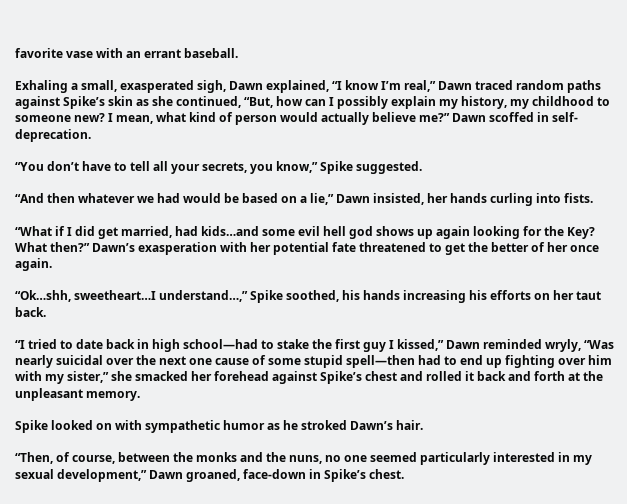favorite vase with an errant baseball.

Exhaling a small, exasperated sigh, Dawn explained, “I know I’m real,” Dawn traced random paths against Spike’s skin as she continued, “But, how can I possibly explain my history, my childhood to someone new? I mean, what kind of person would actually believe me?” Dawn scoffed in self-deprecation.

“You don’t have to tell all your secrets, you know,” Spike suggested.

“And then whatever we had would be based on a lie,” Dawn insisted, her hands curling into fists.

“What if I did get married, had kids…and some evil hell god shows up again looking for the Key? What then?” Dawn’s exasperation with her potential fate threatened to get the better of her once again.

“Ok…shh, sweetheart…I understand…,” Spike soothed, his hands increasing his efforts on her taut back.

“I tried to date back in high school—had to stake the first guy I kissed,” Dawn reminded wryly, “Was nearly suicidal over the next one cause of some stupid spell—then had to end up fighting over him with my sister,” she smacked her forehead against Spike’s chest and rolled it back and forth at the unpleasant memory.

Spike looked on with sympathetic humor as he stroked Dawn’s hair.

“Then, of course, between the monks and the nuns, no one seemed particularly interested in my sexual development,” Dawn groaned, face-down in Spike’s chest.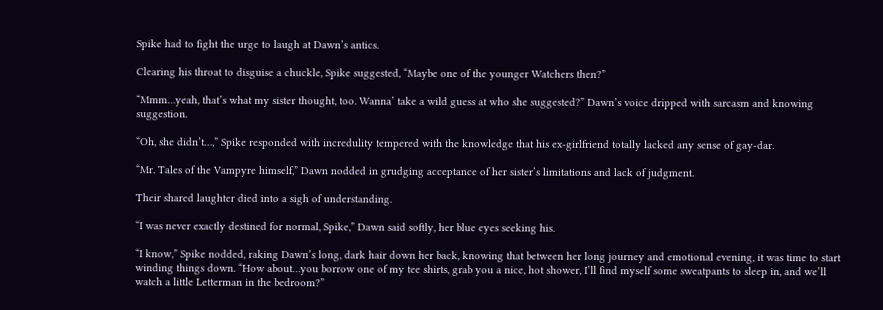Spike had to fight the urge to laugh at Dawn’s antics.

Clearing his throat to disguise a chuckle, Spike suggested, “Maybe one of the younger Watchers then?”

“Mmm…yeah, that’s what my sister thought, too. Wanna’ take a wild guess at who she suggested?” Dawn’s voice dripped with sarcasm and knowing suggestion.

“Oh, she didn’t…,” Spike responded with incredulity tempered with the knowledge that his ex-girlfriend totally lacked any sense of gay-dar.

“Mr. Tales of the Vampyre himself,” Dawn nodded in grudging acceptance of her sister’s limitations and lack of judgment.

Their shared laughter died into a sigh of understanding.

“I was never exactly destined for normal, Spike,” Dawn said softly, her blue eyes seeking his.

“I know,” Spike nodded, raking Dawn’s long, dark hair down her back, knowing that between her long journey and emotional evening, it was time to start winding things down. “How about…you borrow one of my tee shirts, grab you a nice, hot shower, I’ll find myself some sweatpants to sleep in, and we’ll watch a little Letterman in the bedroom?”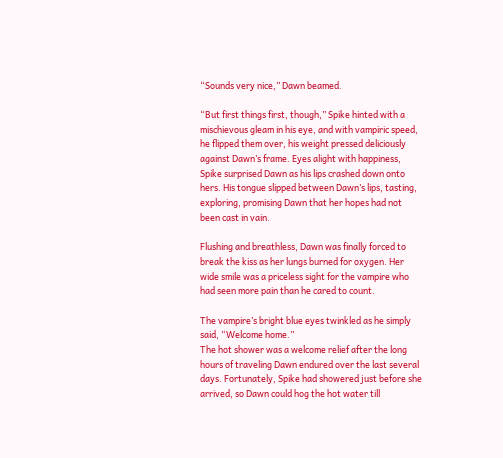“Sounds very nice,” Dawn beamed.

“But first things first, though,” Spike hinted with a mischievous gleam in his eye, and with vampiric speed, he flipped them over, his weight pressed deliciously against Dawn’s frame. Eyes alight with happiness, Spike surprised Dawn as his lips crashed down onto hers. His tongue slipped between Dawn’s lips, tasting, exploring, promising Dawn that her hopes had not been cast in vain.

Flushing and breathless, Dawn was finally forced to break the kiss as her lungs burned for oxygen. Her wide smile was a priceless sight for the vampire who had seen more pain than he cared to count.

The vampire’s bright blue eyes twinkled as he simply said, “Welcome home.”
The hot shower was a welcome relief after the long hours of traveling Dawn endured over the last several days. Fortunately, Spike had showered just before she arrived, so Dawn could hog the hot water till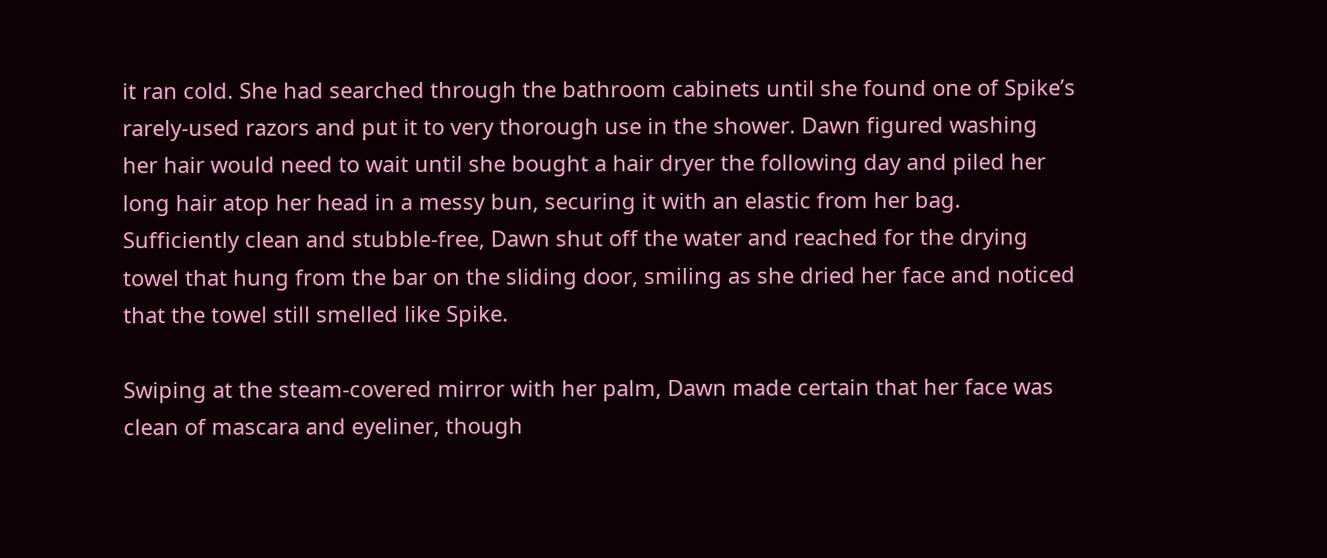it ran cold. She had searched through the bathroom cabinets until she found one of Spike’s rarely-used razors and put it to very thorough use in the shower. Dawn figured washing her hair would need to wait until she bought a hair dryer the following day and piled her long hair atop her head in a messy bun, securing it with an elastic from her bag. Sufficiently clean and stubble-free, Dawn shut off the water and reached for the drying towel that hung from the bar on the sliding door, smiling as she dried her face and noticed that the towel still smelled like Spike.

Swiping at the steam-covered mirror with her palm, Dawn made certain that her face was clean of mascara and eyeliner, though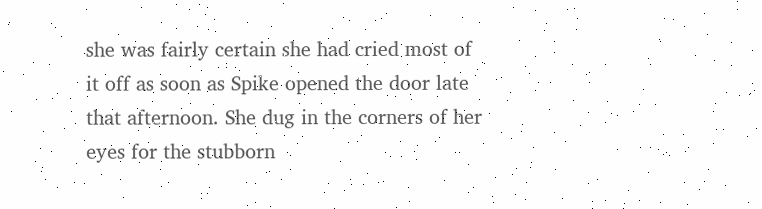she was fairly certain she had cried most of it off as soon as Spike opened the door late that afternoon. She dug in the corners of her eyes for the stubborn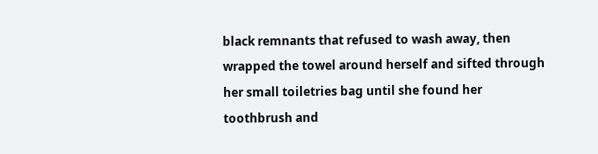black remnants that refused to wash away, then wrapped the towel around herself and sifted through her small toiletries bag until she found her toothbrush and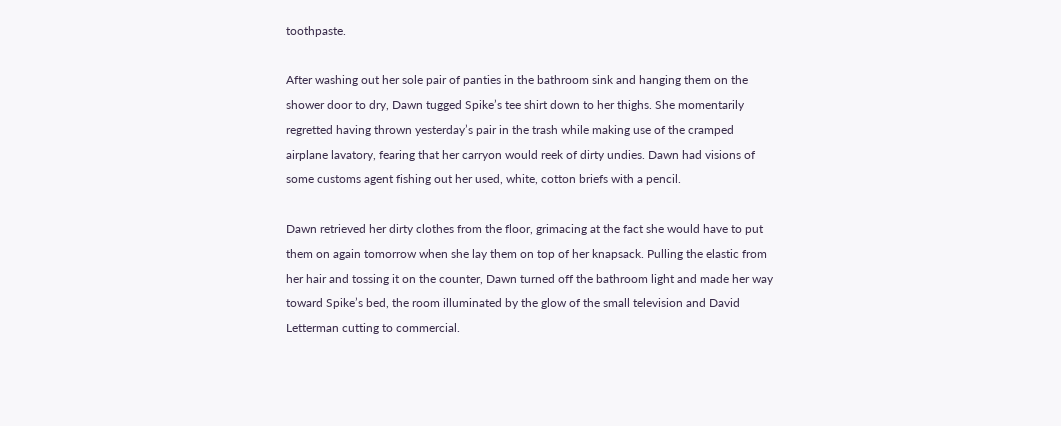toothpaste.

After washing out her sole pair of panties in the bathroom sink and hanging them on the shower door to dry, Dawn tugged Spike’s tee shirt down to her thighs. She momentarily regretted having thrown yesterday’s pair in the trash while making use of the cramped airplane lavatory, fearing that her carryon would reek of dirty undies. Dawn had visions of some customs agent fishing out her used, white, cotton briefs with a pencil.

Dawn retrieved her dirty clothes from the floor, grimacing at the fact she would have to put them on again tomorrow when she lay them on top of her knapsack. Pulling the elastic from her hair and tossing it on the counter, Dawn turned off the bathroom light and made her way toward Spike’s bed, the room illuminated by the glow of the small television and David Letterman cutting to commercial.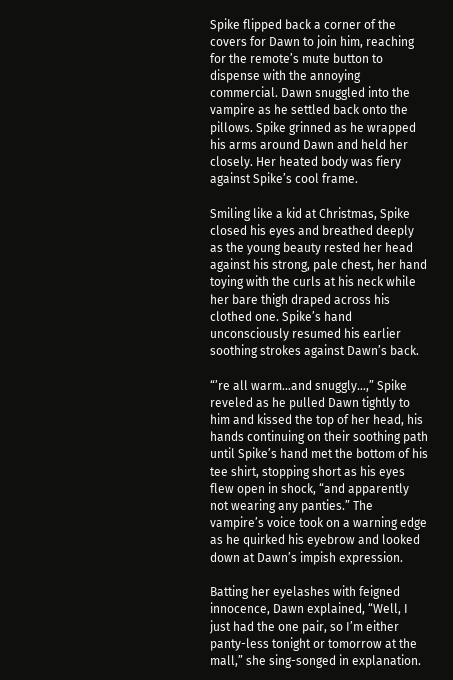Spike flipped back a corner of the covers for Dawn to join him, reaching for the remote’s mute button to dispense with the annoying commercial. Dawn snuggled into the vampire as he settled back onto the pillows. Spike grinned as he wrapped his arms around Dawn and held her closely. Her heated body was fiery against Spike’s cool frame.

Smiling like a kid at Christmas, Spike closed his eyes and breathed deeply as the young beauty rested her head against his strong, pale chest, her hand toying with the curls at his neck while her bare thigh draped across his clothed one. Spike’s hand unconsciously resumed his earlier soothing strokes against Dawn’s back.

“’re all warm…and snuggly…,” Spike reveled as he pulled Dawn tightly to him and kissed the top of her head, his hands continuing on their soothing path until Spike’s hand met the bottom of his tee shirt, stopping short as his eyes flew open in shock, “and apparently not wearing any panties.” The vampire’s voice took on a warning edge as he quirked his eyebrow and looked down at Dawn’s impish expression.

Batting her eyelashes with feigned innocence, Dawn explained, “Well, I just had the one pair, so I’m either panty-less tonight or tomorrow at the mall,” she sing-songed in explanation.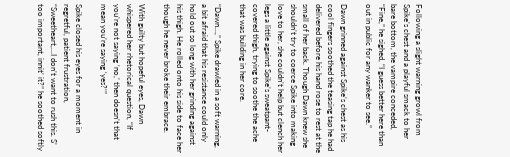Following a slight warning growl from Spike’s chest and a playful smack to her bare bottom, the vampire conceded, “Fine,” he sighed, “I guess better here than out in public for any wanker to see.”

Dawn grinned against Spike’s chest as his cool fingers soothed the teasing tap he had delivered before his hand rose to rest at the small of her back. Though Dawn knew she shouldn’t try to coerce Spike into making love to her, she couldn’t help but clench her legs a little against Spike’s sweatpant-covered thigh, trying to soothe the ache that was building in her core.

“Dawn…,” Spike drawled in a soft warning, a bit afraid that his resistance could only hold out so long with her grinding against his thigh. He rolled onto his side to face her though he never broke their embrace.

With guilty but hopeful eyes, Dawn whispered her rhetorical question, “If you’re not saying ‘no,’ then doesn’t that mean you’re saying ‘yes?’”

Spike closed his eyes for a moment in regretful, patient frustration, “Sweetheart,…I don’t want to rush this. S’ too important, innit’ it?” he soothed softly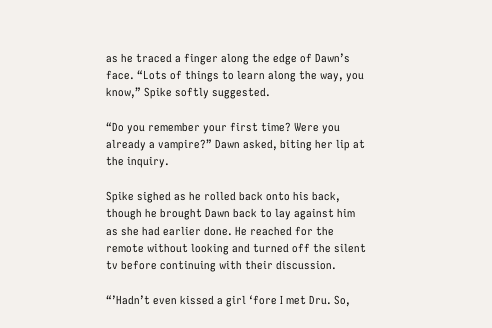as he traced a finger along the edge of Dawn’s face. “Lots of things to learn along the way, you know,” Spike softly suggested.

“Do you remember your first time? Were you already a vampire?” Dawn asked, biting her lip at the inquiry.

Spike sighed as he rolled back onto his back, though he brought Dawn back to lay against him as she had earlier done. He reached for the remote without looking and turned off the silent tv before continuing with their discussion.

“’Hadn’t even kissed a girl ‘fore I met Dru. So,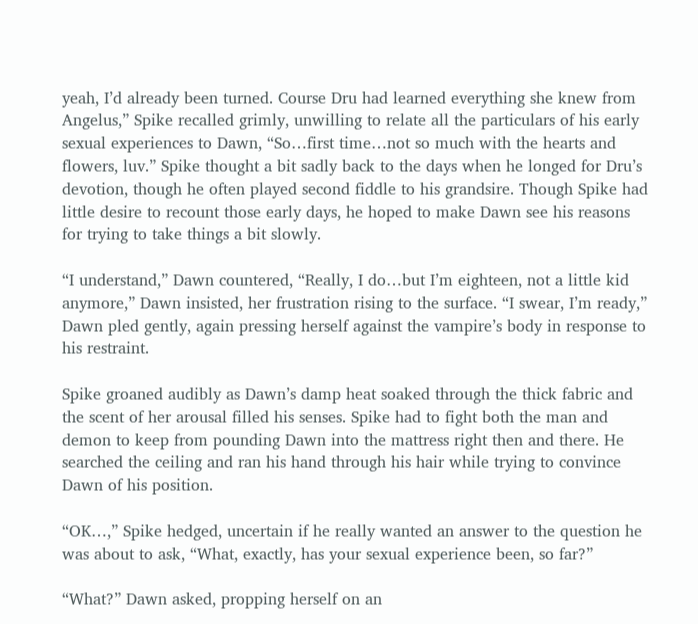yeah, I’d already been turned. Course Dru had learned everything she knew from Angelus,” Spike recalled grimly, unwilling to relate all the particulars of his early sexual experiences to Dawn, “So…first time…not so much with the hearts and flowers, luv.” Spike thought a bit sadly back to the days when he longed for Dru’s devotion, though he often played second fiddle to his grandsire. Though Spike had little desire to recount those early days, he hoped to make Dawn see his reasons for trying to take things a bit slowly.

“I understand,” Dawn countered, “Really, I do…but I’m eighteen, not a little kid anymore,” Dawn insisted, her frustration rising to the surface. “I swear, I’m ready,” Dawn pled gently, again pressing herself against the vampire’s body in response to his restraint.

Spike groaned audibly as Dawn’s damp heat soaked through the thick fabric and the scent of her arousal filled his senses. Spike had to fight both the man and demon to keep from pounding Dawn into the mattress right then and there. He searched the ceiling and ran his hand through his hair while trying to convince Dawn of his position.

“OK…,” Spike hedged, uncertain if he really wanted an answer to the question he was about to ask, “What, exactly, has your sexual experience been, so far?”

“What?” Dawn asked, propping herself on an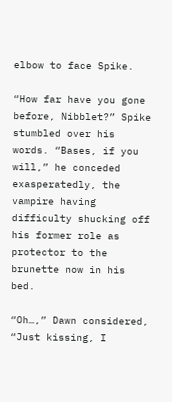elbow to face Spike.

“How far have you gone before, Nibblet?” Spike stumbled over his words. “Bases, if you will,” he conceded exasperatedly, the vampire having difficulty shucking off his former role as protector to the brunette now in his bed.

“Oh…,” Dawn considered, “Just kissing, I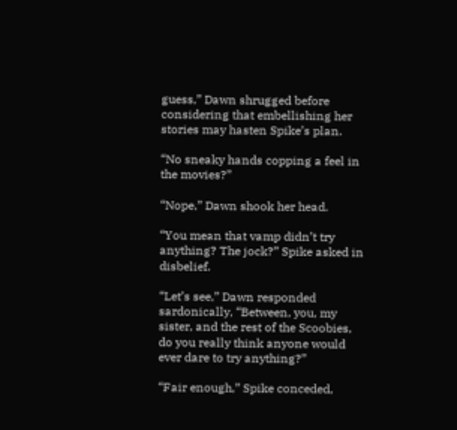guess,” Dawn shrugged before considering that embellishing her stories may hasten Spike’s plan.

“No sneaky hands copping a feel in the movies?”

“Nope,” Dawn shook her head.

“You mean that vamp didn’t try anything? The jock?” Spike asked in disbelief.

“Let’s see,” Dawn responded sardonically, “Between, you, my sister, and the rest of the Scoobies, do you really think anyone would ever dare to try anything?”

“Fair enough,” Spike conceded,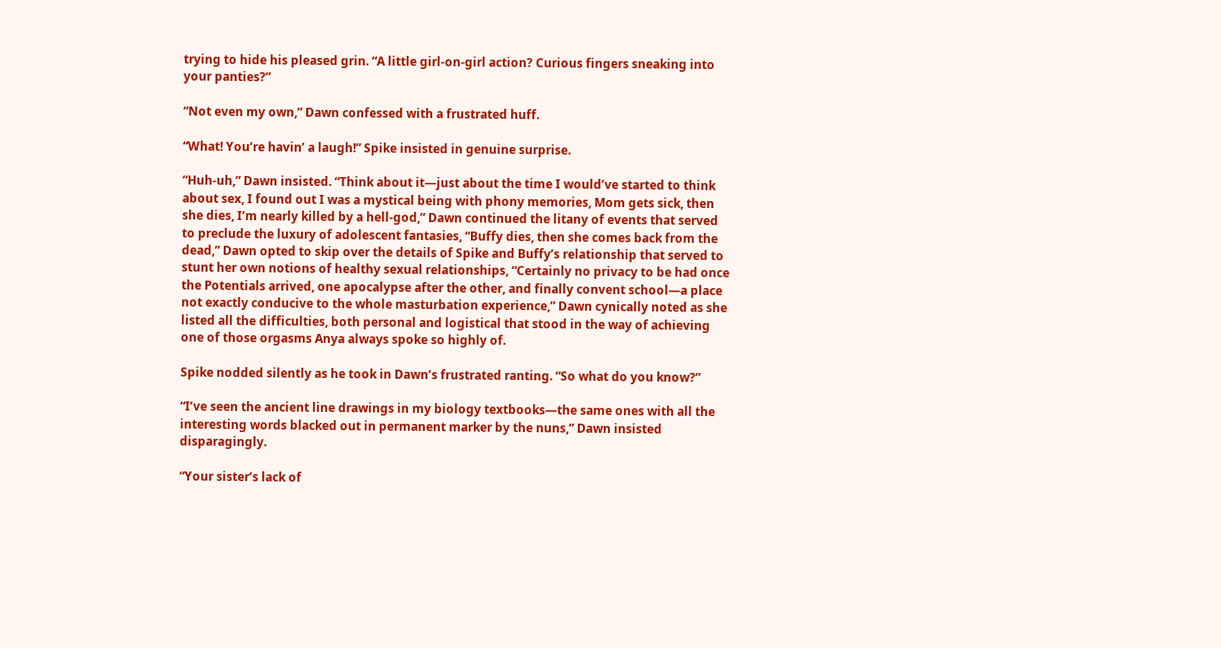trying to hide his pleased grin. “A little girl-on-girl action? Curious fingers sneaking into your panties?”

“Not even my own,” Dawn confessed with a frustrated huff.

“What! You’re havin’ a laugh!” Spike insisted in genuine surprise.

“Huh-uh,” Dawn insisted. “Think about it—just about the time I would’ve started to think about sex, I found out I was a mystical being with phony memories, Mom gets sick, then she dies, I’m nearly killed by a hell-god,” Dawn continued the litany of events that served to preclude the luxury of adolescent fantasies, “Buffy dies, then she comes back from the dead,” Dawn opted to skip over the details of Spike and Buffy’s relationship that served to stunt her own notions of healthy sexual relationships, “Certainly no privacy to be had once the Potentials arrived, one apocalypse after the other, and finally convent school—a place not exactly conducive to the whole masturbation experience,” Dawn cynically noted as she listed all the difficulties, both personal and logistical that stood in the way of achieving one of those orgasms Anya always spoke so highly of.

Spike nodded silently as he took in Dawn’s frustrated ranting. “So what do you know?”

“I’ve seen the ancient line drawings in my biology textbooks—the same ones with all the interesting words blacked out in permanent marker by the nuns,” Dawn insisted disparagingly.

“Your sister’s lack of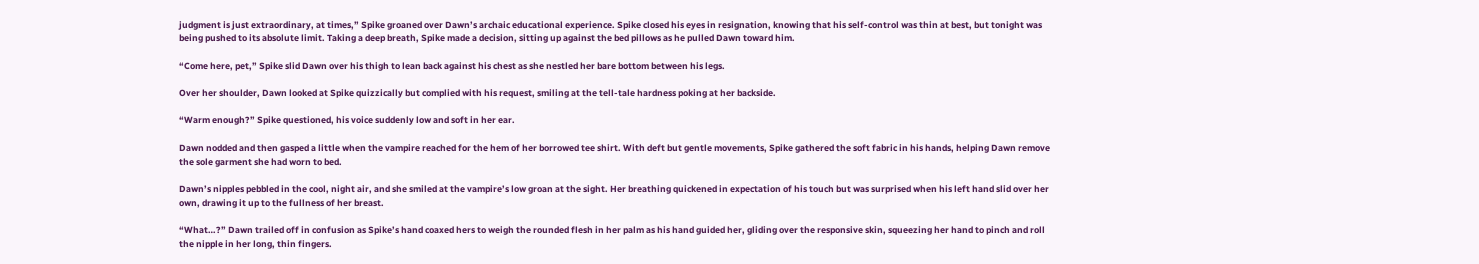judgment is just extraordinary, at times,” Spike groaned over Dawn’s archaic educational experience. Spike closed his eyes in resignation, knowing that his self-control was thin at best, but tonight was being pushed to its absolute limit. Taking a deep breath, Spike made a decision, sitting up against the bed pillows as he pulled Dawn toward him.

“Come here, pet,” Spike slid Dawn over his thigh to lean back against his chest as she nestled her bare bottom between his legs.

Over her shoulder, Dawn looked at Spike quizzically but complied with his request, smiling at the tell-tale hardness poking at her backside.

“Warm enough?” Spike questioned, his voice suddenly low and soft in her ear.

Dawn nodded and then gasped a little when the vampire reached for the hem of her borrowed tee shirt. With deft but gentle movements, Spike gathered the soft fabric in his hands, helping Dawn remove the sole garment she had worn to bed.

Dawn’s nipples pebbled in the cool, night air, and she smiled at the vampire’s low groan at the sight. Her breathing quickened in expectation of his touch but was surprised when his left hand slid over her own, drawing it up to the fullness of her breast.

“What…?” Dawn trailed off in confusion as Spike’s hand coaxed hers to weigh the rounded flesh in her palm as his hand guided her, gliding over the responsive skin, squeezing her hand to pinch and roll the nipple in her long, thin fingers.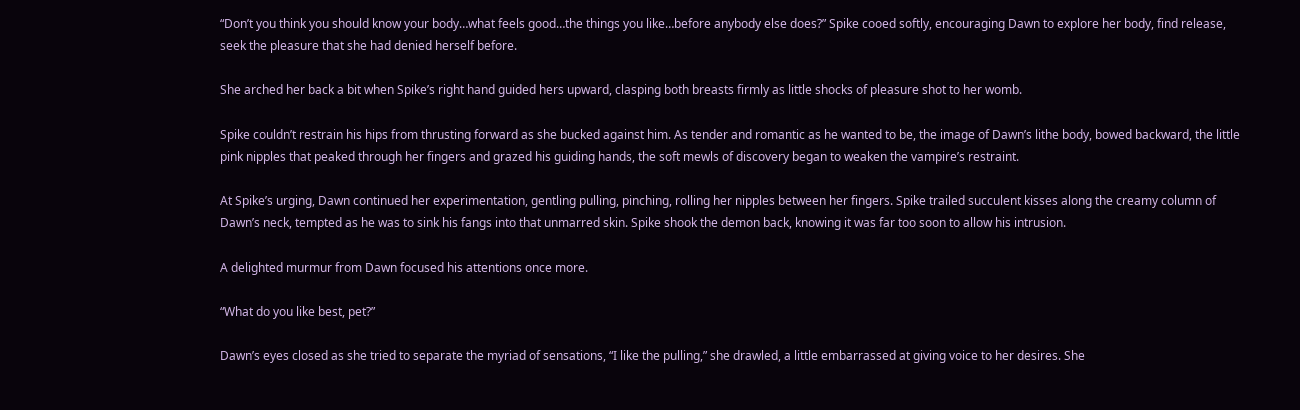“Don’t you think you should know your body…what feels good…the things you like…before anybody else does?” Spike cooed softly, encouraging Dawn to explore her body, find release, seek the pleasure that she had denied herself before.

She arched her back a bit when Spike’s right hand guided hers upward, clasping both breasts firmly as little shocks of pleasure shot to her womb.

Spike couldn’t restrain his hips from thrusting forward as she bucked against him. As tender and romantic as he wanted to be, the image of Dawn’s lithe body, bowed backward, the little pink nipples that peaked through her fingers and grazed his guiding hands, the soft mewls of discovery began to weaken the vampire’s restraint.

At Spike’s urging, Dawn continued her experimentation, gentling pulling, pinching, rolling her nipples between her fingers. Spike trailed succulent kisses along the creamy column of Dawn’s neck, tempted as he was to sink his fangs into that unmarred skin. Spike shook the demon back, knowing it was far too soon to allow his intrusion.

A delighted murmur from Dawn focused his attentions once more.

“What do you like best, pet?”

Dawn’s eyes closed as she tried to separate the myriad of sensations, “I like the pulling,” she drawled, a little embarrassed at giving voice to her desires. She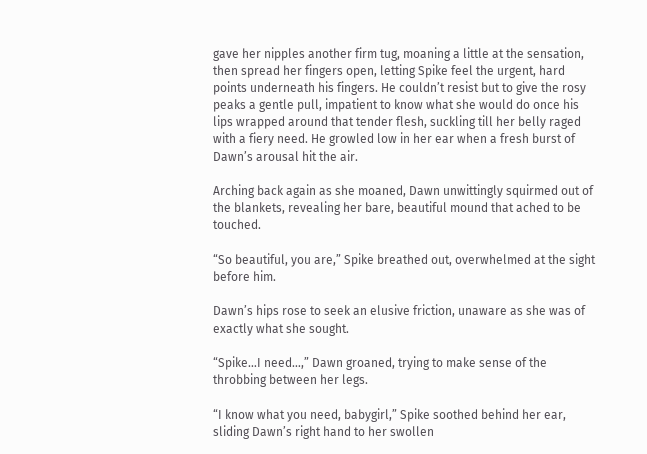gave her nipples another firm tug, moaning a little at the sensation, then spread her fingers open, letting Spike feel the urgent, hard points underneath his fingers. He couldn’t resist but to give the rosy peaks a gentle pull, impatient to know what she would do once his lips wrapped around that tender flesh, suckling till her belly raged with a fiery need. He growled low in her ear when a fresh burst of Dawn’s arousal hit the air.

Arching back again as she moaned, Dawn unwittingly squirmed out of the blankets, revealing her bare, beautiful mound that ached to be touched.

“So beautiful, you are,” Spike breathed out, overwhelmed at the sight before him.

Dawn’s hips rose to seek an elusive friction, unaware as she was of exactly what she sought.

“Spike…I need…,” Dawn groaned, trying to make sense of the throbbing between her legs.

“I know what you need, babygirl,” Spike soothed behind her ear, sliding Dawn’s right hand to her swollen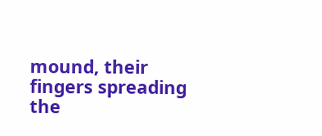mound, their fingers spreading the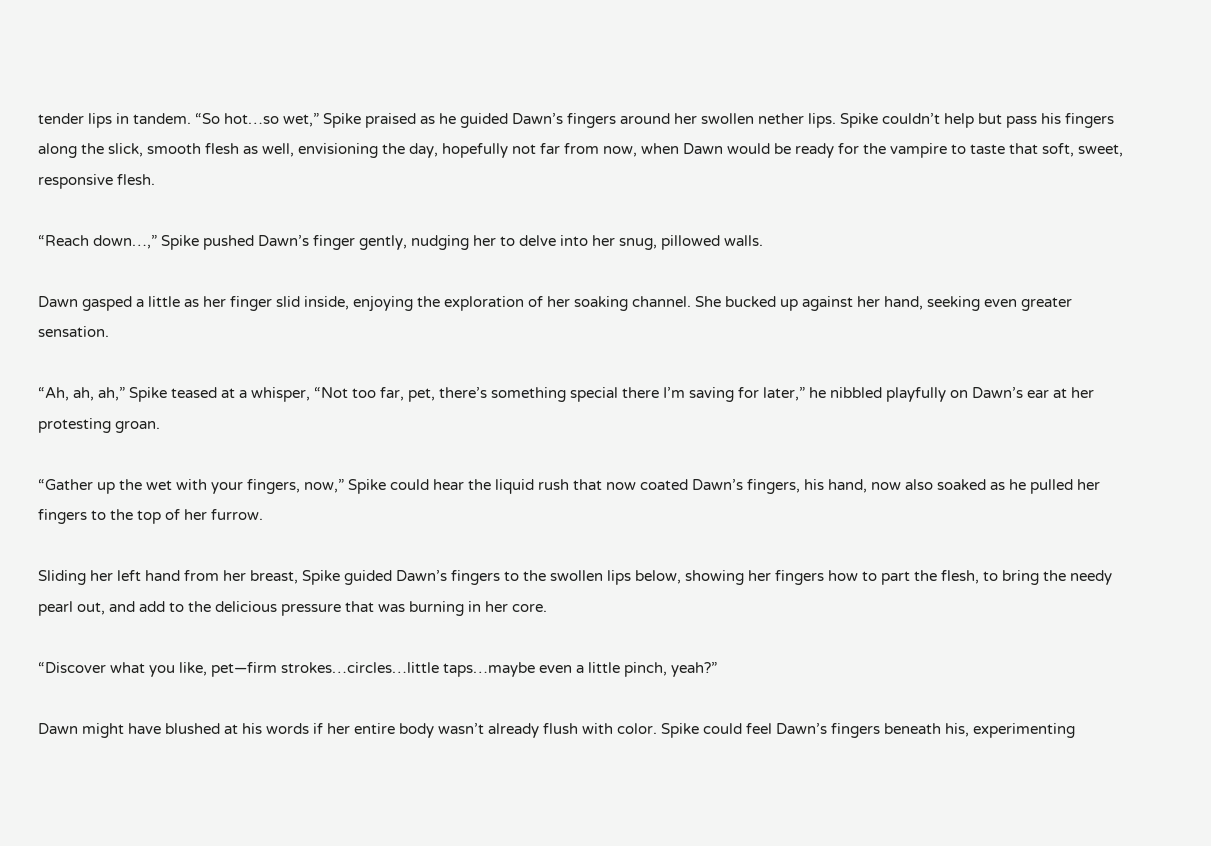tender lips in tandem. “So hot…so wet,” Spike praised as he guided Dawn’s fingers around her swollen nether lips. Spike couldn’t help but pass his fingers along the slick, smooth flesh as well, envisioning the day, hopefully not far from now, when Dawn would be ready for the vampire to taste that soft, sweet, responsive flesh.

“Reach down…,” Spike pushed Dawn’s finger gently, nudging her to delve into her snug, pillowed walls.

Dawn gasped a little as her finger slid inside, enjoying the exploration of her soaking channel. She bucked up against her hand, seeking even greater sensation.

“Ah, ah, ah,” Spike teased at a whisper, “Not too far, pet, there’s something special there I’m saving for later,” he nibbled playfully on Dawn’s ear at her protesting groan.

“Gather up the wet with your fingers, now,” Spike could hear the liquid rush that now coated Dawn’s fingers, his hand, now also soaked as he pulled her fingers to the top of her furrow.

Sliding her left hand from her breast, Spike guided Dawn’s fingers to the swollen lips below, showing her fingers how to part the flesh, to bring the needy pearl out, and add to the delicious pressure that was burning in her core.

“Discover what you like, pet—firm strokes…circles…little taps…maybe even a little pinch, yeah?”

Dawn might have blushed at his words if her entire body wasn’t already flush with color. Spike could feel Dawn’s fingers beneath his, experimenting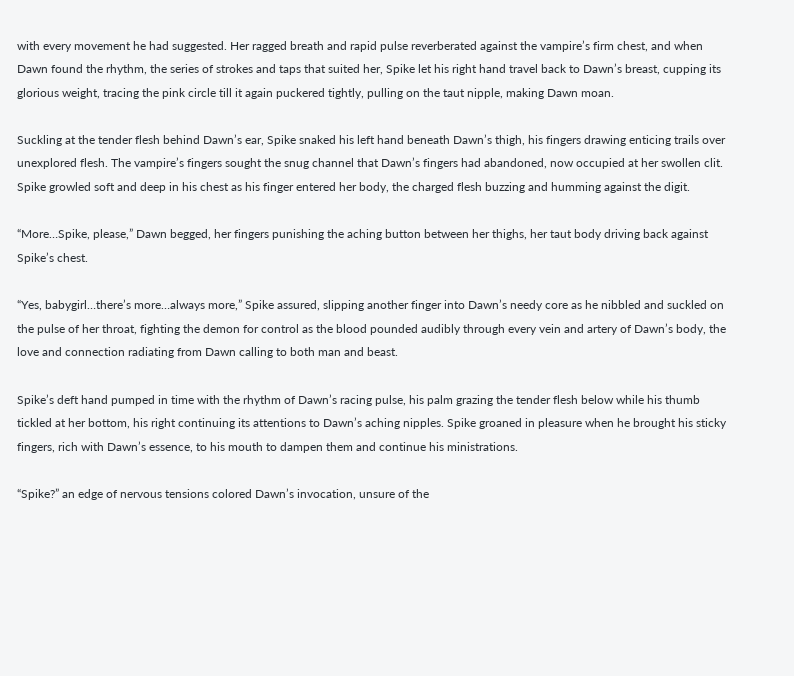with every movement he had suggested. Her ragged breath and rapid pulse reverberated against the vampire’s firm chest, and when Dawn found the rhythm, the series of strokes and taps that suited her, Spike let his right hand travel back to Dawn’s breast, cupping its glorious weight, tracing the pink circle till it again puckered tightly, pulling on the taut nipple, making Dawn moan.

Suckling at the tender flesh behind Dawn’s ear, Spike snaked his left hand beneath Dawn’s thigh, his fingers drawing enticing trails over unexplored flesh. The vampire’s fingers sought the snug channel that Dawn’s fingers had abandoned, now occupied at her swollen clit. Spike growled soft and deep in his chest as his finger entered her body, the charged flesh buzzing and humming against the digit.

“More…Spike, please,” Dawn begged, her fingers punishing the aching button between her thighs, her taut body driving back against Spike’s chest.

“Yes, babygirl…there’s more…always more,” Spike assured, slipping another finger into Dawn’s needy core as he nibbled and suckled on the pulse of her throat, fighting the demon for control as the blood pounded audibly through every vein and artery of Dawn’s body, the love and connection radiating from Dawn calling to both man and beast.

Spike’s deft hand pumped in time with the rhythm of Dawn’s racing pulse, his palm grazing the tender flesh below while his thumb tickled at her bottom, his right continuing its attentions to Dawn’s aching nipples. Spike groaned in pleasure when he brought his sticky fingers, rich with Dawn’s essence, to his mouth to dampen them and continue his ministrations.

“Spike?” an edge of nervous tensions colored Dawn’s invocation, unsure of the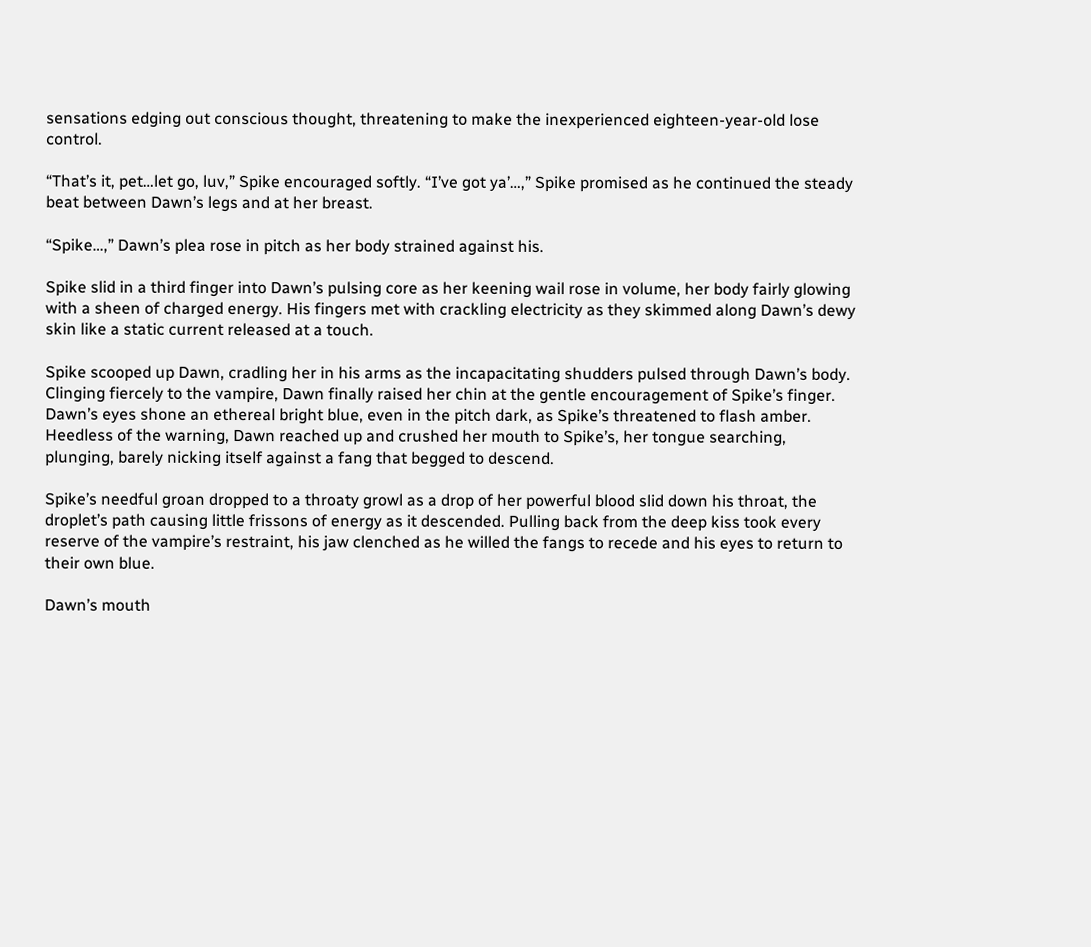sensations edging out conscious thought, threatening to make the inexperienced eighteen-year-old lose control.

“That’s it, pet…let go, luv,” Spike encouraged softly. “I’ve got ya’…,” Spike promised as he continued the steady beat between Dawn’s legs and at her breast.

“Spike…,” Dawn’s plea rose in pitch as her body strained against his.

Spike slid in a third finger into Dawn’s pulsing core as her keening wail rose in volume, her body fairly glowing with a sheen of charged energy. His fingers met with crackling electricity as they skimmed along Dawn’s dewy skin like a static current released at a touch.

Spike scooped up Dawn, cradling her in his arms as the incapacitating shudders pulsed through Dawn’s body. Clinging fiercely to the vampire, Dawn finally raised her chin at the gentle encouragement of Spike’s finger. Dawn’s eyes shone an ethereal bright blue, even in the pitch dark, as Spike’s threatened to flash amber. Heedless of the warning, Dawn reached up and crushed her mouth to Spike’s, her tongue searching, plunging, barely nicking itself against a fang that begged to descend.

Spike’s needful groan dropped to a throaty growl as a drop of her powerful blood slid down his throat, the droplet’s path causing little frissons of energy as it descended. Pulling back from the deep kiss took every reserve of the vampire’s restraint, his jaw clenched as he willed the fangs to recede and his eyes to return to their own blue.

Dawn’s mouth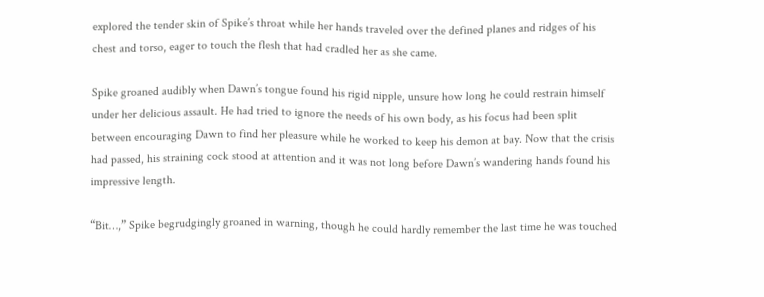explored the tender skin of Spike’s throat while her hands traveled over the defined planes and ridges of his chest and torso, eager to touch the flesh that had cradled her as she came.

Spike groaned audibly when Dawn’s tongue found his rigid nipple, unsure how long he could restrain himself under her delicious assault. He had tried to ignore the needs of his own body, as his focus had been split between encouraging Dawn to find her pleasure while he worked to keep his demon at bay. Now that the crisis had passed, his straining cock stood at attention and it was not long before Dawn’s wandering hands found his impressive length.

“Bit…,” Spike begrudgingly groaned in warning, though he could hardly remember the last time he was touched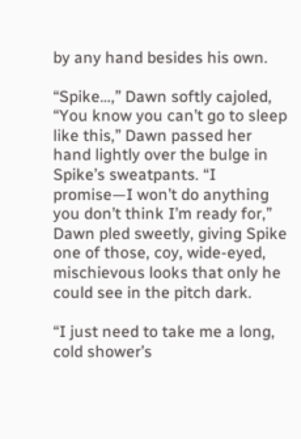by any hand besides his own.

“Spike…,” Dawn softly cajoled, “You know you can’t go to sleep like this,” Dawn passed her hand lightly over the bulge in Spike’s sweatpants. “I promise—I won’t do anything you don’t think I’m ready for,” Dawn pled sweetly, giving Spike one of those, coy, wide-eyed, mischievous looks that only he could see in the pitch dark.

“I just need to take me a long, cold shower’s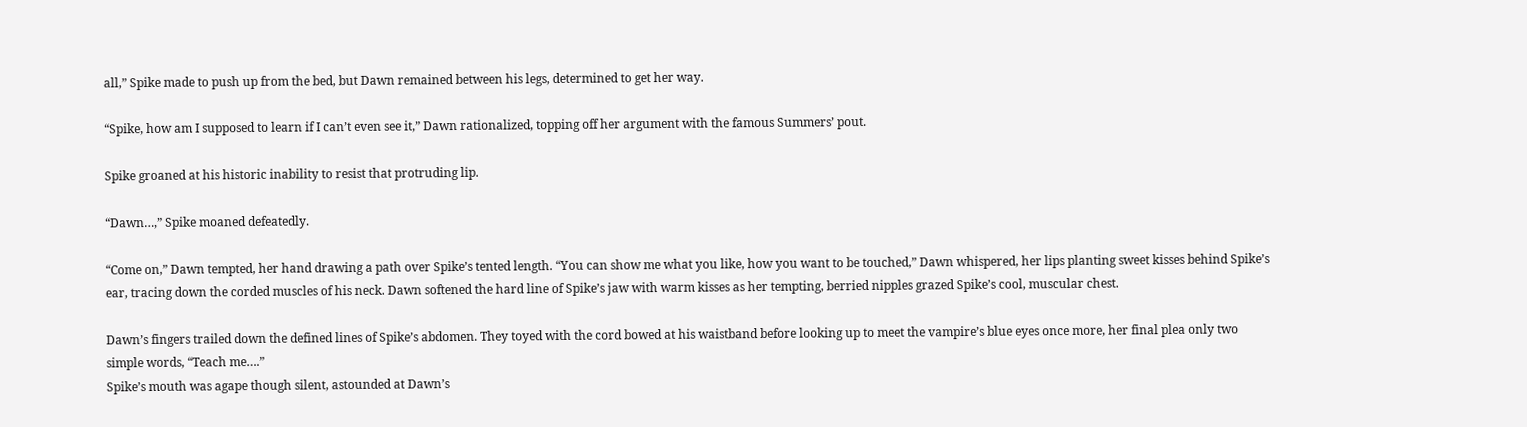all,” Spike made to push up from the bed, but Dawn remained between his legs, determined to get her way.

“Spike, how am I supposed to learn if I can’t even see it,” Dawn rationalized, topping off her argument with the famous Summers’ pout.

Spike groaned at his historic inability to resist that protruding lip.

“Dawn…,” Spike moaned defeatedly.

“Come on,” Dawn tempted, her hand drawing a path over Spike’s tented length. “You can show me what you like, how you want to be touched,” Dawn whispered, her lips planting sweet kisses behind Spike’s ear, tracing down the corded muscles of his neck. Dawn softened the hard line of Spike’s jaw with warm kisses as her tempting, berried nipples grazed Spike’s cool, muscular chest.

Dawn’s fingers trailed down the defined lines of Spike’s abdomen. They toyed with the cord bowed at his waistband before looking up to meet the vampire’s blue eyes once more, her final plea only two simple words, “Teach me….”
Spike’s mouth was agape though silent, astounded at Dawn’s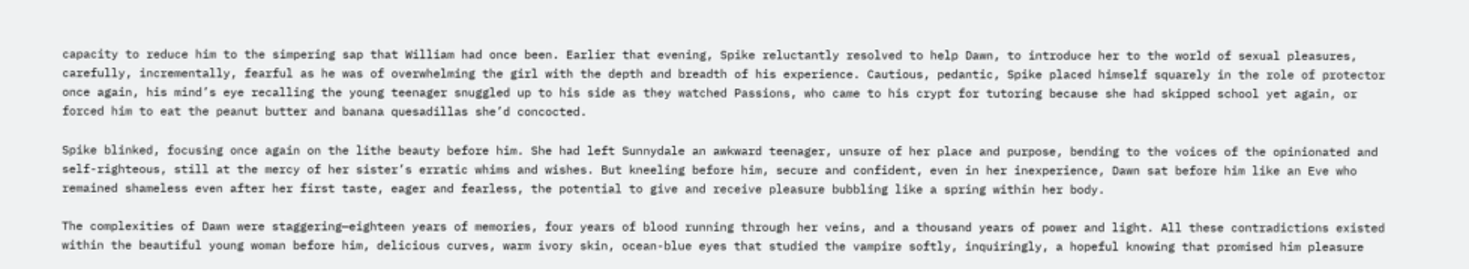capacity to reduce him to the simpering sap that William had once been. Earlier that evening, Spike reluctantly resolved to help Dawn, to introduce her to the world of sexual pleasures, carefully, incrementally, fearful as he was of overwhelming the girl with the depth and breadth of his experience. Cautious, pedantic, Spike placed himself squarely in the role of protector once again, his mind’s eye recalling the young teenager snuggled up to his side as they watched Passions, who came to his crypt for tutoring because she had skipped school yet again, or forced him to eat the peanut butter and banana quesadillas she’d concocted.

Spike blinked, focusing once again on the lithe beauty before him. She had left Sunnydale an awkward teenager, unsure of her place and purpose, bending to the voices of the opinionated and self-righteous, still at the mercy of her sister’s erratic whims and wishes. But kneeling before him, secure and confident, even in her inexperience, Dawn sat before him like an Eve who remained shameless even after her first taste, eager and fearless, the potential to give and receive pleasure bubbling like a spring within her body.

The complexities of Dawn were staggering—eighteen years of memories, four years of blood running through her veins, and a thousand years of power and light. All these contradictions existed within the beautiful young woman before him, delicious curves, warm ivory skin, ocean-blue eyes that studied the vampire softly, inquiringly, a hopeful knowing that promised him pleasure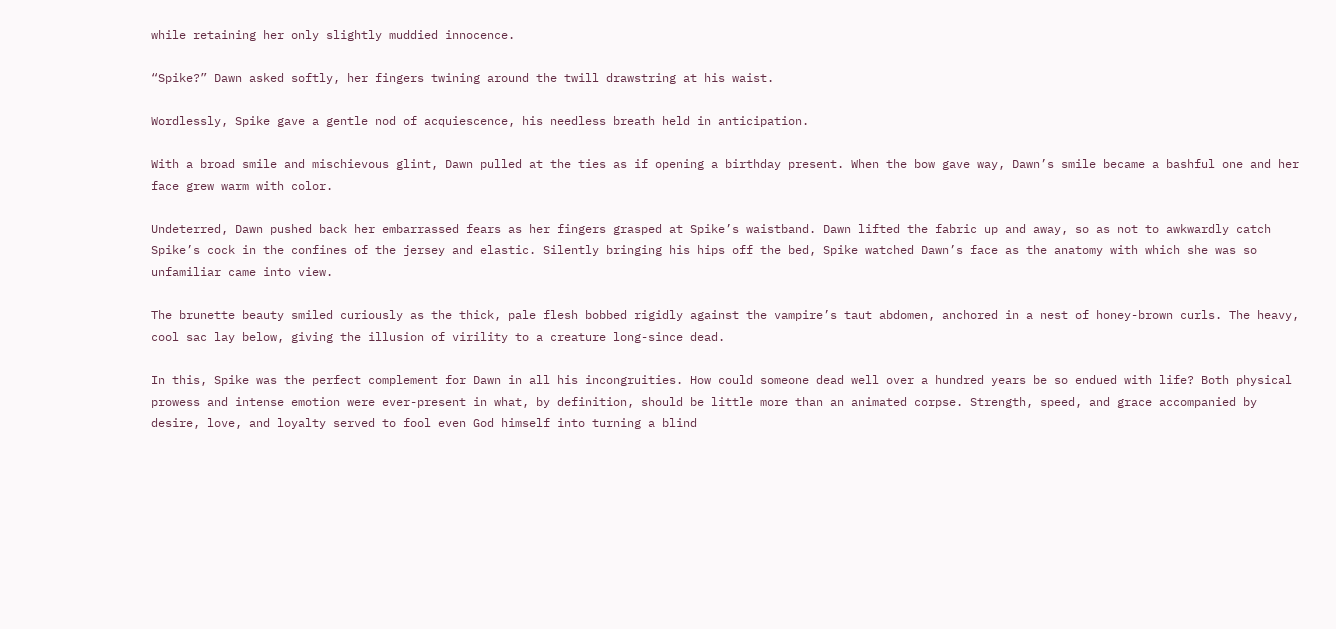while retaining her only slightly muddied innocence.

“Spike?” Dawn asked softly, her fingers twining around the twill drawstring at his waist.

Wordlessly, Spike gave a gentle nod of acquiescence, his needless breath held in anticipation.

With a broad smile and mischievous glint, Dawn pulled at the ties as if opening a birthday present. When the bow gave way, Dawn’s smile became a bashful one and her face grew warm with color.

Undeterred, Dawn pushed back her embarrassed fears as her fingers grasped at Spike’s waistband. Dawn lifted the fabric up and away, so as not to awkwardly catch Spike’s cock in the confines of the jersey and elastic. Silently bringing his hips off the bed, Spike watched Dawn’s face as the anatomy with which she was so unfamiliar came into view.

The brunette beauty smiled curiously as the thick, pale flesh bobbed rigidly against the vampire’s taut abdomen, anchored in a nest of honey-brown curls. The heavy, cool sac lay below, giving the illusion of virility to a creature long-since dead.

In this, Spike was the perfect complement for Dawn in all his incongruities. How could someone dead well over a hundred years be so endued with life? Both physical prowess and intense emotion were ever-present in what, by definition, should be little more than an animated corpse. Strength, speed, and grace accompanied by desire, love, and loyalty served to fool even God himself into turning a blind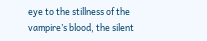eye to the stillness of the vampire’s blood, the silent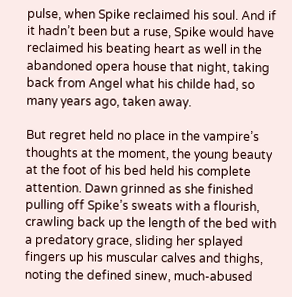pulse, when Spike reclaimed his soul. And if it hadn’t been but a ruse, Spike would have reclaimed his beating heart as well in the abandoned opera house that night, taking back from Angel what his childe had, so many years ago, taken away.

But regret held no place in the vampire’s thoughts at the moment, the young beauty at the foot of his bed held his complete attention. Dawn grinned as she finished pulling off Spike’s sweats with a flourish, crawling back up the length of the bed with a predatory grace, sliding her splayed fingers up his muscular calves and thighs, noting the defined sinew, much-abused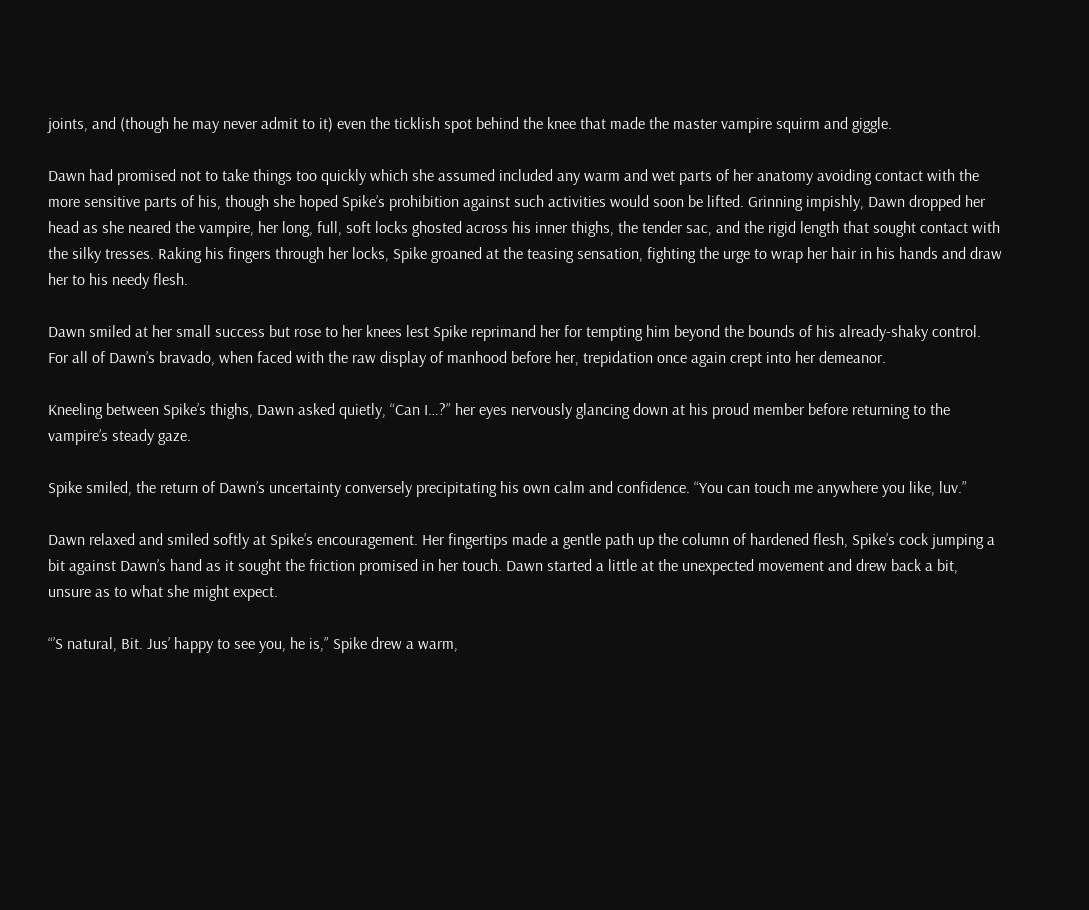joints, and (though he may never admit to it) even the ticklish spot behind the knee that made the master vampire squirm and giggle.

Dawn had promised not to take things too quickly which she assumed included any warm and wet parts of her anatomy avoiding contact with the more sensitive parts of his, though she hoped Spike’s prohibition against such activities would soon be lifted. Grinning impishly, Dawn dropped her head as she neared the vampire, her long, full, soft locks ghosted across his inner thighs, the tender sac, and the rigid length that sought contact with the silky tresses. Raking his fingers through her locks, Spike groaned at the teasing sensation, fighting the urge to wrap her hair in his hands and draw her to his needy flesh.

Dawn smiled at her small success but rose to her knees lest Spike reprimand her for tempting him beyond the bounds of his already-shaky control. For all of Dawn’s bravado, when faced with the raw display of manhood before her, trepidation once again crept into her demeanor.

Kneeling between Spike’s thighs, Dawn asked quietly, “Can I…?” her eyes nervously glancing down at his proud member before returning to the vampire’s steady gaze.

Spike smiled, the return of Dawn’s uncertainty conversely precipitating his own calm and confidence. “You can touch me anywhere you like, luv.”

Dawn relaxed and smiled softly at Spike’s encouragement. Her fingertips made a gentle path up the column of hardened flesh, Spike’s cock jumping a bit against Dawn’s hand as it sought the friction promised in her touch. Dawn started a little at the unexpected movement and drew back a bit, unsure as to what she might expect.

“’S natural, Bit. Jus’ happy to see you, he is,” Spike drew a warm,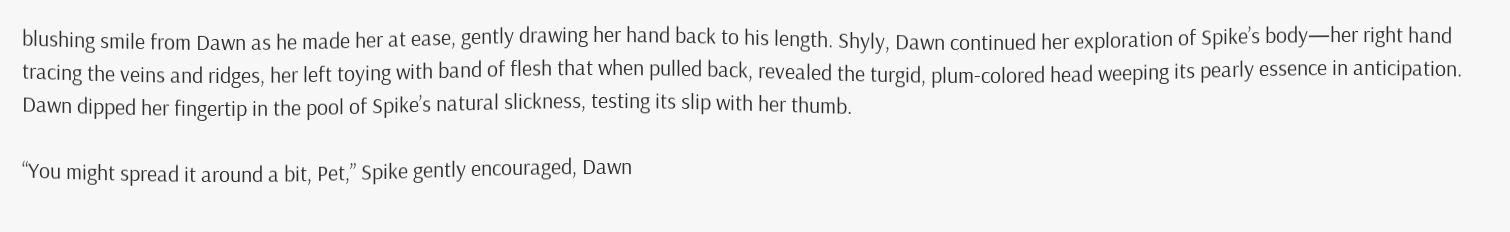blushing smile from Dawn as he made her at ease, gently drawing her hand back to his length. Shyly, Dawn continued her exploration of Spike’s body—her right hand tracing the veins and ridges, her left toying with band of flesh that when pulled back, revealed the turgid, plum-colored head weeping its pearly essence in anticipation. Dawn dipped her fingertip in the pool of Spike’s natural slickness, testing its slip with her thumb.

“You might spread it around a bit, Pet,” Spike gently encouraged, Dawn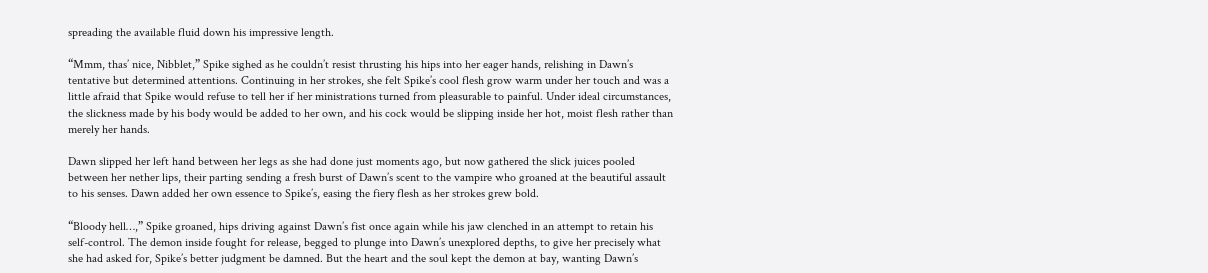spreading the available fluid down his impressive length.

“Mmm, thas’ nice, Nibblet,” Spike sighed as he couldn’t resist thrusting his hips into her eager hands, relishing in Dawn’s tentative but determined attentions. Continuing in her strokes, she felt Spike’s cool flesh grow warm under her touch and was a little afraid that Spike would refuse to tell her if her ministrations turned from pleasurable to painful. Under ideal circumstances, the slickness made by his body would be added to her own, and his cock would be slipping inside her hot, moist flesh rather than merely her hands.

Dawn slipped her left hand between her legs as she had done just moments ago, but now gathered the slick juices pooled between her nether lips, their parting sending a fresh burst of Dawn’s scent to the vampire who groaned at the beautiful assault to his senses. Dawn added her own essence to Spike’s, easing the fiery flesh as her strokes grew bold.

“Bloody hell…,” Spike groaned, hips driving against Dawn’s fist once again while his jaw clenched in an attempt to retain his self-control. The demon inside fought for release, begged to plunge into Dawn’s unexplored depths, to give her precisely what she had asked for, Spike’s better judgment be damned. But the heart and the soul kept the demon at bay, wanting Dawn’s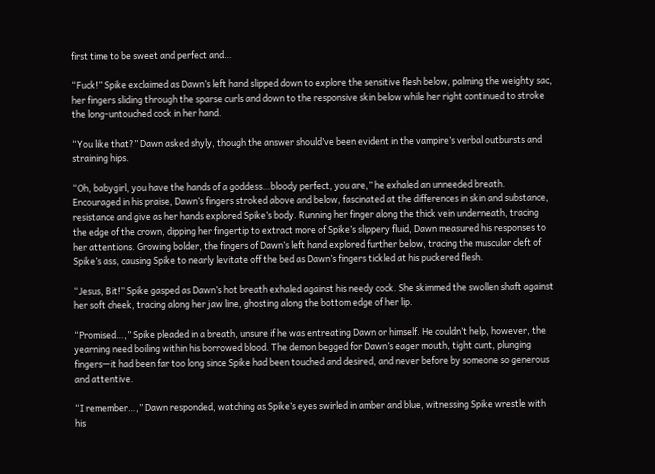first time to be sweet and perfect and…

“Fuck!” Spike exclaimed as Dawn’s left hand slipped down to explore the sensitive flesh below, palming the weighty sac, her fingers sliding through the sparse curls and down to the responsive skin below while her right continued to stroke the long-untouched cock in her hand.

“You like that?” Dawn asked shyly, though the answer should’ve been evident in the vampire’s verbal outbursts and straining hips.

“Oh, babygirl, you have the hands of a goddess…bloody perfect, you are,” he exhaled an unneeded breath. Encouraged in his praise, Dawn’s fingers stroked above and below, fascinated at the differences in skin and substance, resistance and give as her hands explored Spike’s body. Running her finger along the thick vein underneath, tracing the edge of the crown, dipping her fingertip to extract more of Spike’s slippery fluid, Dawn measured his responses to her attentions. Growing bolder, the fingers of Dawn’s left hand explored further below, tracing the muscular cleft of Spike’s ass, causing Spike to nearly levitate off the bed as Dawn’s fingers tickled at his puckered flesh.

“Jesus, Bit!” Spike gasped as Dawn’s hot breath exhaled against his needy cock. She skimmed the swollen shaft against her soft cheek, tracing along her jaw line, ghosting along the bottom edge of her lip.

“Promised…,” Spike pleaded in a breath, unsure if he was entreating Dawn or himself. He couldn’t help, however, the yearning need boiling within his borrowed blood. The demon begged for Dawn’s eager mouth, tight cunt, plunging fingers—it had been far too long since Spike had been touched and desired, and never before by someone so generous and attentive.

“I remember…,” Dawn responded, watching as Spike’s eyes swirled in amber and blue, witnessing Spike wrestle with his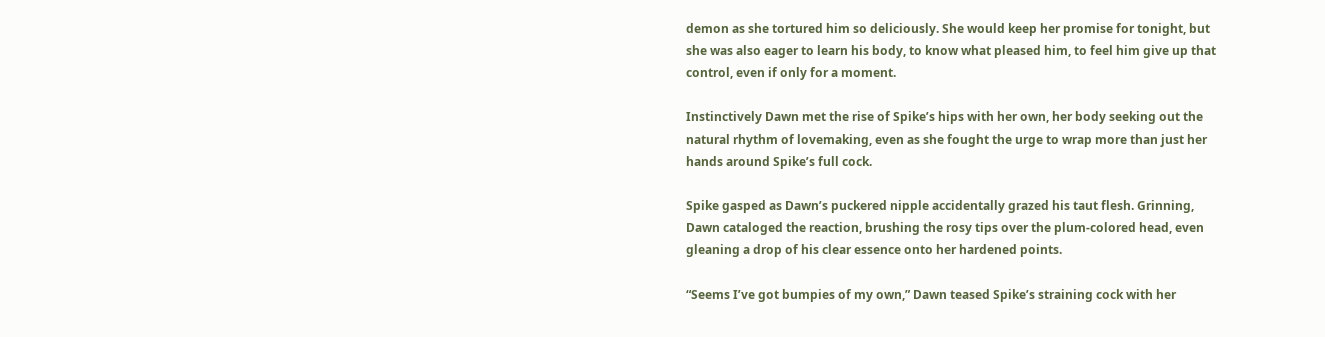demon as she tortured him so deliciously. She would keep her promise for tonight, but she was also eager to learn his body, to know what pleased him, to feel him give up that control, even if only for a moment.

Instinctively Dawn met the rise of Spike’s hips with her own, her body seeking out the natural rhythm of lovemaking, even as she fought the urge to wrap more than just her hands around Spike’s full cock.

Spike gasped as Dawn’s puckered nipple accidentally grazed his taut flesh. Grinning, Dawn cataloged the reaction, brushing the rosy tips over the plum-colored head, even gleaning a drop of his clear essence onto her hardened points.

“Seems I’ve got bumpies of my own,” Dawn teased Spike’s straining cock with her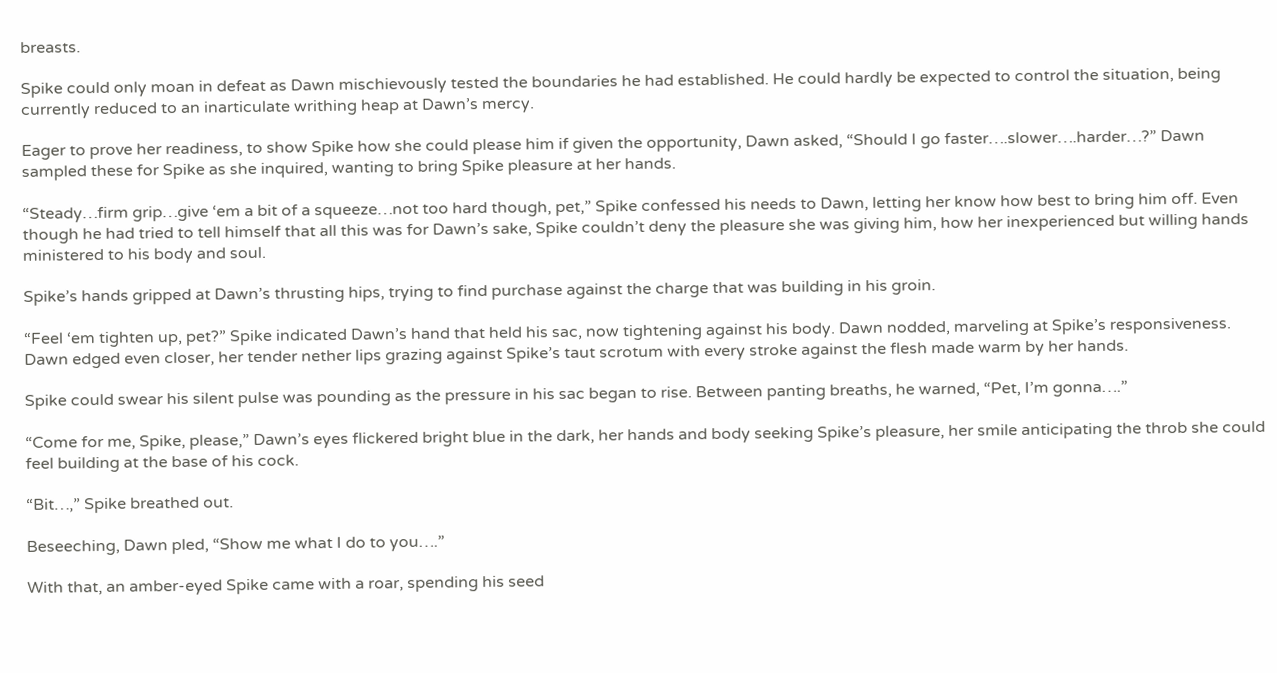breasts.

Spike could only moan in defeat as Dawn mischievously tested the boundaries he had established. He could hardly be expected to control the situation, being currently reduced to an inarticulate writhing heap at Dawn’s mercy.

Eager to prove her readiness, to show Spike how she could please him if given the opportunity, Dawn asked, “Should I go faster….slower….harder…?” Dawn sampled these for Spike as she inquired, wanting to bring Spike pleasure at her hands.

“Steady…firm grip…give ‘em a bit of a squeeze…not too hard though, pet,” Spike confessed his needs to Dawn, letting her know how best to bring him off. Even though he had tried to tell himself that all this was for Dawn’s sake, Spike couldn’t deny the pleasure she was giving him, how her inexperienced but willing hands ministered to his body and soul.

Spike’s hands gripped at Dawn’s thrusting hips, trying to find purchase against the charge that was building in his groin.

“Feel ‘em tighten up, pet?” Spike indicated Dawn’s hand that held his sac, now tightening against his body. Dawn nodded, marveling at Spike’s responsiveness. Dawn edged even closer, her tender nether lips grazing against Spike’s taut scrotum with every stroke against the flesh made warm by her hands.

Spike could swear his silent pulse was pounding as the pressure in his sac began to rise. Between panting breaths, he warned, “Pet, I’m gonna….”

“Come for me, Spike, please,” Dawn’s eyes flickered bright blue in the dark, her hands and body seeking Spike’s pleasure, her smile anticipating the throb she could feel building at the base of his cock.

“Bit…,” Spike breathed out.

Beseeching, Dawn pled, “Show me what I do to you….”

With that, an amber-eyed Spike came with a roar, spending his seed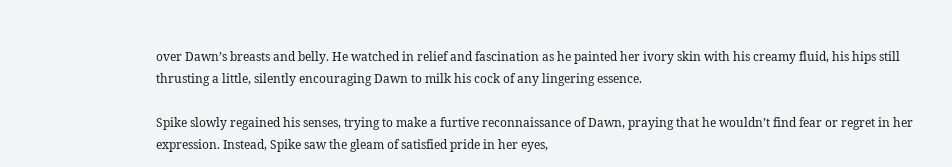over Dawn’s breasts and belly. He watched in relief and fascination as he painted her ivory skin with his creamy fluid, his hips still thrusting a little, silently encouraging Dawn to milk his cock of any lingering essence.

Spike slowly regained his senses, trying to make a furtive reconnaissance of Dawn, praying that he wouldn’t find fear or regret in her expression. Instead, Spike saw the gleam of satisfied pride in her eyes,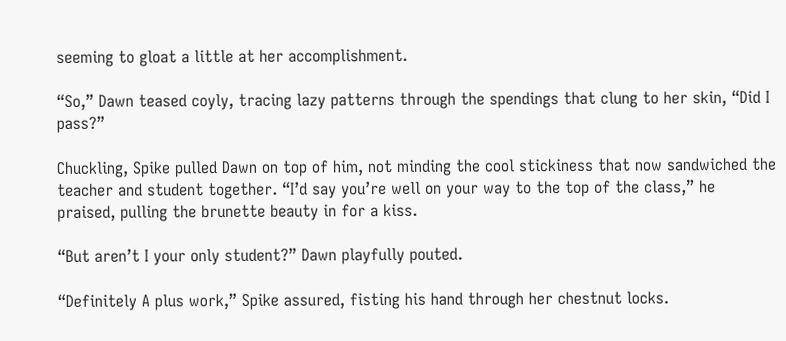seeming to gloat a little at her accomplishment.

“So,” Dawn teased coyly, tracing lazy patterns through the spendings that clung to her skin, “Did I pass?”

Chuckling, Spike pulled Dawn on top of him, not minding the cool stickiness that now sandwiched the teacher and student together. “I’d say you’re well on your way to the top of the class,” he praised, pulling the brunette beauty in for a kiss.

“But aren’t I your only student?” Dawn playfully pouted.

“Definitely A plus work,” Spike assured, fisting his hand through her chestnut locks.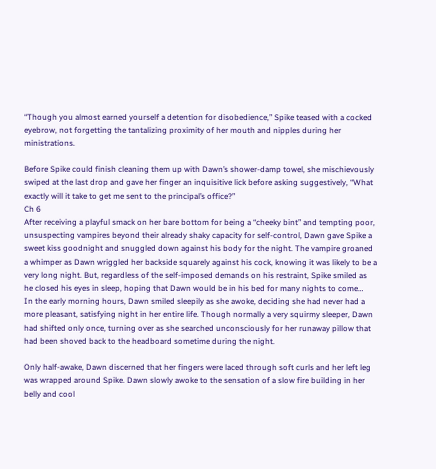“Though you almost earned yourself a detention for disobedience,” Spike teased with a cocked eyebrow, not forgetting the tantalizing proximity of her mouth and nipples during her ministrations.

Before Spike could finish cleaning them up with Dawn’s shower-damp towel, she mischievously swiped at the last drop and gave her finger an inquisitive lick before asking suggestively, “What exactly will it take to get me sent to the principal’s office?”
Ch 6
After receiving a playful smack on her bare bottom for being a “cheeky bint” and tempting poor, unsuspecting vampires beyond their already shaky capacity for self-control, Dawn gave Spike a sweet kiss goodnight and snuggled down against his body for the night. The vampire groaned a whimper as Dawn wriggled her backside squarely against his cock, knowing it was likely to be a very long night. But, regardless of the self-imposed demands on his restraint, Spike smiled as he closed his eyes in sleep, hoping that Dawn would be in his bed for many nights to come…
In the early morning hours, Dawn smiled sleepily as she awoke, deciding she had never had a more pleasant, satisfying night in her entire life. Though normally a very squirmy sleeper, Dawn had shifted only once, turning over as she searched unconsciously for her runaway pillow that had been shoved back to the headboard sometime during the night.

Only half-awake, Dawn discerned that her fingers were laced through soft curls and her left leg was wrapped around Spike. Dawn slowly awoke to the sensation of a slow fire building in her belly and cool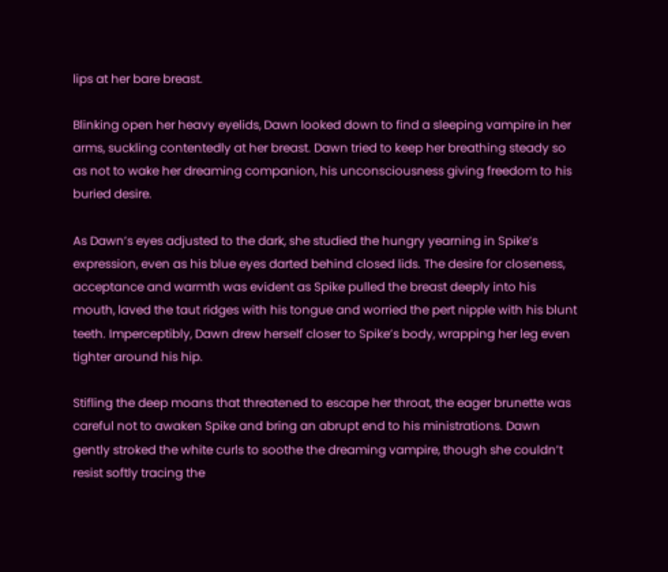lips at her bare breast.

Blinking open her heavy eyelids, Dawn looked down to find a sleeping vampire in her arms, suckling contentedly at her breast. Dawn tried to keep her breathing steady so as not to wake her dreaming companion, his unconsciousness giving freedom to his buried desire.

As Dawn’s eyes adjusted to the dark, she studied the hungry yearning in Spike’s expression, even as his blue eyes darted behind closed lids. The desire for closeness, acceptance and warmth was evident as Spike pulled the breast deeply into his mouth, laved the taut ridges with his tongue and worried the pert nipple with his blunt teeth. Imperceptibly, Dawn drew herself closer to Spike’s body, wrapping her leg even tighter around his hip.

Stifling the deep moans that threatened to escape her throat, the eager brunette was careful not to awaken Spike and bring an abrupt end to his ministrations. Dawn gently stroked the white curls to soothe the dreaming vampire, though she couldn’t resist softly tracing the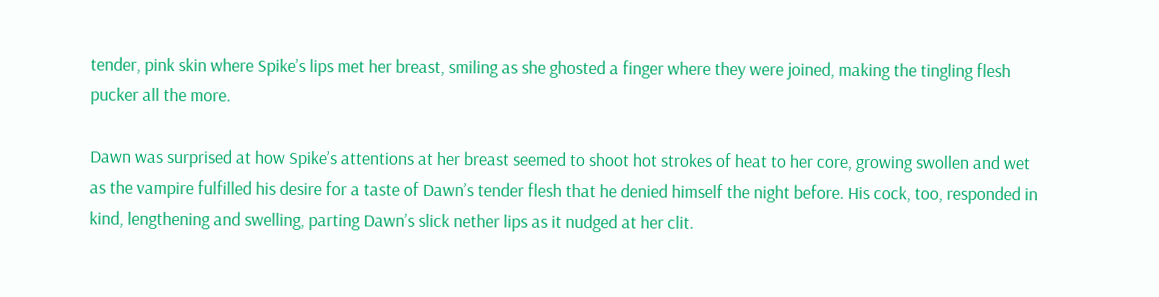tender, pink skin where Spike’s lips met her breast, smiling as she ghosted a finger where they were joined, making the tingling flesh pucker all the more.

Dawn was surprised at how Spike’s attentions at her breast seemed to shoot hot strokes of heat to her core, growing swollen and wet as the vampire fulfilled his desire for a taste of Dawn’s tender flesh that he denied himself the night before. His cock, too, responded in kind, lengthening and swelling, parting Dawn’s slick nether lips as it nudged at her clit.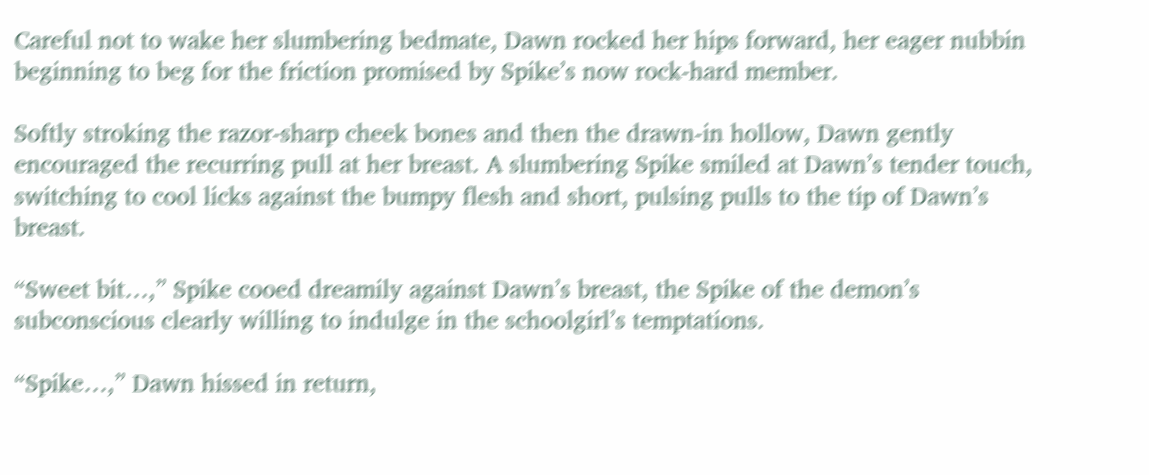Careful not to wake her slumbering bedmate, Dawn rocked her hips forward, her eager nubbin beginning to beg for the friction promised by Spike’s now rock-hard member.

Softly stroking the razor-sharp cheek bones and then the drawn-in hollow, Dawn gently encouraged the recurring pull at her breast. A slumbering Spike smiled at Dawn’s tender touch, switching to cool licks against the bumpy flesh and short, pulsing pulls to the tip of Dawn’s breast.

“Sweet bit…,” Spike cooed dreamily against Dawn’s breast, the Spike of the demon’s subconscious clearly willing to indulge in the schoolgirl’s temptations.

“Spike…,” Dawn hissed in return,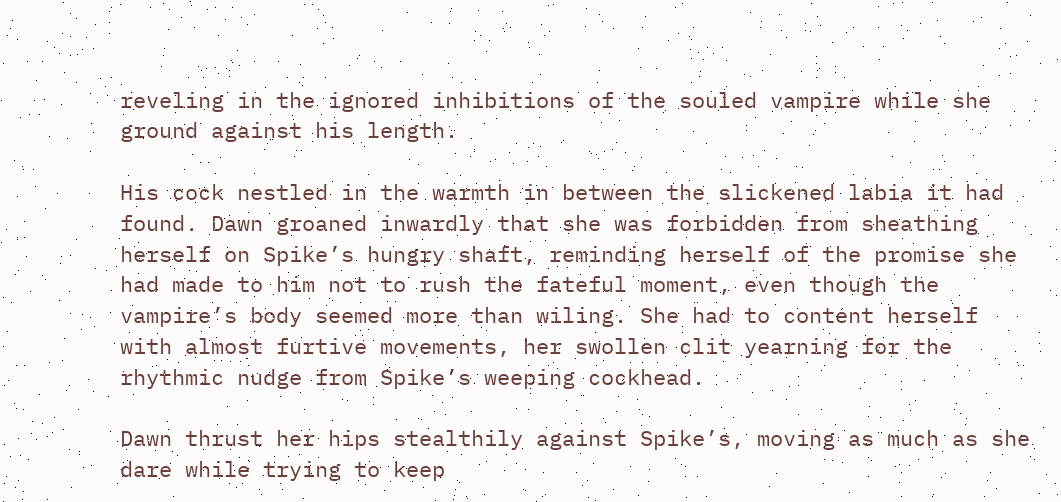reveling in the ignored inhibitions of the souled vampire while she ground against his length.

His cock nestled in the warmth in between the slickened labia it had found. Dawn groaned inwardly that she was forbidden from sheathing herself on Spike’s hungry shaft, reminding herself of the promise she had made to him not to rush the fateful moment, even though the vampire’s body seemed more than wiling. She had to content herself with almost furtive movements, her swollen clit yearning for the rhythmic nudge from Spike’s weeping cockhead.

Dawn thrust her hips stealthily against Spike’s, moving as much as she dare while trying to keep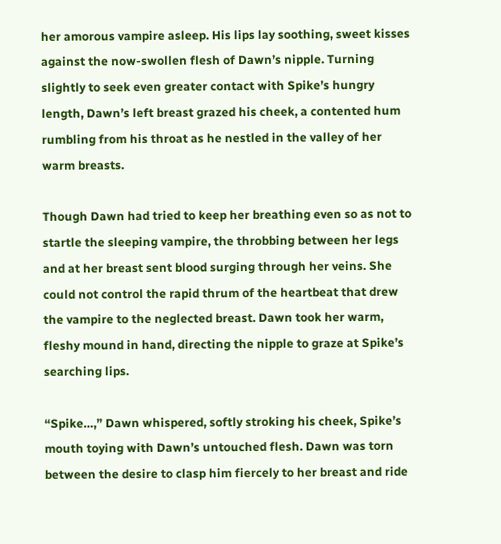her amorous vampire asleep. His lips lay soothing, sweet kisses against the now-swollen flesh of Dawn’s nipple. Turning slightly to seek even greater contact with Spike’s hungry length, Dawn’s left breast grazed his cheek, a contented hum rumbling from his throat as he nestled in the valley of her warm breasts.

Though Dawn had tried to keep her breathing even so as not to startle the sleeping vampire, the throbbing between her legs and at her breast sent blood surging through her veins. She could not control the rapid thrum of the heartbeat that drew the vampire to the neglected breast. Dawn took her warm, fleshy mound in hand, directing the nipple to graze at Spike’s searching lips.

“Spike…,” Dawn whispered, softly stroking his cheek, Spike’s mouth toying with Dawn’s untouched flesh. Dawn was torn between the desire to clasp him fiercely to her breast and ride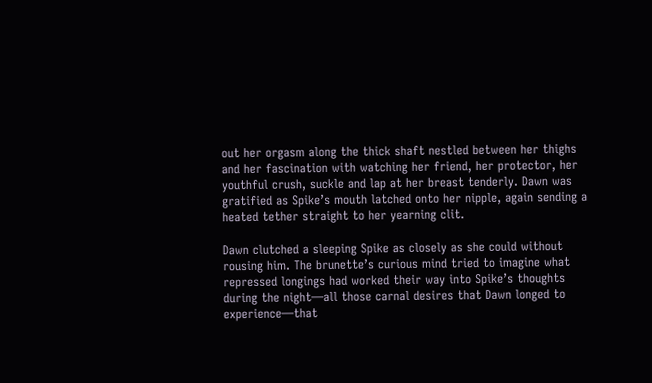out her orgasm along the thick shaft nestled between her thighs and her fascination with watching her friend, her protector, her youthful crush, suckle and lap at her breast tenderly. Dawn was gratified as Spike’s mouth latched onto her nipple, again sending a heated tether straight to her yearning clit.

Dawn clutched a sleeping Spike as closely as she could without rousing him. The brunette’s curious mind tried to imagine what repressed longings had worked their way into Spike’s thoughts during the night—all those carnal desires that Dawn longed to experience—that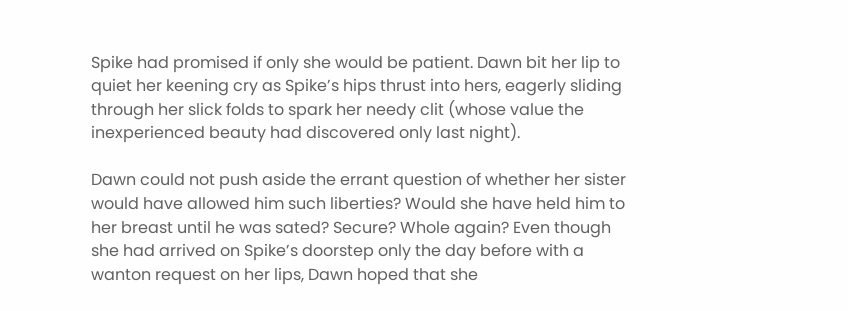Spike had promised if only she would be patient. Dawn bit her lip to quiet her keening cry as Spike’s hips thrust into hers, eagerly sliding through her slick folds to spark her needy clit (whose value the inexperienced beauty had discovered only last night).

Dawn could not push aside the errant question of whether her sister would have allowed him such liberties? Would she have held him to her breast until he was sated? Secure? Whole again? Even though she had arrived on Spike’s doorstep only the day before with a wanton request on her lips, Dawn hoped that she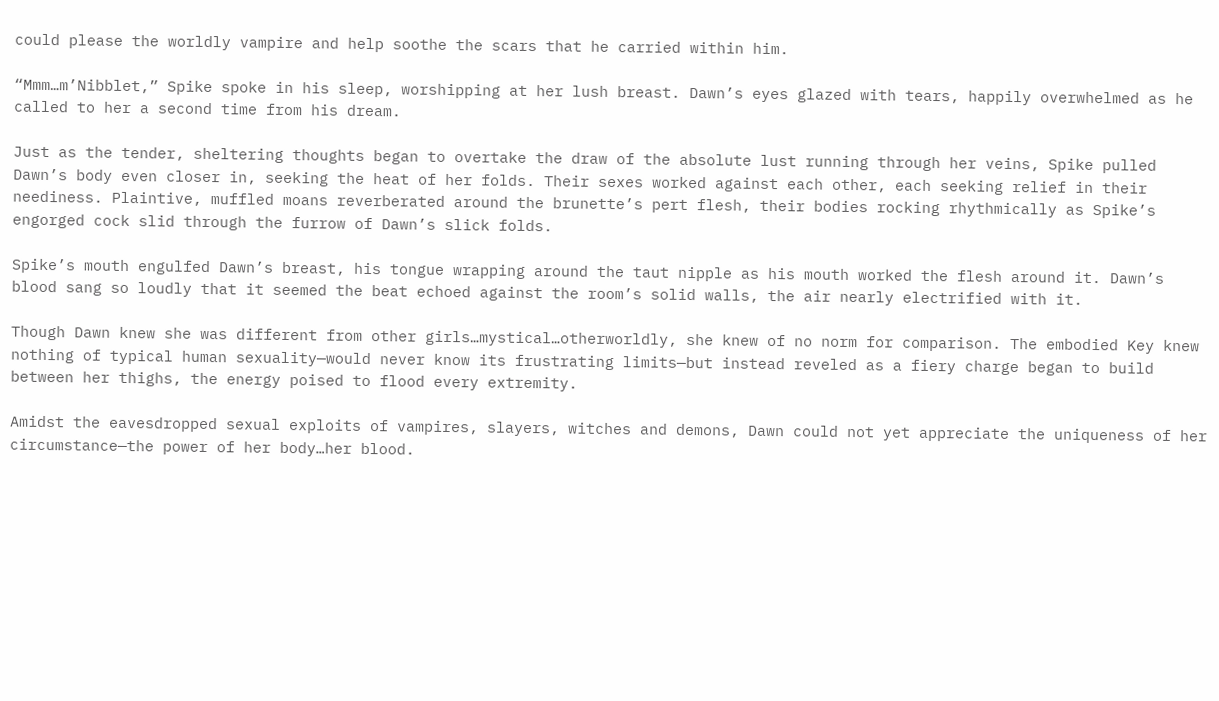could please the worldly vampire and help soothe the scars that he carried within him.

“Mmm…m’Nibblet,” Spike spoke in his sleep, worshipping at her lush breast. Dawn’s eyes glazed with tears, happily overwhelmed as he called to her a second time from his dream.

Just as the tender, sheltering thoughts began to overtake the draw of the absolute lust running through her veins, Spike pulled Dawn’s body even closer in, seeking the heat of her folds. Their sexes worked against each other, each seeking relief in their neediness. Plaintive, muffled moans reverberated around the brunette’s pert flesh, their bodies rocking rhythmically as Spike’s engorged cock slid through the furrow of Dawn’s slick folds.

Spike’s mouth engulfed Dawn’s breast, his tongue wrapping around the taut nipple as his mouth worked the flesh around it. Dawn’s blood sang so loudly that it seemed the beat echoed against the room’s solid walls, the air nearly electrified with it.

Though Dawn knew she was different from other girls…mystical…otherworldly, she knew of no norm for comparison. The embodied Key knew nothing of typical human sexuality—would never know its frustrating limits—but instead reveled as a fiery charge began to build between her thighs, the energy poised to flood every extremity.

Amidst the eavesdropped sexual exploits of vampires, slayers, witches and demons, Dawn could not yet appreciate the uniqueness of her circumstance—the power of her body…her blood.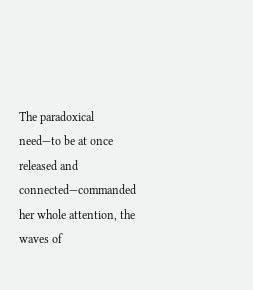The paradoxical need—to be at once released and connected—commanded her whole attention, the waves of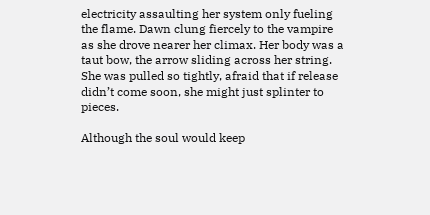electricity assaulting her system only fueling the flame. Dawn clung fiercely to the vampire as she drove nearer her climax. Her body was a taut bow, the arrow sliding across her string. She was pulled so tightly, afraid that if release didn’t come soon, she might just splinter to pieces.

Although the soul would keep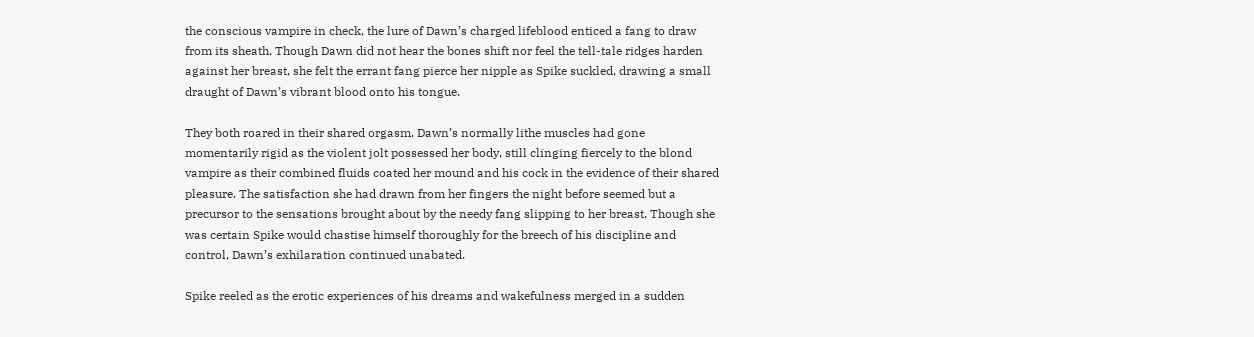the conscious vampire in check, the lure of Dawn’s charged lifeblood enticed a fang to draw from its sheath. Though Dawn did not hear the bones shift nor feel the tell-tale ridges harden against her breast, she felt the errant fang pierce her nipple as Spike suckled, drawing a small draught of Dawn’s vibrant blood onto his tongue.

They both roared in their shared orgasm. Dawn’s normally lithe muscles had gone momentarily rigid as the violent jolt possessed her body, still clinging fiercely to the blond vampire as their combined fluids coated her mound and his cock in the evidence of their shared pleasure. The satisfaction she had drawn from her fingers the night before seemed but a precursor to the sensations brought about by the needy fang slipping to her breast. Though she was certain Spike would chastise himself thoroughly for the breech of his discipline and control, Dawn’s exhilaration continued unabated.

Spike reeled as the erotic experiences of his dreams and wakefulness merged in a sudden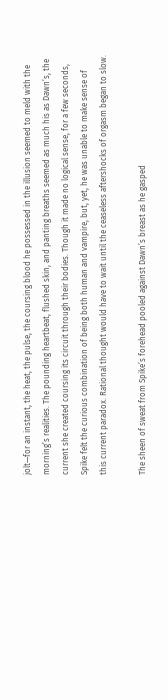jolt—for an instant, the heat, the pulse, the coursing blood he possessed in the illusion seemed to meld with the morning’s realities. The pounding heartbeat, flushed skin, and panting breaths seemed as much his as Dawn’s, the current she created coursing its circuit through their bodies. Though it made no logical sense, for a few seconds, Spike felt the curious combination of being both human and vampire, but, yet, he was unable to make sense of this current paradox. Rational thought would have to wait until the ceaseless aftershocks of orgasm began to slow.

The sheen of sweat from Spike’s forehead pooled against Dawn’s breast as he gasped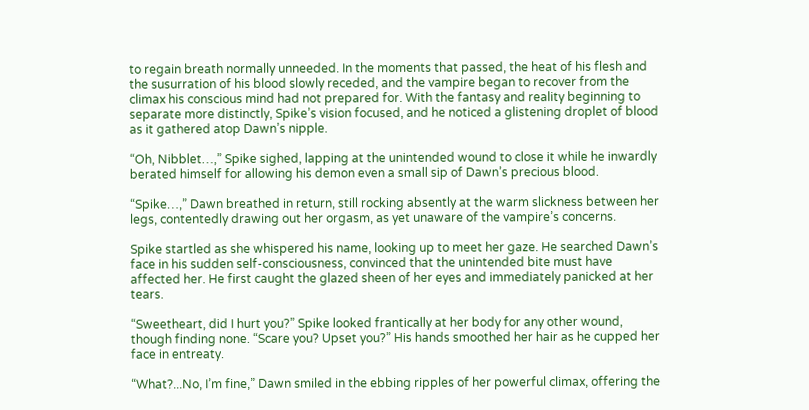to regain breath normally unneeded. In the moments that passed, the heat of his flesh and the susurration of his blood slowly receded, and the vampire began to recover from the climax his conscious mind had not prepared for. With the fantasy and reality beginning to separate more distinctly, Spike’s vision focused, and he noticed a glistening droplet of blood as it gathered atop Dawn’s nipple.

“Oh, Nibblet…,” Spike sighed, lapping at the unintended wound to close it while he inwardly berated himself for allowing his demon even a small sip of Dawn’s precious blood.

“Spike…,” Dawn breathed in return, still rocking absently at the warm slickness between her legs, contentedly drawing out her orgasm, as yet unaware of the vampire’s concerns.

Spike startled as she whispered his name, looking up to meet her gaze. He searched Dawn’s face in his sudden self-consciousness, convinced that the unintended bite must have affected her. He first caught the glazed sheen of her eyes and immediately panicked at her tears.

“Sweetheart, did I hurt you?” Spike looked frantically at her body for any other wound, though finding none. “Scare you? Upset you?” His hands smoothed her hair as he cupped her face in entreaty.

“What?...No, I’m fine,” Dawn smiled in the ebbing ripples of her powerful climax, offering the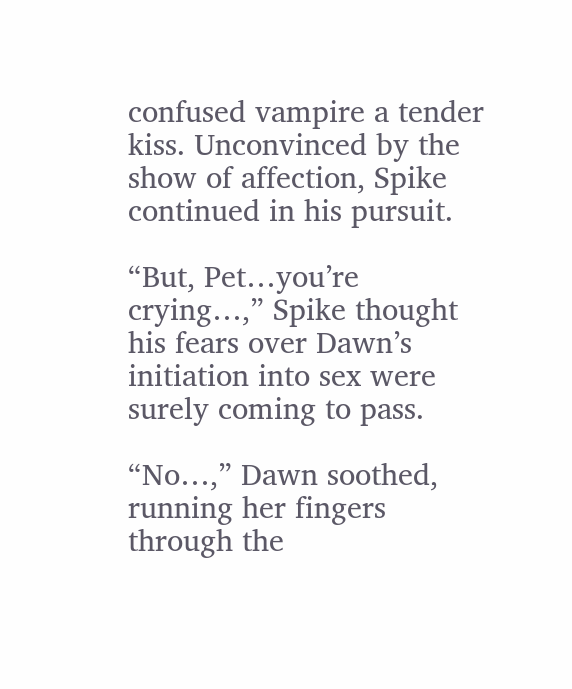confused vampire a tender kiss. Unconvinced by the show of affection, Spike continued in his pursuit.

“But, Pet…you’re crying…,” Spike thought his fears over Dawn’s initiation into sex were surely coming to pass.

“No…,” Dawn soothed, running her fingers through the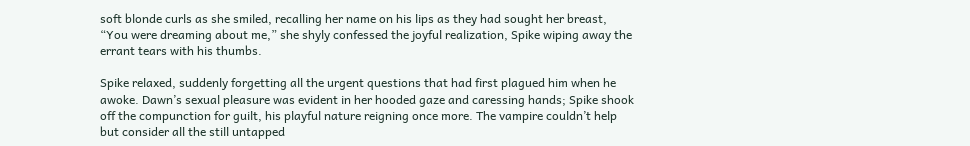soft blonde curls as she smiled, recalling her name on his lips as they had sought her breast, “You were dreaming about me,” she shyly confessed the joyful realization, Spike wiping away the errant tears with his thumbs.

Spike relaxed, suddenly forgetting all the urgent questions that had first plagued him when he awoke. Dawn’s sexual pleasure was evident in her hooded gaze and caressing hands; Spike shook off the compunction for guilt, his playful nature reigning once more. The vampire couldn’t help but consider all the still untapped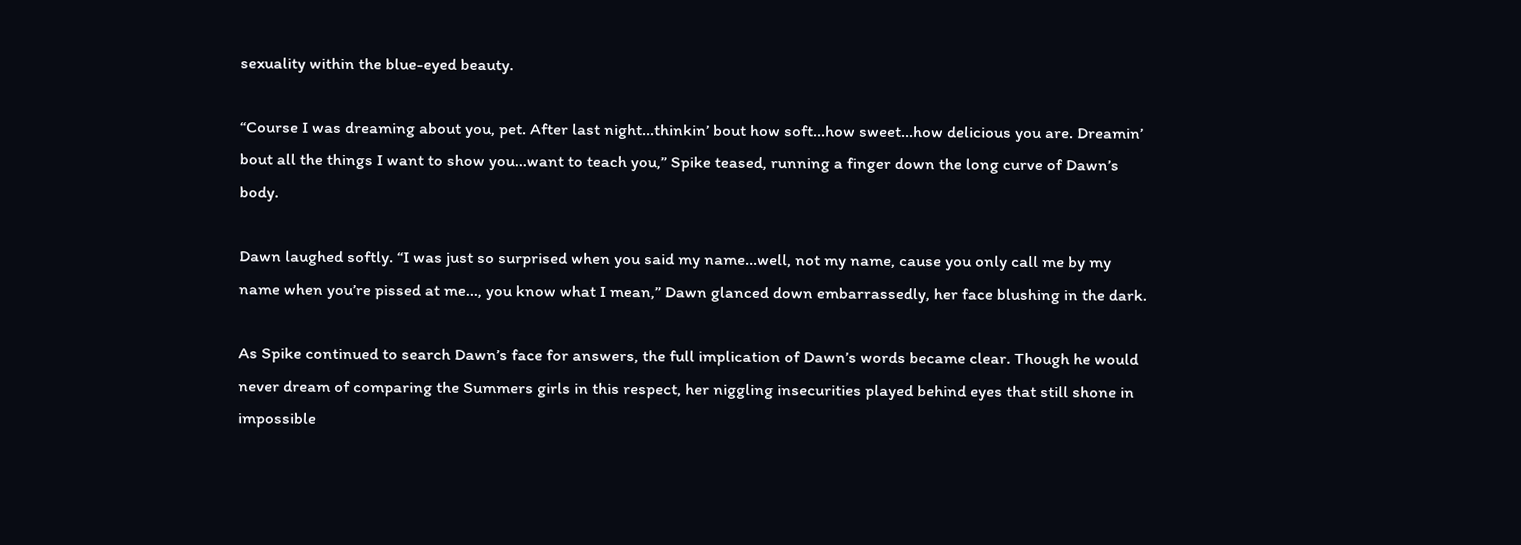sexuality within the blue-eyed beauty.

“Course I was dreaming about you, pet. After last night…thinkin’ bout how soft…how sweet…how delicious you are. Dreamin’ bout all the things I want to show you…want to teach you,” Spike teased, running a finger down the long curve of Dawn’s body.

Dawn laughed softly. “I was just so surprised when you said my name…well, not my name, cause you only call me by my name when you’re pissed at me…, you know what I mean,” Dawn glanced down embarrassedly, her face blushing in the dark.

As Spike continued to search Dawn’s face for answers, the full implication of Dawn’s words became clear. Though he would never dream of comparing the Summers girls in this respect, her niggling insecurities played behind eyes that still shone in impossible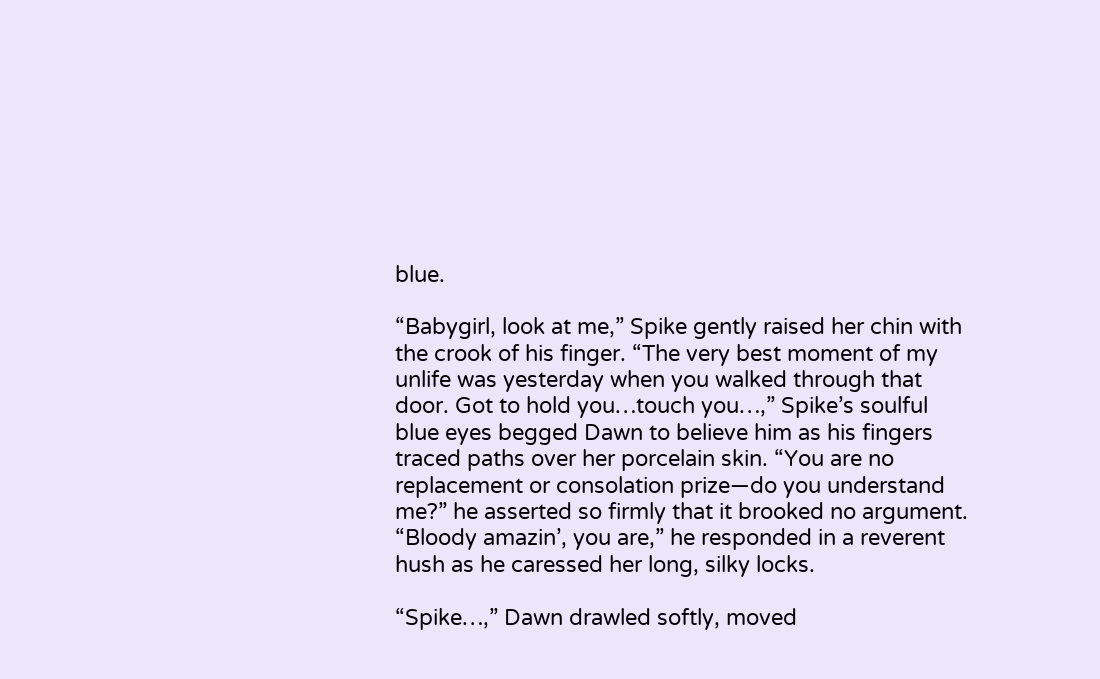blue.

“Babygirl, look at me,” Spike gently raised her chin with the crook of his finger. “The very best moment of my unlife was yesterday when you walked through that door. Got to hold you…touch you…,” Spike’s soulful blue eyes begged Dawn to believe him as his fingers traced paths over her porcelain skin. “You are no replacement or consolation prize—do you understand me?” he asserted so firmly that it brooked no argument. “Bloody amazin’, you are,” he responded in a reverent hush as he caressed her long, silky locks.

“Spike…,” Dawn drawled softly, moved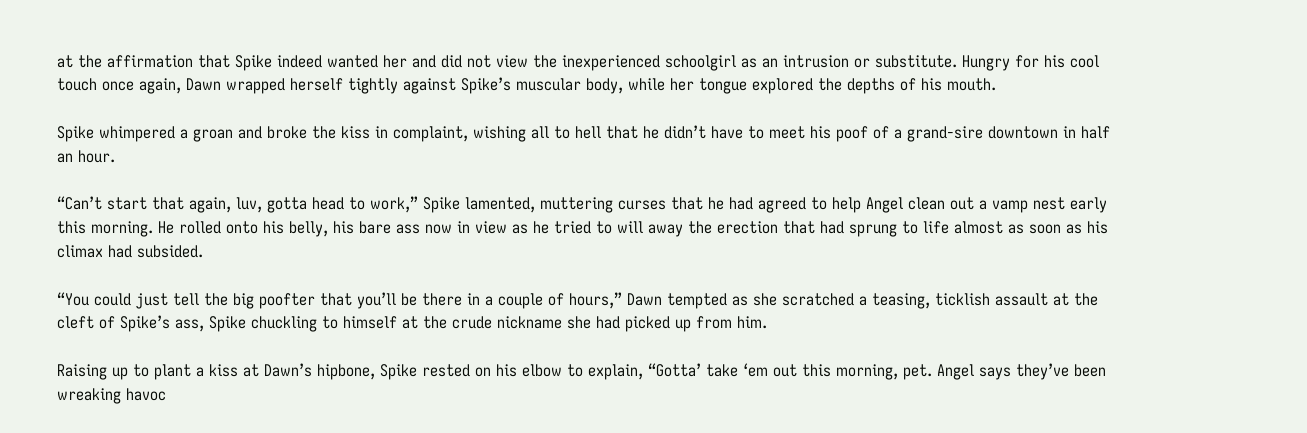at the affirmation that Spike indeed wanted her and did not view the inexperienced schoolgirl as an intrusion or substitute. Hungry for his cool touch once again, Dawn wrapped herself tightly against Spike’s muscular body, while her tongue explored the depths of his mouth.

Spike whimpered a groan and broke the kiss in complaint, wishing all to hell that he didn’t have to meet his poof of a grand-sire downtown in half an hour.

“Can’t start that again, luv, gotta head to work,” Spike lamented, muttering curses that he had agreed to help Angel clean out a vamp nest early this morning. He rolled onto his belly, his bare ass now in view as he tried to will away the erection that had sprung to life almost as soon as his climax had subsided.

“You could just tell the big poofter that you’ll be there in a couple of hours,” Dawn tempted as she scratched a teasing, ticklish assault at the cleft of Spike’s ass, Spike chuckling to himself at the crude nickname she had picked up from him.

Raising up to plant a kiss at Dawn’s hipbone, Spike rested on his elbow to explain, “Gotta’ take ‘em out this morning, pet. Angel says they’ve been wreaking havoc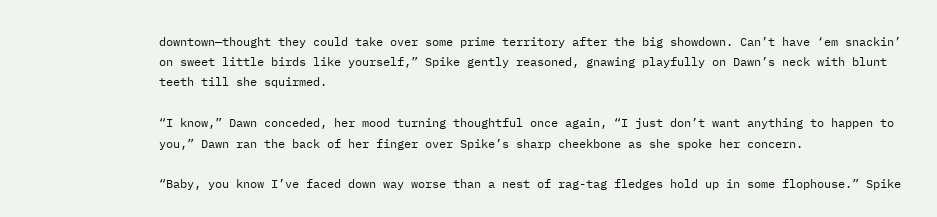downtown—thought they could take over some prime territory after the big showdown. Can’t have ‘em snackin’ on sweet little birds like yourself,” Spike gently reasoned, gnawing playfully on Dawn’s neck with blunt teeth till she squirmed.

“I know,” Dawn conceded, her mood turning thoughtful once again, “I just don’t want anything to happen to you,” Dawn ran the back of her finger over Spike’s sharp cheekbone as she spoke her concern.

“Baby, you know I’ve faced down way worse than a nest of rag-tag fledges hold up in some flophouse.” Spike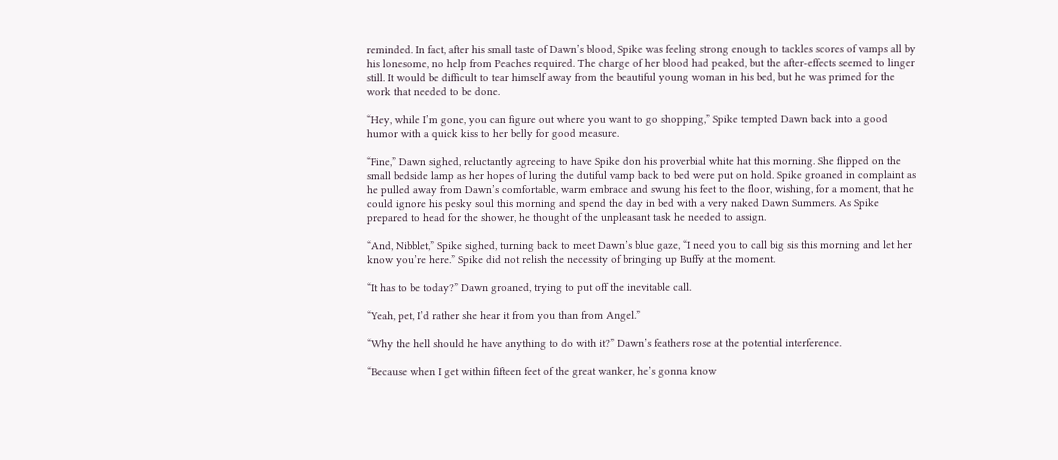reminded. In fact, after his small taste of Dawn’s blood, Spike was feeling strong enough to tackles scores of vamps all by his lonesome, no help from Peaches required. The charge of her blood had peaked, but the after-effects seemed to linger still. It would be difficult to tear himself away from the beautiful young woman in his bed, but he was primed for the work that needed to be done.

“Hey, while I’m gone, you can figure out where you want to go shopping,” Spike tempted Dawn back into a good humor with a quick kiss to her belly for good measure.

“Fine,” Dawn sighed, reluctantly agreeing to have Spike don his proverbial white hat this morning. She flipped on the small bedside lamp as her hopes of luring the dutiful vamp back to bed were put on hold. Spike groaned in complaint as he pulled away from Dawn’s comfortable, warm embrace and swung his feet to the floor, wishing, for a moment, that he could ignore his pesky soul this morning and spend the day in bed with a very naked Dawn Summers. As Spike prepared to head for the shower, he thought of the unpleasant task he needed to assign.

“And, Nibblet,” Spike sighed, turning back to meet Dawn’s blue gaze, “I need you to call big sis this morning and let her know you’re here.” Spike did not relish the necessity of bringing up Buffy at the moment.

“It has to be today?” Dawn groaned, trying to put off the inevitable call.

“Yeah, pet, I’d rather she hear it from you than from Angel.”

“Why the hell should he have anything to do with it?” Dawn’s feathers rose at the potential interference.

“Because when I get within fifteen feet of the great wanker, he’s gonna know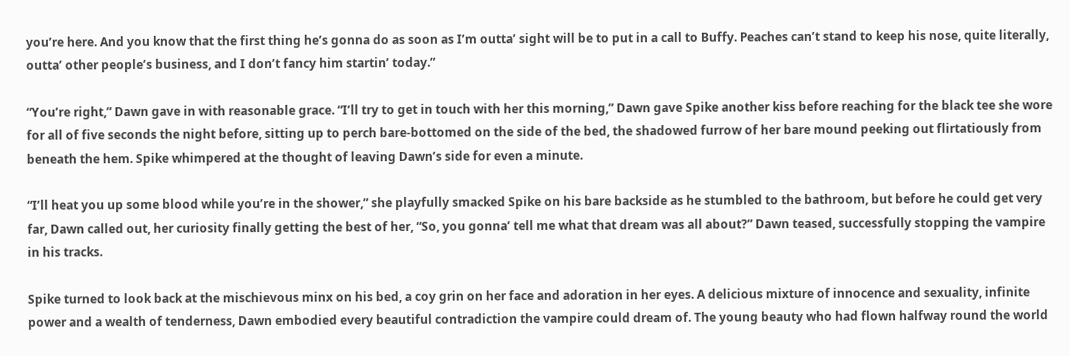you’re here. And you know that the first thing he’s gonna do as soon as I’m outta’ sight will be to put in a call to Buffy. Peaches can’t stand to keep his nose, quite literally, outta’ other people’s business, and I don’t fancy him startin’ today.”

“You’re right,” Dawn gave in with reasonable grace. “I’ll try to get in touch with her this morning,” Dawn gave Spike another kiss before reaching for the black tee she wore for all of five seconds the night before, sitting up to perch bare-bottomed on the side of the bed, the shadowed furrow of her bare mound peeking out flirtatiously from beneath the hem. Spike whimpered at the thought of leaving Dawn’s side for even a minute.

“I’ll heat you up some blood while you’re in the shower,” she playfully smacked Spike on his bare backside as he stumbled to the bathroom, but before he could get very far, Dawn called out, her curiosity finally getting the best of her, “So, you gonna’ tell me what that dream was all about?” Dawn teased, successfully stopping the vampire in his tracks.

Spike turned to look back at the mischievous minx on his bed, a coy grin on her face and adoration in her eyes. A delicious mixture of innocence and sexuality, infinite power and a wealth of tenderness, Dawn embodied every beautiful contradiction the vampire could dream of. The young beauty who had flown halfway round the world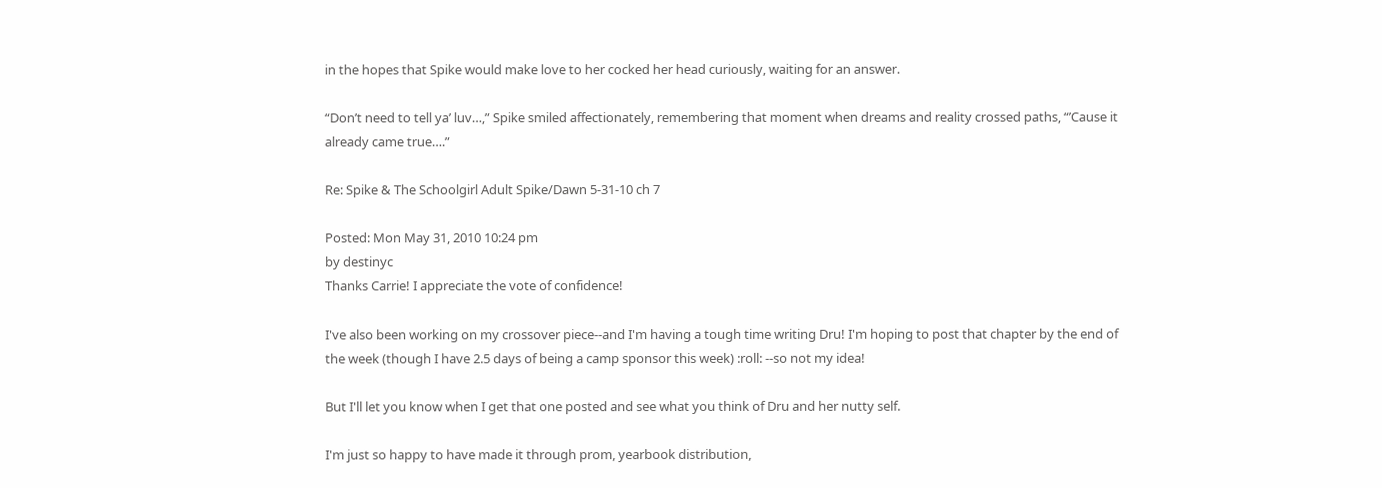in the hopes that Spike would make love to her cocked her head curiously, waiting for an answer.

“Don’t need to tell ya’ luv…,” Spike smiled affectionately, remembering that moment when dreams and reality crossed paths, “’Cause it already came true….”

Re: Spike & The Schoolgirl Adult Spike/Dawn 5-31-10 ch 7

Posted: Mon May 31, 2010 10:24 pm
by destinyc
Thanks Carrie! I appreciate the vote of confidence!

I've also been working on my crossover piece--and I'm having a tough time writing Dru! I'm hoping to post that chapter by the end of the week (though I have 2.5 days of being a camp sponsor this week) :roll: --so not my idea!

But I'll let you know when I get that one posted and see what you think of Dru and her nutty self.

I'm just so happy to have made it through prom, yearbook distribution,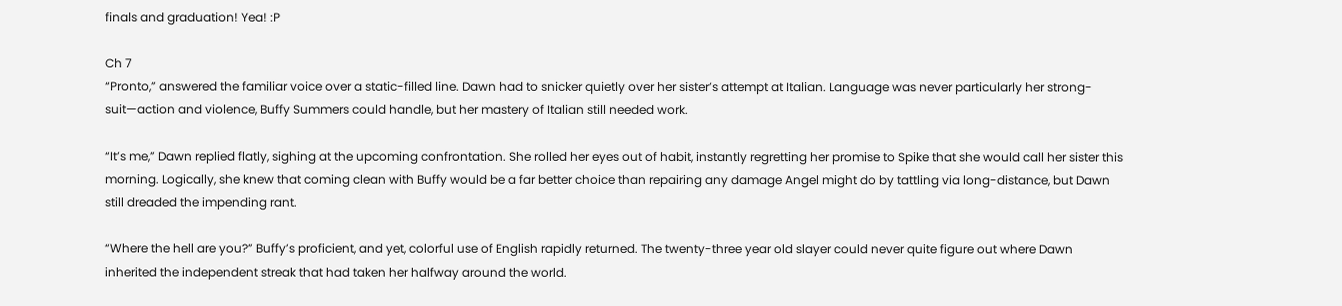finals and graduation! Yea! :P

Ch 7
“Pronto,” answered the familiar voice over a static-filled line. Dawn had to snicker quietly over her sister’s attempt at Italian. Language was never particularly her strong-suit—action and violence, Buffy Summers could handle, but her mastery of Italian still needed work.

“It’s me,” Dawn replied flatly, sighing at the upcoming confrontation. She rolled her eyes out of habit, instantly regretting her promise to Spike that she would call her sister this morning. Logically, she knew that coming clean with Buffy would be a far better choice than repairing any damage Angel might do by tattling via long-distance, but Dawn still dreaded the impending rant.

“Where the hell are you?” Buffy’s proficient, and yet, colorful use of English rapidly returned. The twenty-three year old slayer could never quite figure out where Dawn inherited the independent streak that had taken her halfway around the world.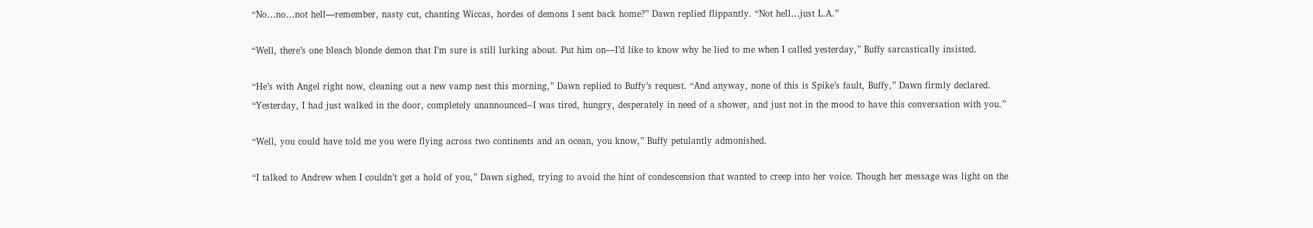“No…no…not hell—remember, nasty cut, chanting Wiccas, hordes of demons I sent back home?” Dawn replied flippantly. “Not hell…just L.A.”

“Well, there’s one bleach blonde demon that I’m sure is still lurking about. Put him on—I’d like to know why he lied to me when I called yesterday,” Buffy sarcastically insisted.

“He’s with Angel right now, cleaning out a new vamp nest this morning,” Dawn replied to Buffy’s request. “And anyway, none of this is Spike’s fault, Buffy,” Dawn firmly declared. “Yesterday, I had just walked in the door, completely unannounced--I was tired, hungry, desperately in need of a shower, and just not in the mood to have this conversation with you.”

“Well, you could have told me you were flying across two continents and an ocean, you know,” Buffy petulantly admonished.

“I talked to Andrew when I couldn’t get a hold of you,” Dawn sighed, trying to avoid the hint of condescension that wanted to creep into her voice. Though her message was light on the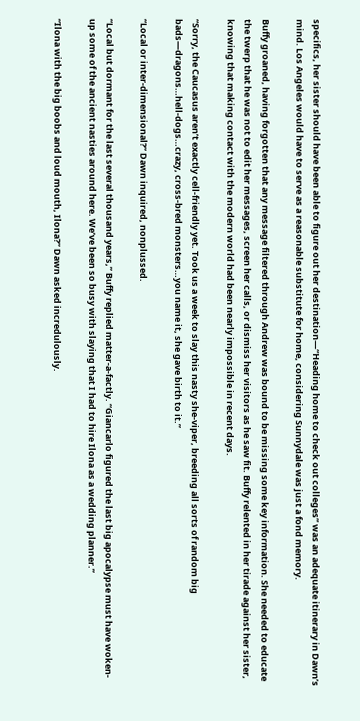specifics, her sister should have been able to figure out her destination—“Heading home to check out colleges” was an adequate itinerary in Dawn’s mind. Los Angeles would have to serve as a reasonable substitute for home, considering Sunnydale was just a fond memory.

Buffy groaned, having forgotten that any message filtered through Andrew was bound to be missing some key information. She needed to educate the twerp that he was not to edit her messages, screen her calls, or dismiss her visitors as he saw fit. Buffy relented in her tirade against her sister, knowing that making contact with the modern world had been nearly impossible in recent days.

“Sorry, the Caucasus aren’t exactly cell-friendly yet. Took us a week to slay this nasty she-viper, breeding all sorts of random big bads—dragons…hell-dogs…crazy, cross-bred monsters…you name it, she gave birth to it.”

“Local or inter-dimensional?” Dawn inquired, nonplussed.

“Local but dormant for the last several thousand years,” Buffy replied matter-a-factly. “Giancarlo figured the last big apocalypse must have woken-up some of the ancient nasties around here. We’ve been so busy with slaying that I had to hire Ilona as a wedding planner.”

“Ilona with the big boobs and loud mouth, Ilona?” Dawn asked incredulously.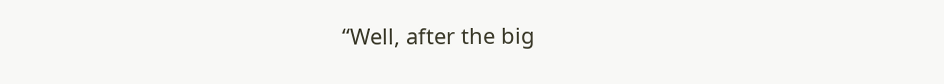“Well, after the big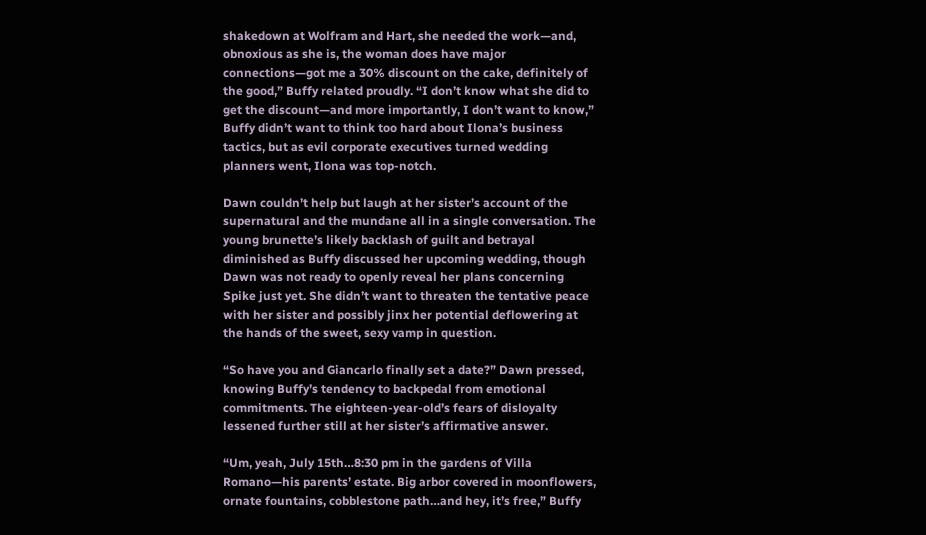shakedown at Wolfram and Hart, she needed the work—and, obnoxious as she is, the woman does have major connections—got me a 30% discount on the cake, definitely of the good,” Buffy related proudly. “I don’t know what she did to get the discount—and more importantly, I don’t want to know,” Buffy didn’t want to think too hard about Ilona’s business tactics, but as evil corporate executives turned wedding planners went, Ilona was top-notch.

Dawn couldn’t help but laugh at her sister’s account of the supernatural and the mundane all in a single conversation. The young brunette’s likely backlash of guilt and betrayal diminished as Buffy discussed her upcoming wedding, though Dawn was not ready to openly reveal her plans concerning Spike just yet. She didn’t want to threaten the tentative peace with her sister and possibly jinx her potential deflowering at the hands of the sweet, sexy vamp in question.

“So have you and Giancarlo finally set a date?” Dawn pressed, knowing Buffy’s tendency to backpedal from emotional commitments. The eighteen-year-old’s fears of disloyalty lessened further still at her sister’s affirmative answer.

“Um, yeah, July 15th…8:30 pm in the gardens of Villa Romano—his parents’ estate. Big arbor covered in moonflowers, ornate fountains, cobblestone path…and hey, it’s free,” Buffy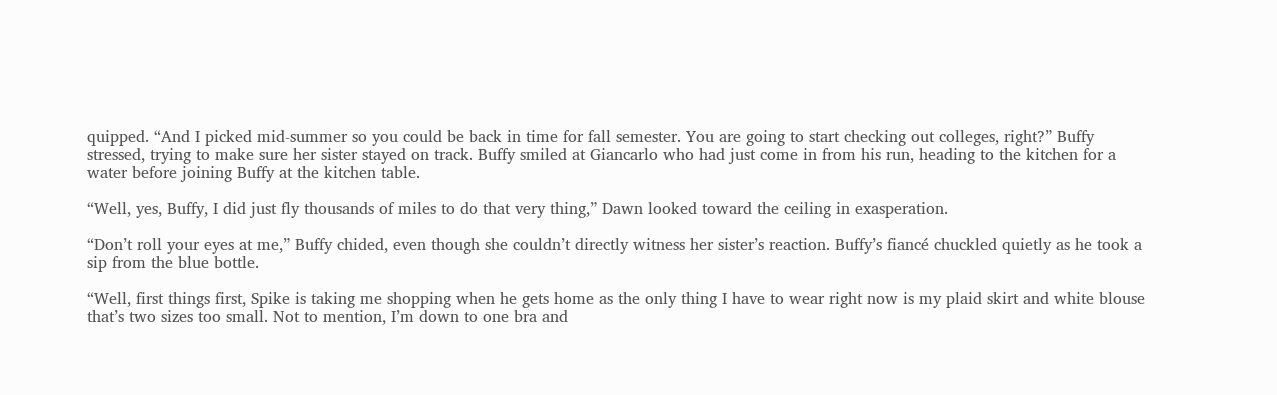quipped. “And I picked mid-summer so you could be back in time for fall semester. You are going to start checking out colleges, right?” Buffy stressed, trying to make sure her sister stayed on track. Buffy smiled at Giancarlo who had just come in from his run, heading to the kitchen for a water before joining Buffy at the kitchen table.

“Well, yes, Buffy, I did just fly thousands of miles to do that very thing,” Dawn looked toward the ceiling in exasperation.

“Don’t roll your eyes at me,” Buffy chided, even though she couldn’t directly witness her sister’s reaction. Buffy’s fiancé chuckled quietly as he took a sip from the blue bottle.

“Well, first things first, Spike is taking me shopping when he gets home as the only thing I have to wear right now is my plaid skirt and white blouse that’s two sizes too small. Not to mention, I’m down to one bra and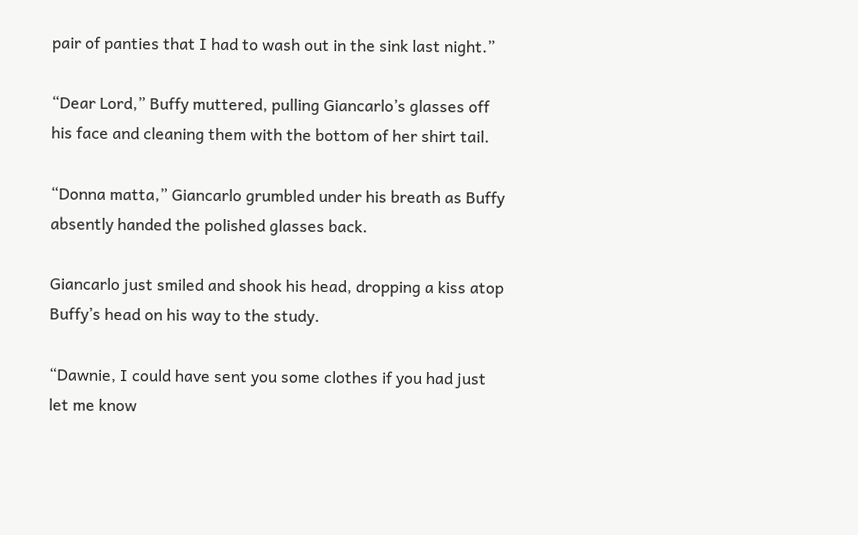pair of panties that I had to wash out in the sink last night.”

“Dear Lord,” Buffy muttered, pulling Giancarlo’s glasses off his face and cleaning them with the bottom of her shirt tail.

“Donna matta,” Giancarlo grumbled under his breath as Buffy absently handed the polished glasses back.

Giancarlo just smiled and shook his head, dropping a kiss atop Buffy’s head on his way to the study.

“Dawnie, I could have sent you some clothes if you had just let me know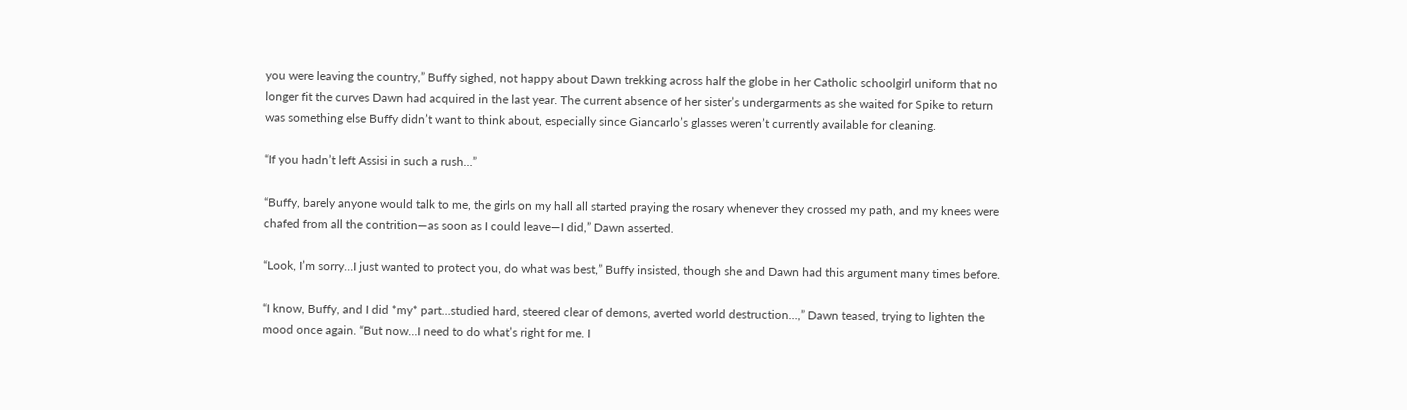you were leaving the country,” Buffy sighed, not happy about Dawn trekking across half the globe in her Catholic schoolgirl uniform that no longer fit the curves Dawn had acquired in the last year. The current absence of her sister’s undergarments as she waited for Spike to return was something else Buffy didn’t want to think about, especially since Giancarlo’s glasses weren’t currently available for cleaning.

“If you hadn’t left Assisi in such a rush…”

“Buffy, barely anyone would talk to me, the girls on my hall all started praying the rosary whenever they crossed my path, and my knees were chafed from all the contrition—as soon as I could leave—I did,” Dawn asserted.

“Look, I’m sorry…I just wanted to protect you, do what was best,” Buffy insisted, though she and Dawn had this argument many times before.

“I know, Buffy, and I did *my* part…studied hard, steered clear of demons, averted world destruction…,” Dawn teased, trying to lighten the mood once again. “But now…I need to do what’s right for me. I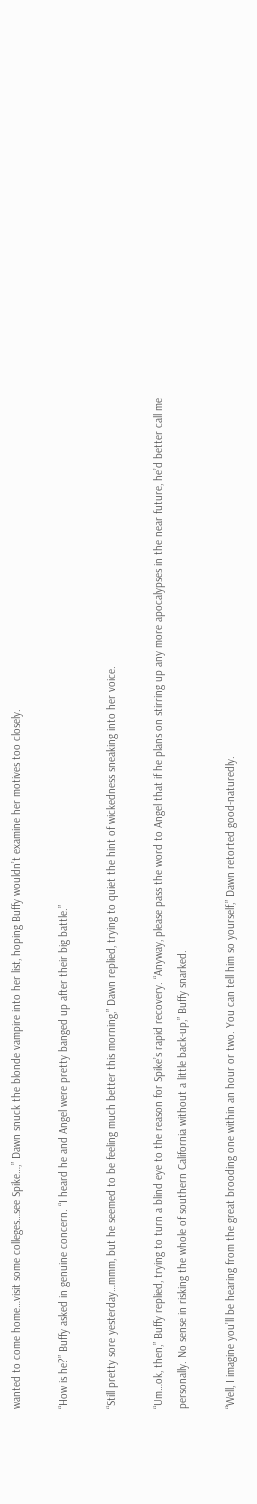wanted to come home…visit some colleges…see Spike…,” Dawn snuck the blonde vampire into her list, hoping Buffy wouldn’t examine her motives too closely.

“How is he?” Buffy asked in genuine concern. “I heard he and Angel were pretty banged up after their big battle.”

“Still pretty sore yesterday…mmm, but he seemed to be feeling much better this morning,” Dawn replied, trying to quiet the hint of wickedness sneaking into her voice.

“Um…ok, then,” Buffy replied, trying to turn a blind eye to the reason for Spike’s rapid recovery. “Anyway, please pass the word to Angel that if he plans on stirring up any more apocalypses in the near future, he’d better call me personally. No sense in risking the whole of southern California without a little back-up,” Buffy snarked.

“Well, I imagine you’ll be hearing from the great brooding one within an hour or two. You can tell him so yourself,” Dawn retorted good-naturedly.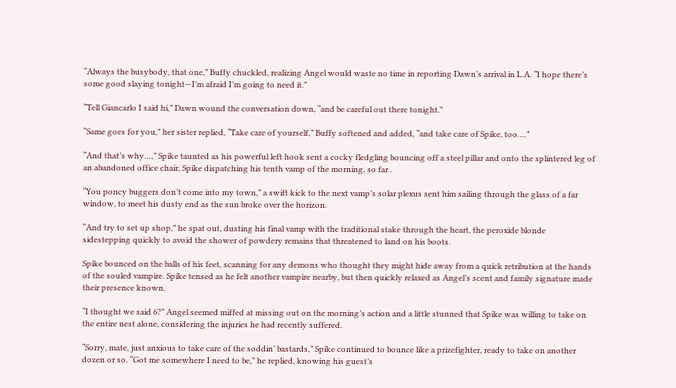“Always the busybody, that one,” Buffy chuckled, realizing Angel would waste no time in reporting Dawn’s arrival in L.A. “I hope there’s some good slaying tonight—I’m afraid I’m going to need it.”

“Tell Giancarlo I said hi,” Dawn wound the conversation down, “and be careful out there tonight.”

“Same goes for you,” her sister replied, “Take care of yourself,” Buffy softened and added, “and take care of Spike, too….”

“And that’s why…,” Spike taunted as his powerful left hook sent a cocky fledgling bouncing off a steel pillar and onto the splintered leg of an abandoned office chair, Spike dispatching his tenth vamp of the morning, so far .

“You poncy buggers don’t come into my town,” a swift kick to the next vamp’s solar plexus sent him sailing through the glass of a far window, to meet his dusty end as the sun broke over the horizon.

“And try to set up shop,” he spat out, dusting his final vamp with the traditional stake through the heart, the peroxide blonde sidestepping quickly to avoid the shower of powdery remains that threatened to land on his boots.

Spike bounced on the balls of his feet, scanning for any demons who thought they might hide away from a quick retribution at the hands of the souled vampire. Spike tensed as he felt another vampire nearby, but then quickly relaxed as Angel’s scent and family signature made their presence known.

“I thought we said 6?” Angel seemed miffed at missing out on the morning’s action and a little stunned that Spike was willing to take on the entire nest alone, considering the injuries he had recently suffered.

“Sorry, mate, just anxious to take care of the soddin’ bastards,” Spike continued to bounce like a prizefighter, ready to take on another dozen or so. “Got me somewhere I need to be,” he replied, knowing his guest’s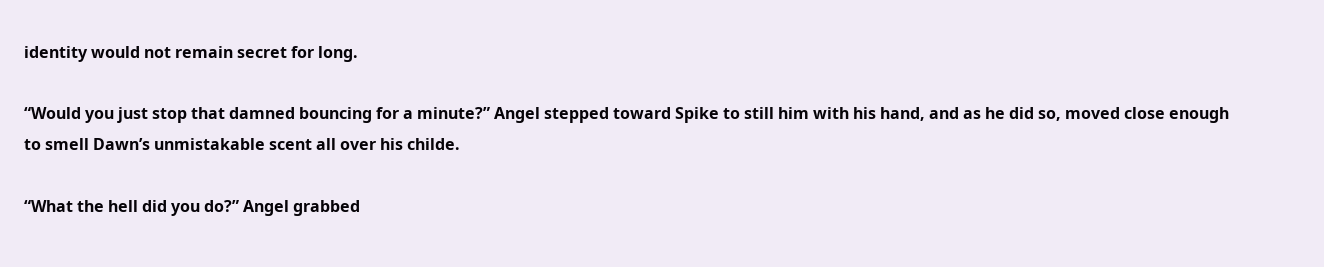identity would not remain secret for long.

“Would you just stop that damned bouncing for a minute?” Angel stepped toward Spike to still him with his hand, and as he did so, moved close enough to smell Dawn’s unmistakable scent all over his childe.

“What the hell did you do?” Angel grabbed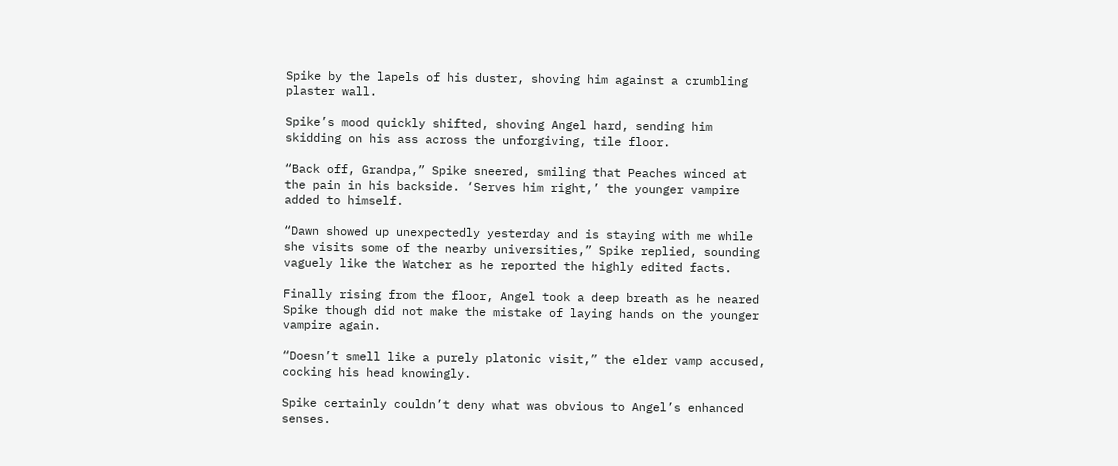Spike by the lapels of his duster, shoving him against a crumbling plaster wall.

Spike’s mood quickly shifted, shoving Angel hard, sending him skidding on his ass across the unforgiving, tile floor.

“Back off, Grandpa,” Spike sneered, smiling that Peaches winced at the pain in his backside. ‘Serves him right,’ the younger vampire added to himself.

“Dawn showed up unexpectedly yesterday and is staying with me while she visits some of the nearby universities,” Spike replied, sounding vaguely like the Watcher as he reported the highly edited facts.

Finally rising from the floor, Angel took a deep breath as he neared Spike though did not make the mistake of laying hands on the younger vampire again.

“Doesn’t smell like a purely platonic visit,” the elder vamp accused, cocking his head knowingly.

Spike certainly couldn’t deny what was obvious to Angel’s enhanced senses.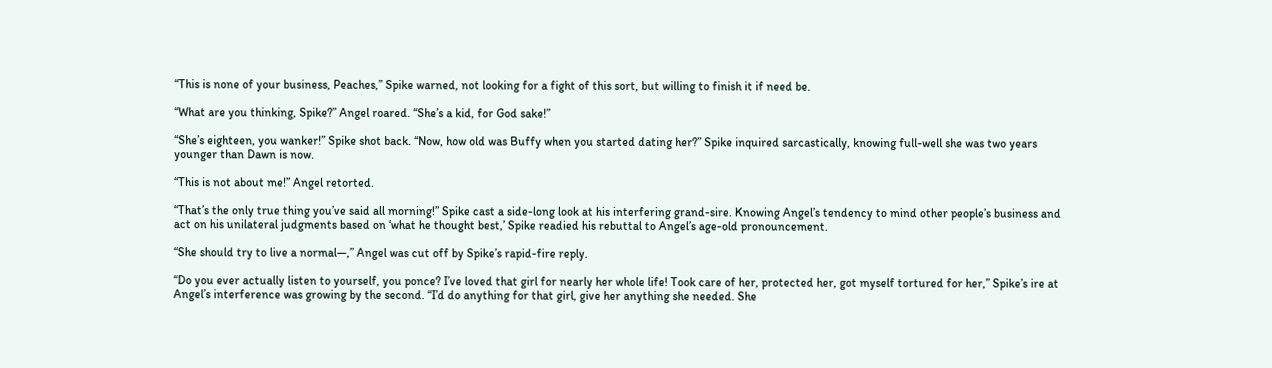“This is none of your business, Peaches,” Spike warned, not looking for a fight of this sort, but willing to finish it if need be.

“What are you thinking, Spike?” Angel roared. “She’s a kid, for God sake!”

“She’s eighteen, you wanker!” Spike shot back. “Now, how old was Buffy when you started dating her?” Spike inquired sarcastically, knowing full-well she was two years younger than Dawn is now.

“This is not about me!” Angel retorted.

“That’s the only true thing you’ve said all morning!” Spike cast a side-long look at his interfering grand-sire. Knowing Angel’s tendency to mind other people’s business and act on his unilateral judgments based on ‘what he thought best,’ Spike readied his rebuttal to Angel’s age-old pronouncement.

“She should try to live a normal—,” Angel was cut off by Spike’s rapid-fire reply.

“Do you ever actually listen to yourself, you ponce? I’ve loved that girl for nearly her whole life! Took care of her, protected her, got myself tortured for her,” Spike’s ire at Angel’s interference was growing by the second. “I’d do anything for that girl, give her anything she needed. She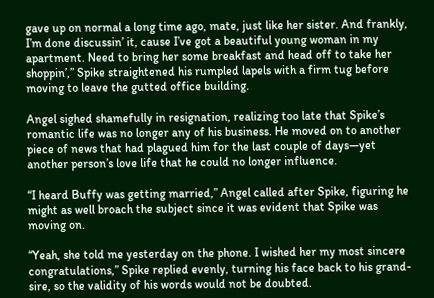gave up on normal a long time ago, mate, just like her sister. And frankly, I’m done discussin’ it, cause I’ve got a beautiful young woman in my apartment. Need to bring her some breakfast and head off to take her shoppin’,” Spike straightened his rumpled lapels with a firm tug before moving to leave the gutted office building.

Angel sighed shamefully in resignation, realizing too late that Spike’s romantic life was no longer any of his business. He moved on to another piece of news that had plagued him for the last couple of days—yet another person’s love life that he could no longer influence.

“I heard Buffy was getting married,” Angel called after Spike, figuring he might as well broach the subject since it was evident that Spike was moving on.

“Yeah, she told me yesterday on the phone. I wished her my most sincere congratulations,” Spike replied evenly, turning his face back to his grand-sire, so the validity of his words would not be doubted.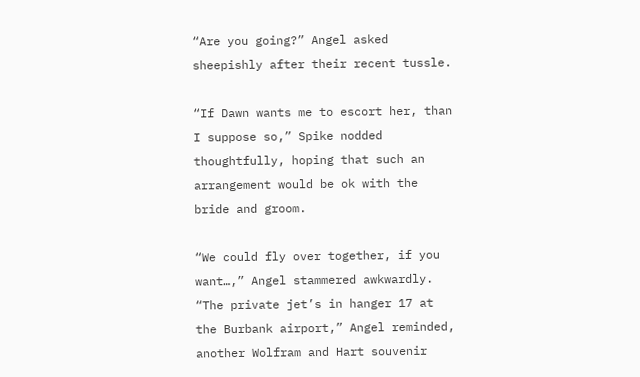“Are you going?” Angel asked sheepishly after their recent tussle.

“If Dawn wants me to escort her, than I suppose so,” Spike nodded thoughtfully, hoping that such an arrangement would be ok with the bride and groom.

“We could fly over together, if you want…,” Angel stammered awkwardly. “The private jet’s in hanger 17 at the Burbank airport,” Angel reminded, another Wolfram and Hart souvenir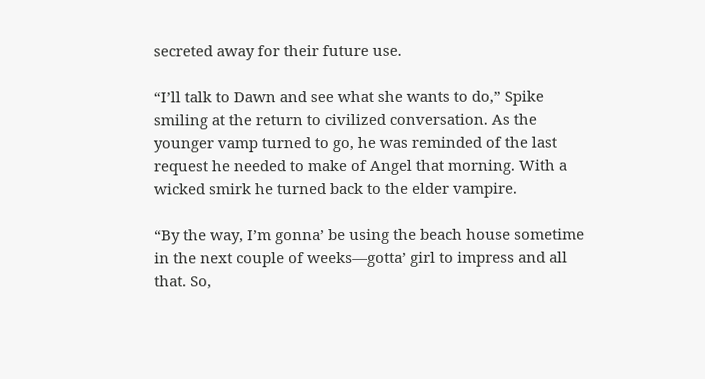secreted away for their future use.

“I’ll talk to Dawn and see what she wants to do,” Spike smiling at the return to civilized conversation. As the younger vamp turned to go, he was reminded of the last request he needed to make of Angel that morning. With a wicked smirk he turned back to the elder vampire.

“By the way, I’m gonna’ be using the beach house sometime in the next couple of weeks—gotta’ girl to impress and all that. So,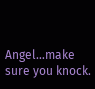Angel…make sure you knock.